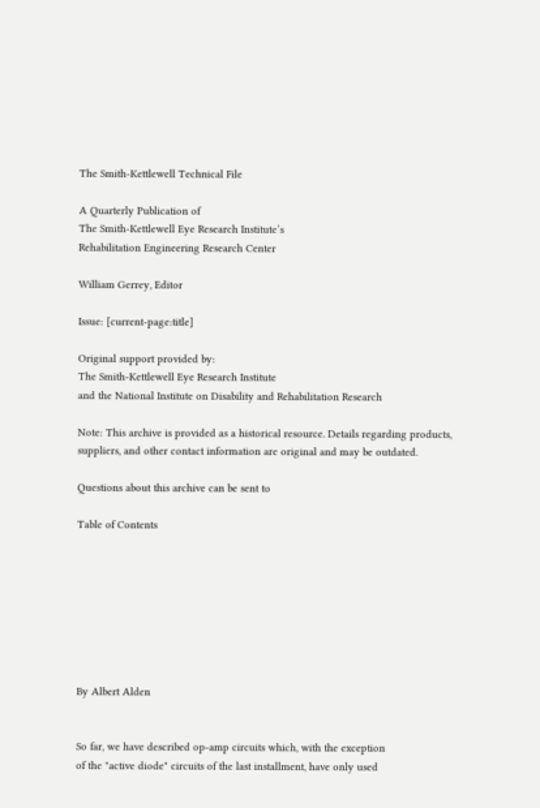The Smith-Kettlewell Technical File

A Quarterly Publication of
The Smith-Kettlewell Eye Research Institute’s
Rehabilitation Engineering Research Center

William Gerrey, Editor

Issue: [current-page:title]

Original support provided by:
The Smith-Kettlewell Eye Research Institute
and the National Institute on Disability and Rehabilitation Research

Note: This archive is provided as a historical resource. Details regarding products, suppliers, and other contact information are original and may be outdated.

Questions about this archive can be sent to

Table of Contents








By Albert Alden


So far, we have described op-amp circuits which, with the exception
of the "active diode" circuits of the last installment, have only used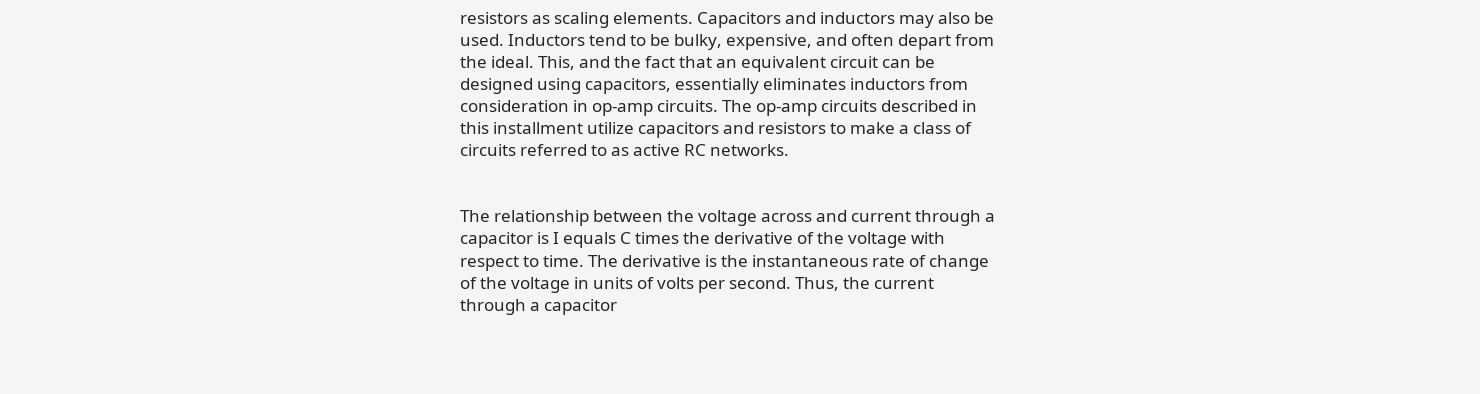resistors as scaling elements. Capacitors and inductors may also be
used. Inductors tend to be bulky, expensive, and often depart from
the ideal. This, and the fact that an equivalent circuit can be
designed using capacitors, essentially eliminates inductors from
consideration in op-amp circuits. The op-amp circuits described in
this installment utilize capacitors and resistors to make a class of
circuits referred to as active RC networks.


The relationship between the voltage across and current through a
capacitor is I equals C times the derivative of the voltage with
respect to time. The derivative is the instantaneous rate of change
of the voltage in units of volts per second. Thus, the current
through a capacitor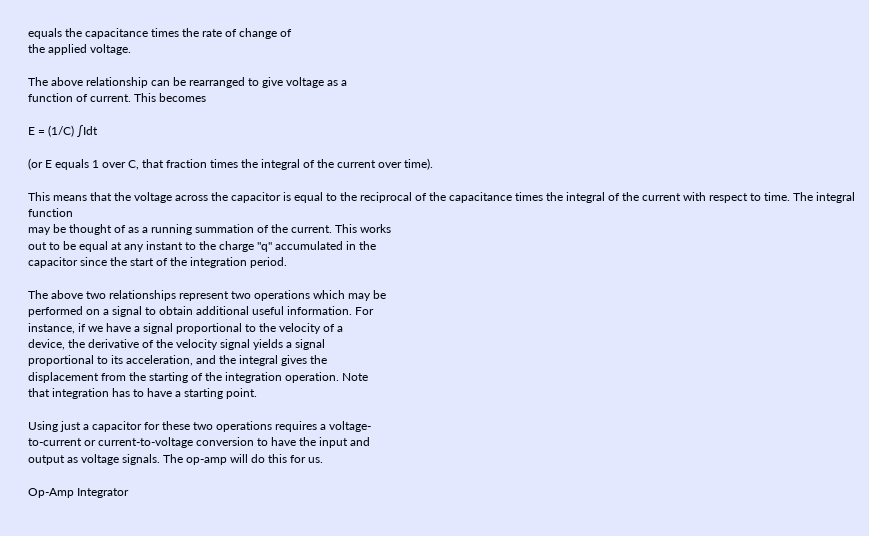equals the capacitance times the rate of change of
the applied voltage.

The above relationship can be rearranged to give voltage as a
function of current. This becomes

E = (1/C) ∫Idt

(or E equals 1 over C, that fraction times the integral of the current over time).

This means that the voltage across the capacitor is equal to the reciprocal of the capacitance times the integral of the current with respect to time. The integral function
may be thought of as a running summation of the current. This works
out to be equal at any instant to the charge "q" accumulated in the
capacitor since the start of the integration period.

The above two relationships represent two operations which may be
performed on a signal to obtain additional useful information. For
instance, if we have a signal proportional to the velocity of a
device, the derivative of the velocity signal yields a signal
proportional to its acceleration, and the integral gives the
displacement from the starting of the integration operation. Note
that integration has to have a starting point.

Using just a capacitor for these two operations requires a voltage-
to-current or current-to-voltage conversion to have the input and
output as voltage signals. The op-amp will do this for us.

Op-Amp Integrator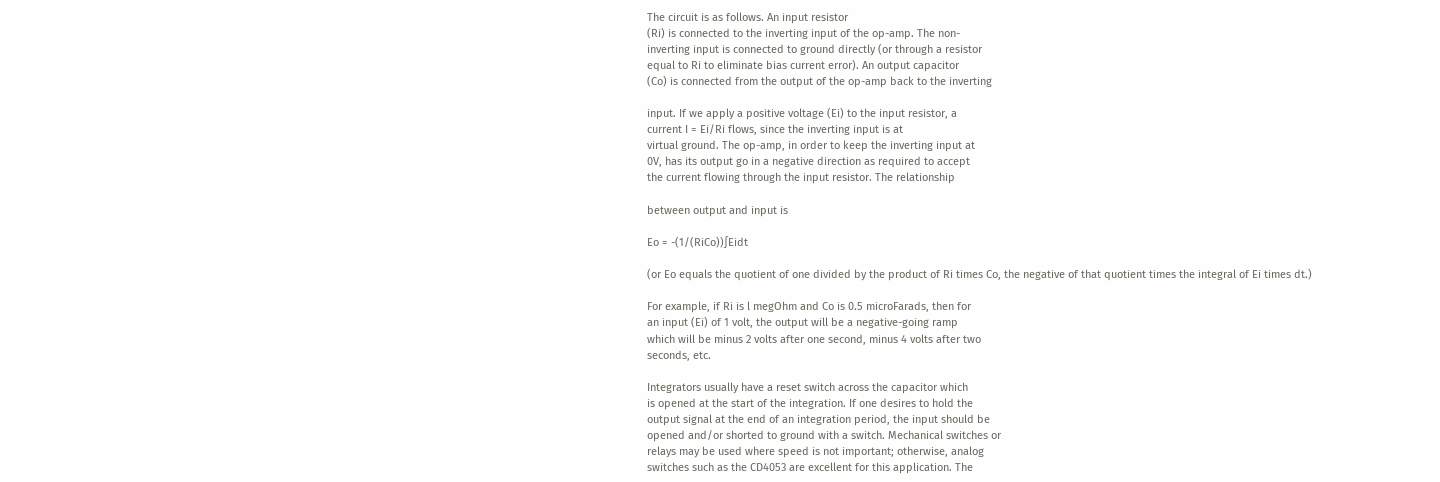The circuit is as follows. An input resistor
(Ri) is connected to the inverting input of the op-amp. The non-
inverting input is connected to ground directly (or through a resistor
equal to Ri to eliminate bias current error). An output capacitor
(Co) is connected from the output of the op-amp back to the inverting

input. If we apply a positive voltage (Ei) to the input resistor, a
current I = Ei/Ri flows, since the inverting input is at
virtual ground. The op-amp, in order to keep the inverting input at
0V, has its output go in a negative direction as required to accept
the current flowing through the input resistor. The relationship

between output and input is

Eo = -(1/(RiCo))∫Eidt

(or Eo equals the quotient of one divided by the product of Ri times Co, the negative of that quotient times the integral of Ei times dt.)

For example, if Ri is l megOhm and Co is 0.5 microFarads, then for
an input (Ei) of 1 volt, the output will be a negative-going ramp
which will be minus 2 volts after one second, minus 4 volts after two
seconds, etc.

Integrators usually have a reset switch across the capacitor which
is opened at the start of the integration. If one desires to hold the
output signal at the end of an integration period, the input should be
opened and/or shorted to ground with a switch. Mechanical switches or
relays may be used where speed is not important; otherwise, analog
switches such as the CD4053 are excellent for this application. The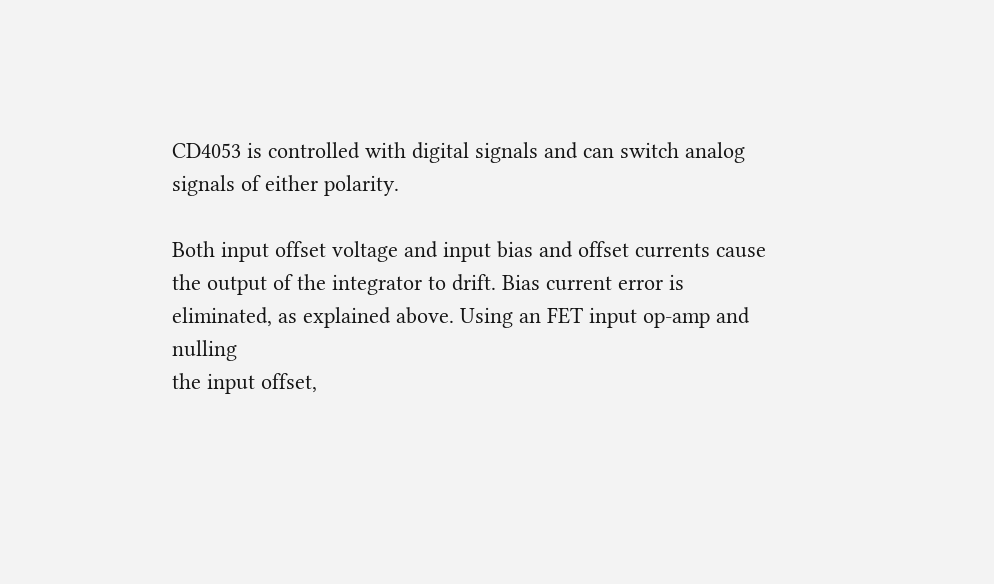CD4053 is controlled with digital signals and can switch analog
signals of either polarity.

Both input offset voltage and input bias and offset currents cause
the output of the integrator to drift. Bias current error is
eliminated, as explained above. Using an FET input op-amp and nulling
the input offset,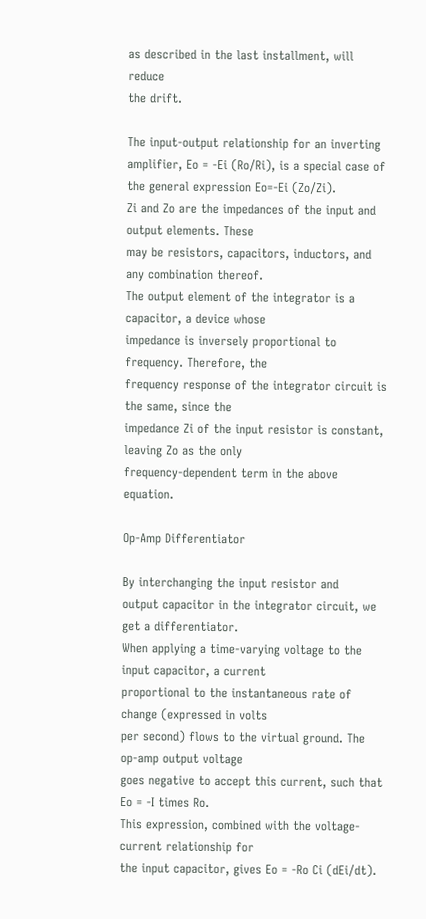as described in the last installment, will reduce
the drift.

The input-output relationship for an inverting amplifier, Eo = -Ei (Ro/Ri), is a special case of the general expression Eo=-Ei (Zo/Zi).
Zi and Zo are the impedances of the input and output elements. These
may be resistors, capacitors, inductors, and any combination thereof.
The output element of the integrator is a capacitor, a device whose
impedance is inversely proportional to frequency. Therefore, the
frequency response of the integrator circuit is the same, since the
impedance Zi of the input resistor is constant, leaving Zo as the only
frequency-dependent term in the above equation.

Op-Amp Differentiator

By interchanging the input resistor and
output capacitor in the integrator circuit, we get a differentiator.
When applying a time-varying voltage to the input capacitor, a current
proportional to the instantaneous rate of change (expressed in volts
per second) flows to the virtual ground. The op-amp output voltage
goes negative to accept this current, such that Eo = -I times Ro.
This expression, combined with the voltage-current relationship for
the input capacitor, gives Eo = -Ro Ci (dEi/dt).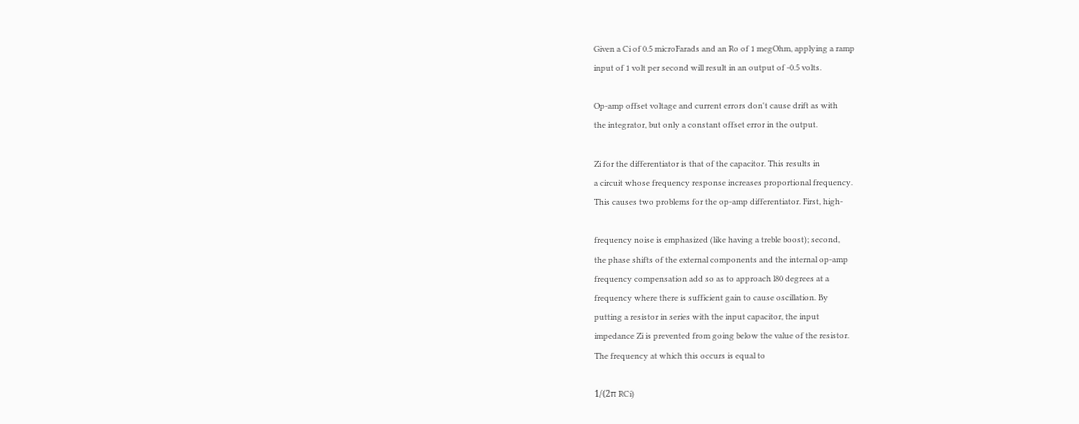Given a Ci of 0.5 microFarads and an Ro of 1 megOhm, applying a ramp
input of 1 volt per second will result in an output of -0.5 volts.

Op-amp offset voltage and current errors don't cause drift as with
the integrator, but only a constant offset error in the output.

Zi for the differentiator is that of the capacitor. This results in
a circuit whose frequency response increases proportional frequency.
This causes two problems for the op-amp differentiator. First, high-

frequency noise is emphasized (like having a treble boost); second,
the phase shifts of the external components and the internal op-amp
frequency compensation add so as to approach l80 degrees at a
frequency where there is sufficient gain to cause oscillation. By
putting a resistor in series with the input capacitor, the input
impedance Zi is prevented from going below the value of the resistor.
The frequency at which this occurs is equal to

1/(2π RCi)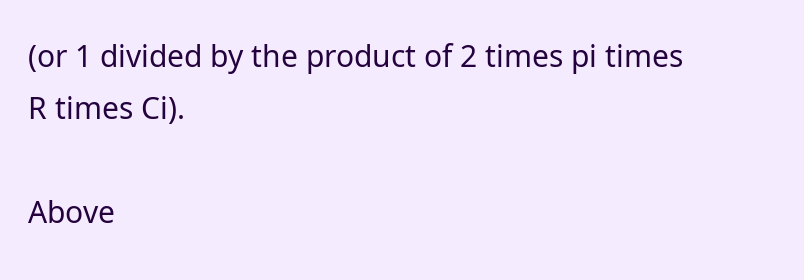(or 1 divided by the product of 2 times pi times R times Ci).

Above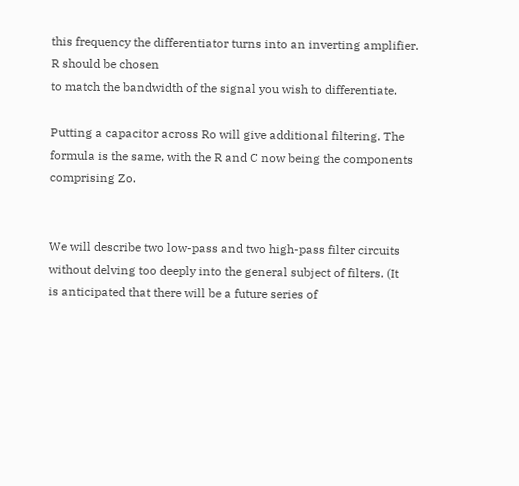this frequency the differentiator turns into an inverting amplifier. R should be chosen
to match the bandwidth of the signal you wish to differentiate.

Putting a capacitor across Ro will give additional filtering. The
formula is the same, with the R and C now being the components
comprising Zo.


We will describe two low-pass and two high-pass filter circuits
without delving too deeply into the general subject of filters. (It
is anticipated that there will be a future series of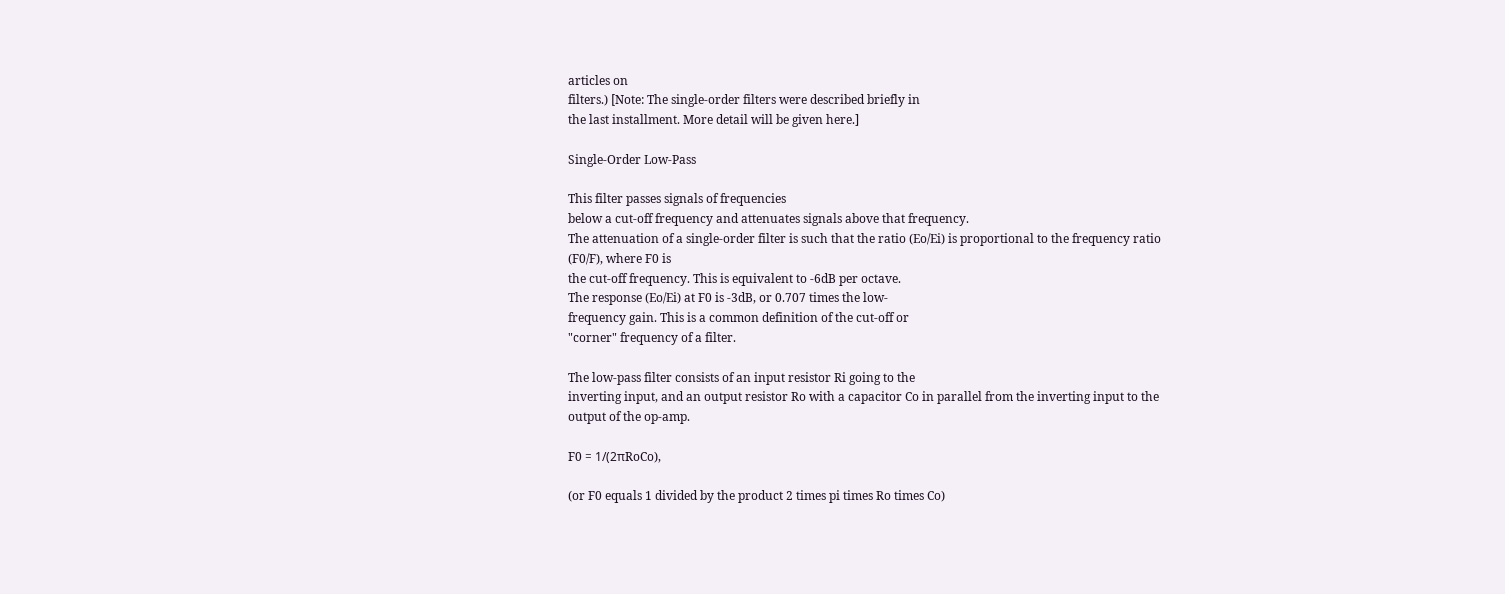articles on
filters.) [Note: The single-order filters were described briefly in
the last installment. More detail will be given here.]

Single-Order Low-Pass

This filter passes signals of frequencies
below a cut-off frequency and attenuates signals above that frequency.
The attenuation of a single-order filter is such that the ratio (Eo/Ei) is proportional to the frequency ratio (F0/F), where F0 is
the cut-off frequency. This is equivalent to -6dB per octave.
The response (Eo/Ei) at F0 is -3dB, or 0.707 times the low-
frequency gain. This is a common definition of the cut-off or
"corner" frequency of a filter.

The low-pass filter consists of an input resistor Ri going to the
inverting input, and an output resistor Ro with a capacitor Co in parallel from the inverting input to the output of the op-amp.

F0 = 1/(2πRoCo),

(or F0 equals 1 divided by the product 2 times pi times Ro times Co)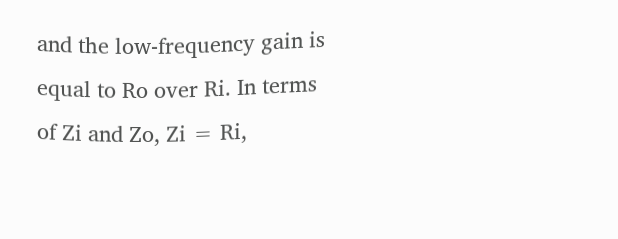and the low-frequency gain is equal to Ro over Ri. In terms
of Zi and Zo, Zi = Ri,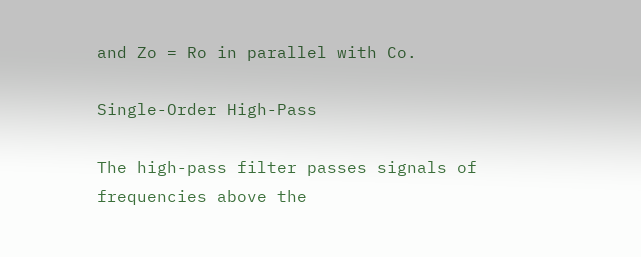and Zo = Ro in parallel with Co.

Single-Order High-Pass

The high-pass filter passes signals of
frequencies above the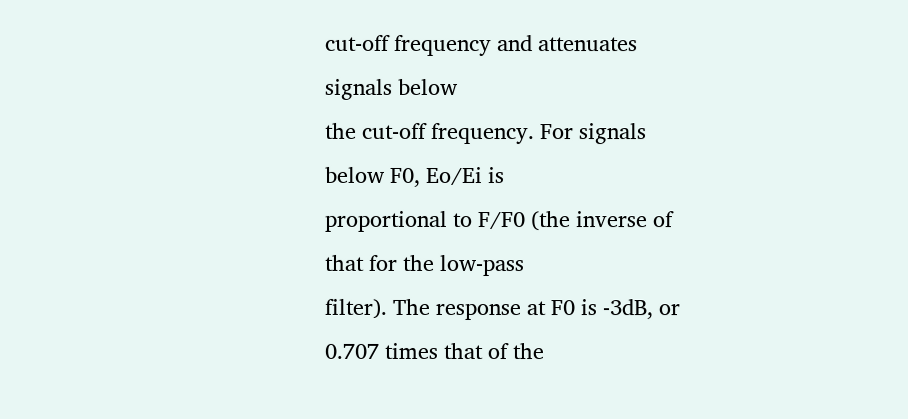cut-off frequency and attenuates signals below
the cut-off frequency. For signals below F0, Eo/Ei is
proportional to F/F0 (the inverse of that for the low-pass
filter). The response at F0 is -3dB, or 0.707 times that of the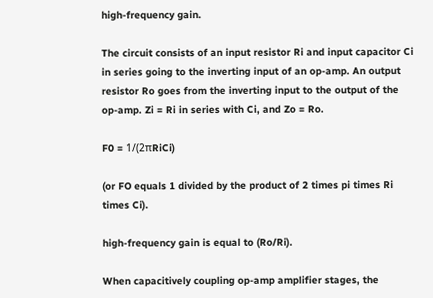high-frequency gain.

The circuit consists of an input resistor Ri and input capacitor Ci
in series going to the inverting input of an op-amp. An output
resistor Ro goes from the inverting input to the output of the op-amp. Zi = Ri in series with Ci, and Zo = Ro.

F0 = 1/(2πRiCi)

(or FO equals 1 divided by the product of 2 times pi times Ri times Ci).

high-frequency gain is equal to (Ro/Ri).

When capacitively coupling op-amp amplifier stages, the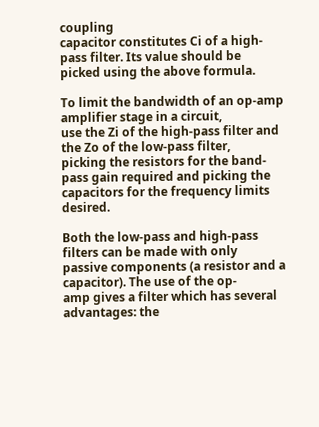coupling
capacitor constitutes Ci of a high-pass filter. Its value should be
picked using the above formula.

To limit the bandwidth of an op-amp amplifier stage in a circuit,
use the Zi of the high-pass filter and the Zo of the low-pass filter,
picking the resistors for the band-pass gain required and picking the
capacitors for the frequency limits desired.

Both the low-pass and high-pass filters can be made with only
passive components (a resistor and a capacitor). The use of the op-
amp gives a filter which has several advantages: the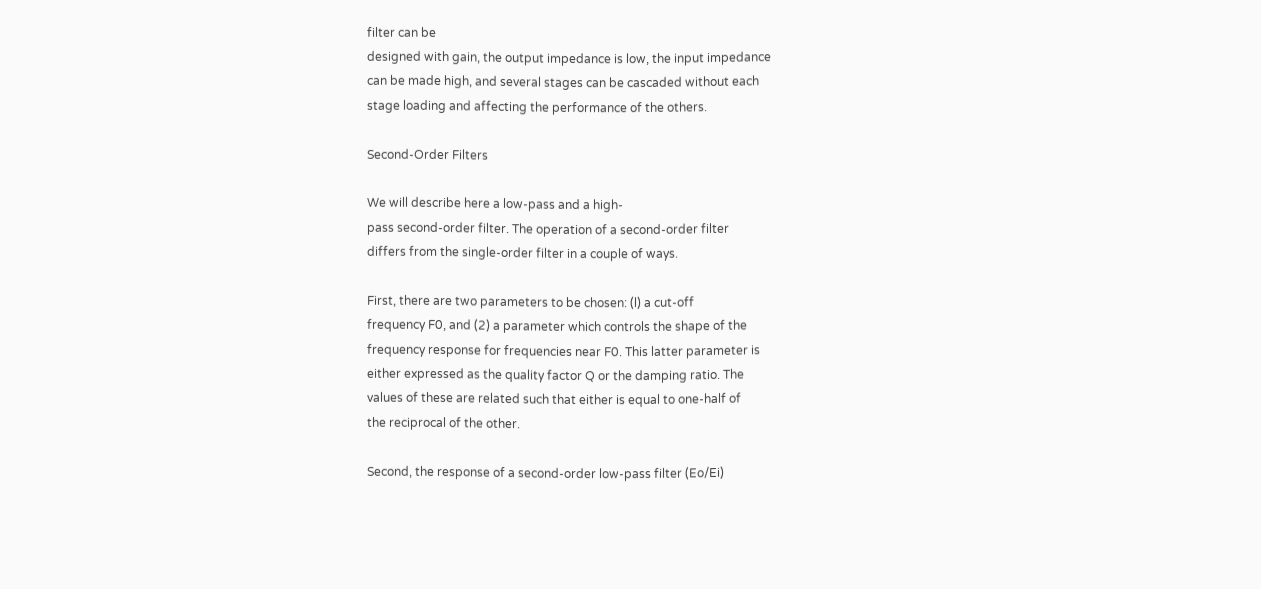filter can be
designed with gain, the output impedance is low, the input impedance
can be made high, and several stages can be cascaded without each
stage loading and affecting the performance of the others.

Second-Order Filters

We will describe here a low-pass and a high-
pass second-order filter. The operation of a second-order filter
differs from the single-order filter in a couple of ways.

First, there are two parameters to be chosen: (l) a cut-off
frequency F0, and (2) a parameter which controls the shape of the
frequency response for frequencies near F0. This latter parameter is
either expressed as the quality factor Q or the damping ratio. The
values of these are related such that either is equal to one-half of
the reciprocal of the other.

Second, the response of a second-order low-pass filter (Eo/Ei)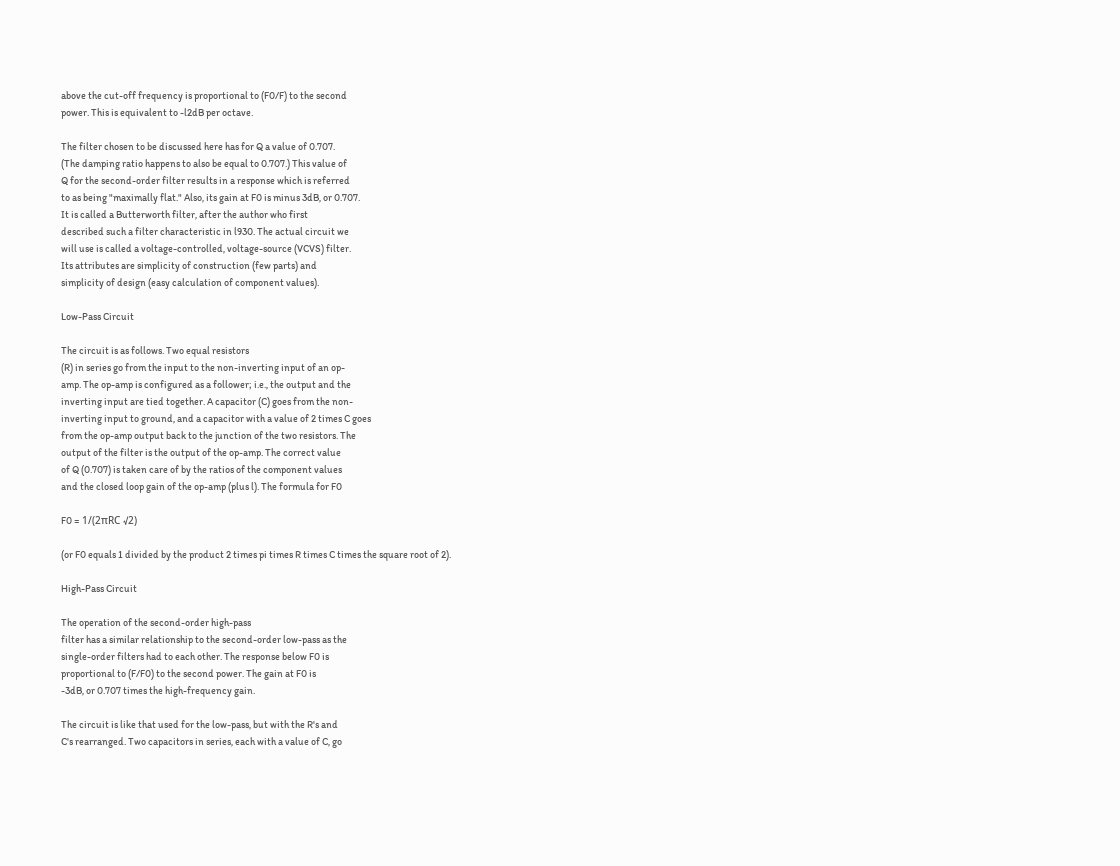above the cut-off frequency is proportional to (F0/F) to the second
power. This is equivalent to -l2dB per octave.

The filter chosen to be discussed here has for Q a value of 0.707.
(The damping ratio happens to also be equal to 0.707.) This value of
Q for the second-order filter results in a response which is referred
to as being "maximally flat." Also, its gain at F0 is minus 3dB, or 0.707.
It is called a Butterworth filter, after the author who first
described such a filter characteristic in l930. The actual circuit we
will use is called a voltage-controlled, voltage-source (VCVS) filter.
Its attributes are simplicity of construction (few parts) and
simplicity of design (easy calculation of component values).

Low-Pass Circuit

The circuit is as follows. Two equal resistors
(R) in series go from the input to the non-inverting input of an op-
amp. The op-amp is configured as a follower; i.e., the output and the
inverting input are tied together. A capacitor (C) goes from the non-
inverting input to ground, and a capacitor with a value of 2 times C goes
from the op-amp output back to the junction of the two resistors. The
output of the filter is the output of the op-amp. The correct value
of Q (0.707) is taken care of by the ratios of the component values
and the closed loop gain of the op-amp (plus l). The formula for F0

F0 = 1/(2πRC √2)

(or F0 equals 1 divided by the product 2 times pi times R times C times the square root of 2).

High-Pass Circuit

The operation of the second-order high-pass
filter has a similar relationship to the second-order low-pass as the
single-order filters had to each other. The response below F0 is
proportional to (F/F0) to the second power. The gain at F0 is
-3dB, or 0.707 times the high-frequency gain.

The circuit is like that used for the low-pass, but with the R's and
C's rearranged. Two capacitors in series, each with a value of C, go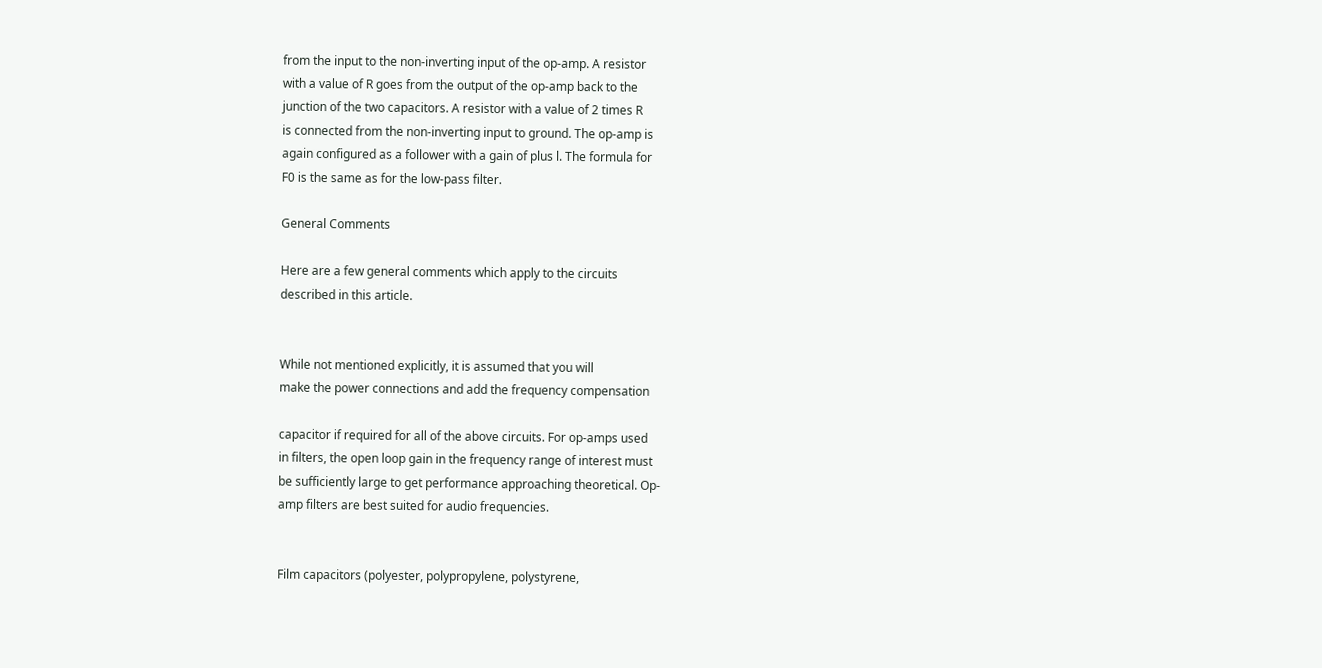from the input to the non-inverting input of the op-amp. A resistor
with a value of R goes from the output of the op-amp back to the
junction of the two capacitors. A resistor with a value of 2 times R
is connected from the non-inverting input to ground. The op-amp is
again configured as a follower with a gain of plus l. The formula for
F0 is the same as for the low-pass filter.

General Comments

Here are a few general comments which apply to the circuits
described in this article.


While not mentioned explicitly, it is assumed that you will
make the power connections and add the frequency compensation

capacitor if required for all of the above circuits. For op-amps used
in filters, the open loop gain in the frequency range of interest must
be sufficiently large to get performance approaching theoretical. Op-
amp filters are best suited for audio frequencies.


Film capacitors (polyester, polypropylene, polystyrene,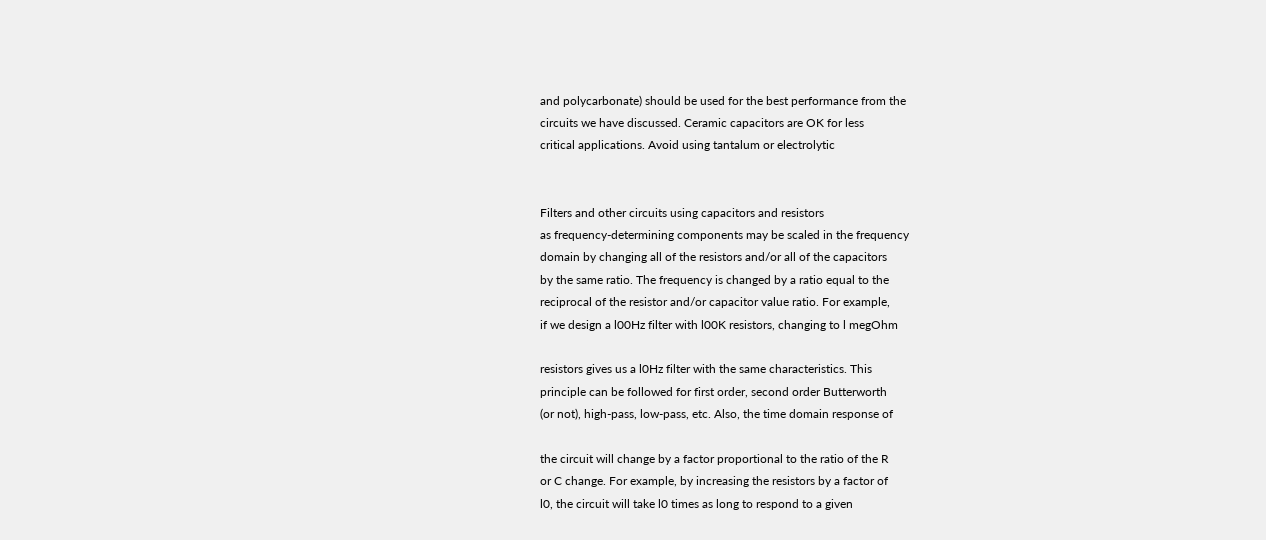and polycarbonate) should be used for the best performance from the
circuits we have discussed. Ceramic capacitors are OK for less
critical applications. Avoid using tantalum or electrolytic


Filters and other circuits using capacitors and resistors
as frequency-determining components may be scaled in the frequency
domain by changing all of the resistors and/or all of the capacitors
by the same ratio. The frequency is changed by a ratio equal to the
reciprocal of the resistor and/or capacitor value ratio. For example,
if we design a l00Hz filter with l00K resistors, changing to l megOhm

resistors gives us a l0Hz filter with the same characteristics. This
principle can be followed for first order, second order Butterworth
(or not), high-pass, low-pass, etc. Also, the time domain response of

the circuit will change by a factor proportional to the ratio of the R
or C change. For example, by increasing the resistors by a factor of
l0, the circuit will take l0 times as long to respond to a given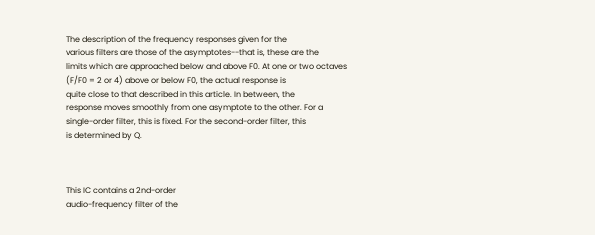The description of the frequency responses given for the
various filters are those of the asymptotes--that is, these are the
limits which are approached below and above F0. At one or two octaves
(F/F0 = 2 or 4) above or below F0, the actual response is
quite close to that described in this article. In between, the
response moves smoothly from one asymptote to the other. For a
single-order filter, this is fixed. For the second-order filter, this
is determined by Q.



This IC contains a 2nd-order
audio-frequency filter of the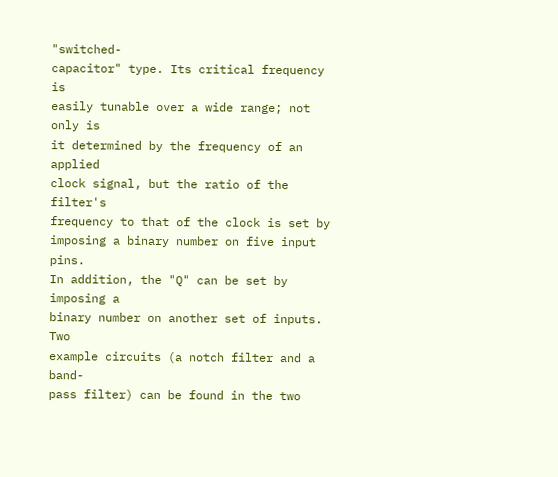"switched-
capacitor" type. Its critical frequency is
easily tunable over a wide range; not only is
it determined by the frequency of an applied
clock signal, but the ratio of the filter's
frequency to that of the clock is set by
imposing a binary number on five input pins.
In addition, the "Q" can be set by imposing a
binary number on another set of inputs. Two
example circuits (a notch filter and a band-
pass filter) can be found in the two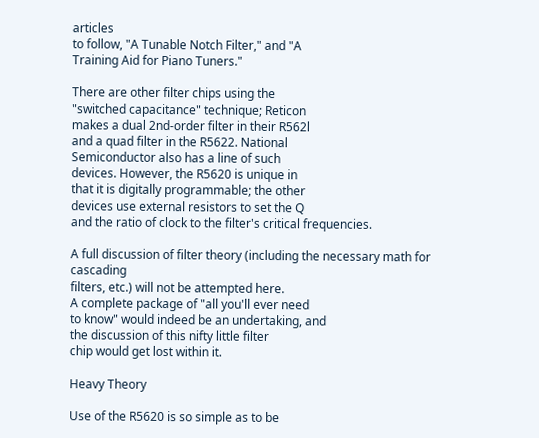articles
to follow, "A Tunable Notch Filter," and "A
Training Aid for Piano Tuners."

There are other filter chips using the
"switched capacitance" technique; Reticon
makes a dual 2nd-order filter in their R562l
and a quad filter in the R5622. National
Semiconductor also has a line of such
devices. However, the R5620 is unique in
that it is digitally programmable; the other
devices use external resistors to set the Q
and the ratio of clock to the filter's critical frequencies.

A full discussion of filter theory (including the necessary math for cascading
filters, etc.) will not be attempted here.
A complete package of "all you'll ever need
to know" would indeed be an undertaking, and
the discussion of this nifty little filter
chip would get lost within it.

Heavy Theory

Use of the R5620 is so simple as to be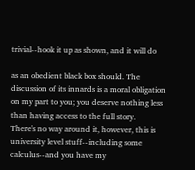trivial--hook it up as shown, and it will do

as an obedient black box should. The discussion of its innards is a moral obligation
on my part to you; you deserve nothing less
than having access to the full story.
There's no way around it, however, this is
university level stuff--including some
calculus--and you have my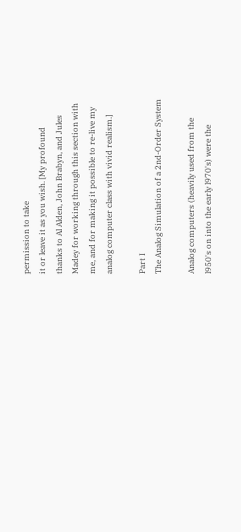permission to take
it or leave it as you wish. [My profound
thanks to Al Alden, John Brabyn, and Jules
Madey for working through this section with
me, and for making it possible to re-live my
analog computer class with vivid realism.]

Part I
The Analog Simulation of a 2nd-Order System

Analog computers (heavily used from the
l950's on into the early l970's) were the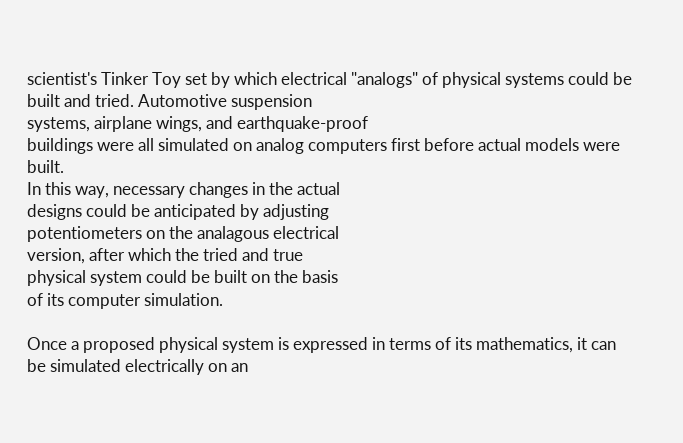scientist's Tinker Toy set by which electrical "analogs" of physical systems could be
built and tried. Automotive suspension
systems, airplane wings, and earthquake-proof
buildings were all simulated on analog computers first before actual models were built.
In this way, necessary changes in the actual
designs could be anticipated by adjusting
potentiometers on the analagous electrical
version, after which the tried and true
physical system could be built on the basis
of its computer simulation.

Once a proposed physical system is expressed in terms of its mathematics, it can
be simulated electrically on an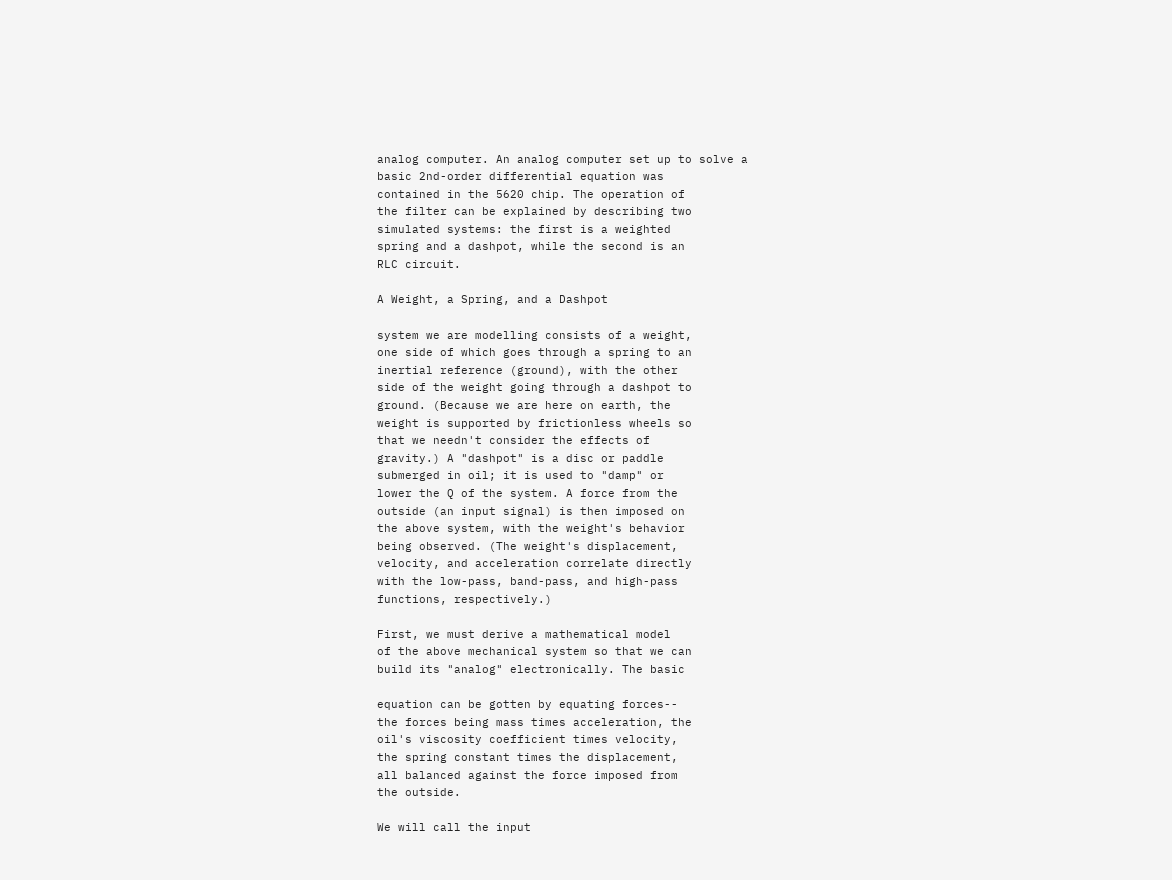analog computer. An analog computer set up to solve a
basic 2nd-order differential equation was
contained in the 5620 chip. The operation of
the filter can be explained by describing two
simulated systems: the first is a weighted
spring and a dashpot, while the second is an
RLC circuit.

A Weight, a Spring, and a Dashpot

system we are modelling consists of a weight,
one side of which goes through a spring to an
inertial reference (ground), with the other
side of the weight going through a dashpot to
ground. (Because we are here on earth, the
weight is supported by frictionless wheels so
that we needn't consider the effects of
gravity.) A "dashpot" is a disc or paddle
submerged in oil; it is used to "damp" or
lower the Q of the system. A force from the
outside (an input signal) is then imposed on
the above system, with the weight's behavior
being observed. (The weight's displacement,
velocity, and acceleration correlate directly
with the low-pass, band-pass, and high-pass
functions, respectively.)

First, we must derive a mathematical model
of the above mechanical system so that we can
build its "analog" electronically. The basic

equation can be gotten by equating forces--
the forces being mass times acceleration, the
oil's viscosity coefficient times velocity,
the spring constant times the displacement,
all balanced against the force imposed from
the outside.

We will call the input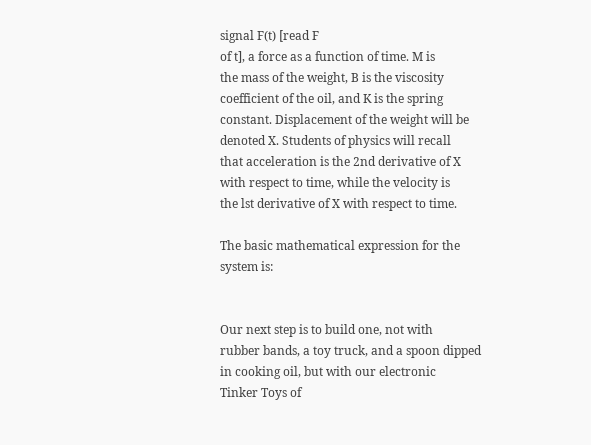signal F(t) [read F
of t], a force as a function of time. M is
the mass of the weight, B is the viscosity
coefficient of the oil, and K is the spring
constant. Displacement of the weight will be
denoted X. Students of physics will recall
that acceleration is the 2nd derivative of X
with respect to time, while the velocity is
the lst derivative of X with respect to time.

The basic mathematical expression for the
system is:


Our next step is to build one, not with
rubber bands, a toy truck, and a spoon dipped
in cooking oil, but with our electronic
Tinker Toys of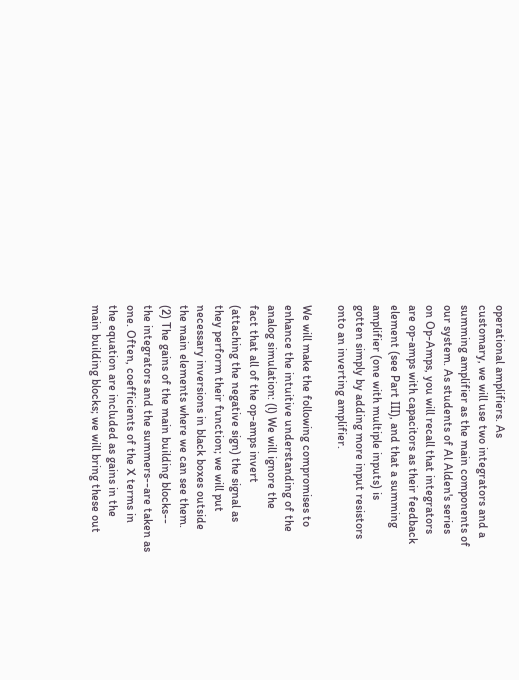operational amplifiers. As
customary, we will use two integrators and a
summing amplifier as the main components of
our system. As students of Al Alden's series
on Op-Amps, you will recall that integrators
are op-amps with capacitors as their feedback
element (see Part III), and that a summing
amplifier (one with multiple inputs) is
gotten simply by adding more input resistors
onto an inverting amplifier.

We will make the following compromises to
enhance the intuitive understanding of the
analog simulation: (l) We will ignore the
fact that all of the op-amps invert
(attaching the negative sign) the signal as
they perform their function; we will put
necessary inversions in black boxes outside
the main elements where we can see them.
(2) The gains of the main building blocks--
the integrators and the summers--are taken as
one. Often, coefficients of the X terms in
the equation are included as gains in the
main building blocks; we will bring these out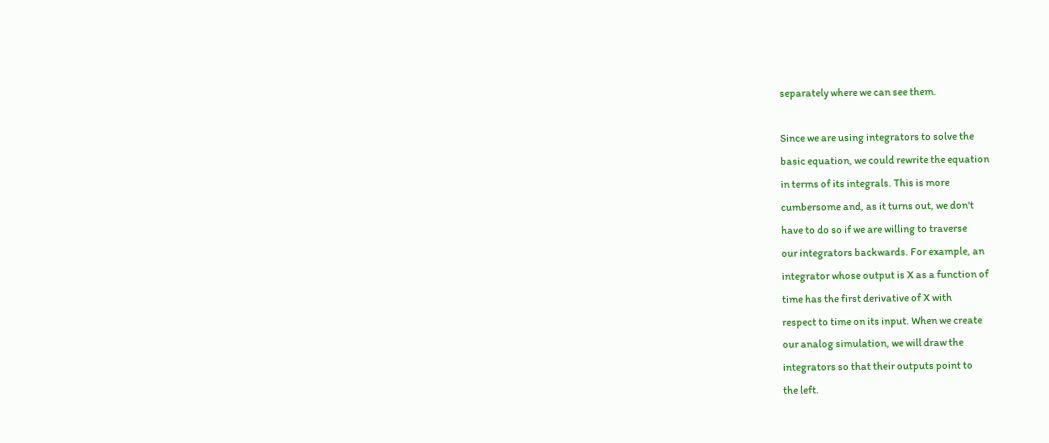separately where we can see them.

Since we are using integrators to solve the
basic equation, we could rewrite the equation
in terms of its integrals. This is more
cumbersome and, as it turns out, we don't
have to do so if we are willing to traverse
our integrators backwards. For example, an
integrator whose output is X as a function of
time has the first derivative of X with
respect to time on its input. When we create
our analog simulation, we will draw the
integrators so that their outputs point to
the left.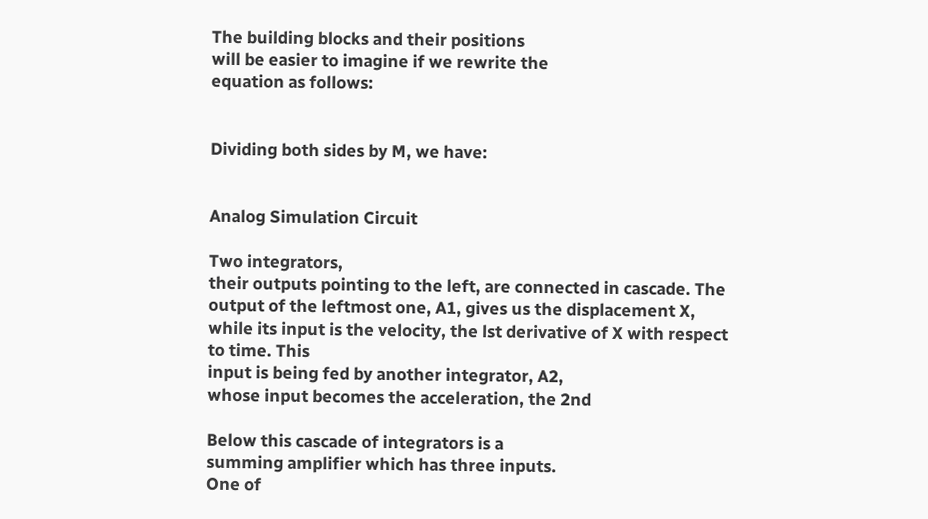The building blocks and their positions
will be easier to imagine if we rewrite the
equation as follows:


Dividing both sides by M, we have:


Analog Simulation Circuit

Two integrators,
their outputs pointing to the left, are connected in cascade. The output of the leftmost one, A1, gives us the displacement X,
while its input is the velocity, the lst derivative of X with respect to time. This
input is being fed by another integrator, A2,
whose input becomes the acceleration, the 2nd

Below this cascade of integrators is a
summing amplifier which has three inputs.
One of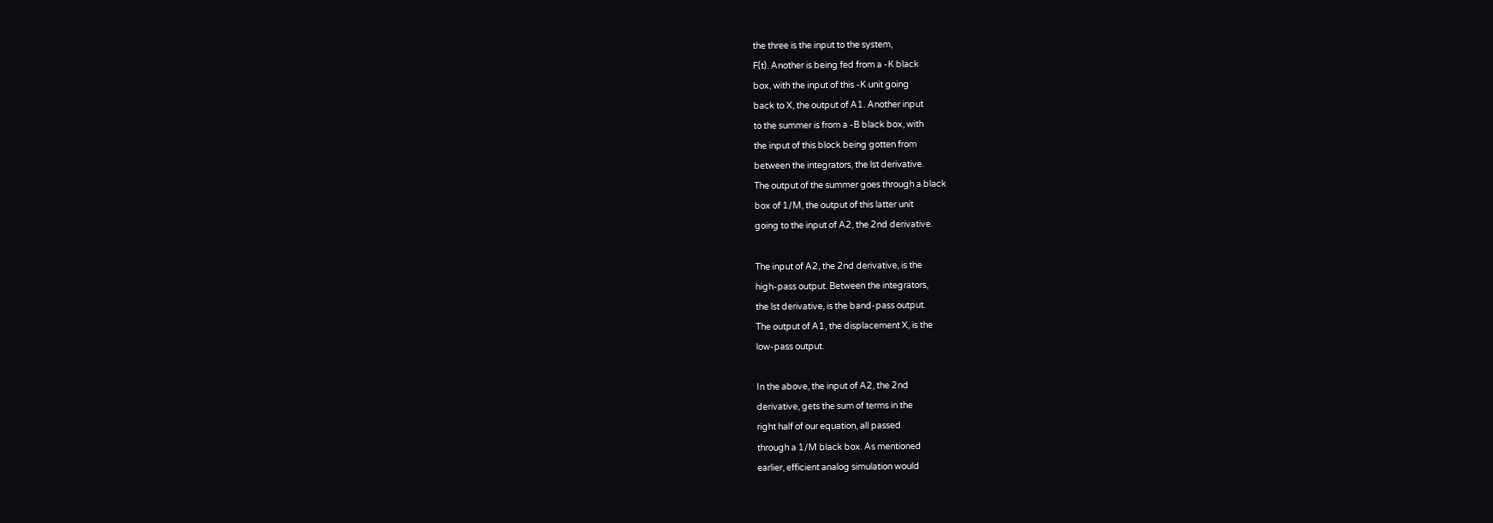the three is the input to the system,
F(t). Another is being fed from a -K black
box, with the input of this -K unit going
back to X, the output of A1. Another input
to the summer is from a -B black box, with
the input of this block being gotten from
between the integrators, the lst derivative.
The output of the summer goes through a black
box of 1/M, the output of this latter unit
going to the input of A2, the 2nd derivative.

The input of A2, the 2nd derivative, is the
high-pass output. Between the integrators,
the lst derivative, is the band-pass output.
The output of A1, the displacement X, is the
low-pass output.

In the above, the input of A2, the 2nd
derivative, gets the sum of terms in the
right half of our equation, all passed
through a 1/M black box. As mentioned
earlier, efficient analog simulation would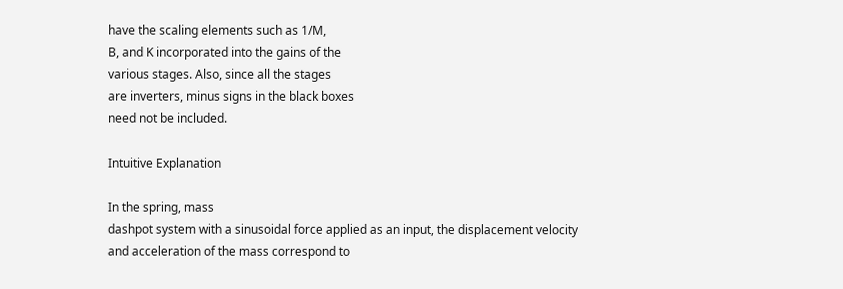have the scaling elements such as 1/M,
B, and K incorporated into the gains of the
various stages. Also, since all the stages
are inverters, minus signs in the black boxes
need not be included.

Intuitive Explanation

In the spring, mass
dashpot system with a sinusoidal force applied as an input, the displacement velocity
and acceleration of the mass correspond to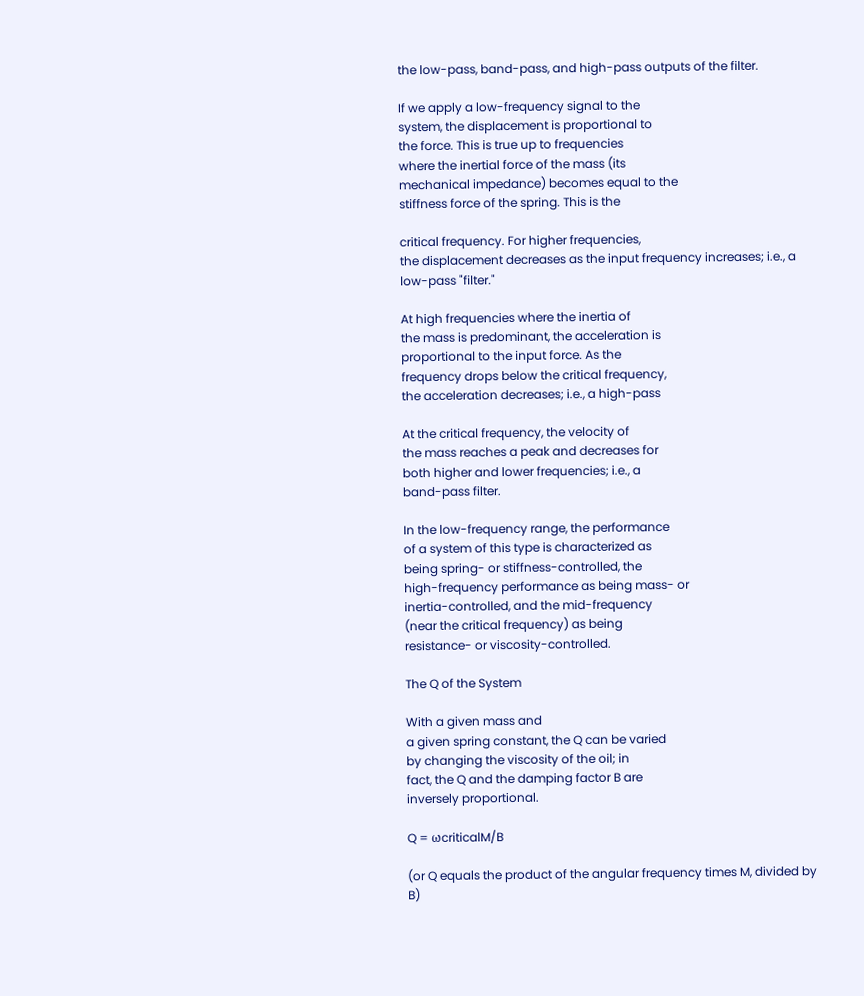the low-pass, band-pass, and high-pass outputs of the filter.

If we apply a low-frequency signal to the
system, the displacement is proportional to
the force. This is true up to frequencies
where the inertial force of the mass (its
mechanical impedance) becomes equal to the
stiffness force of the spring. This is the

critical frequency. For higher frequencies,
the displacement decreases as the input frequency increases; i.e., a low-pass "filter."

At high frequencies where the inertia of
the mass is predominant, the acceleration is
proportional to the input force. As the
frequency drops below the critical frequency,
the acceleration decreases; i.e., a high-pass

At the critical frequency, the velocity of
the mass reaches a peak and decreases for
both higher and lower frequencies; i.e., a
band-pass filter.

In the low-frequency range, the performance
of a system of this type is characterized as
being spring- or stiffness-controlled, the
high-frequency performance as being mass- or
inertia-controlled, and the mid-frequency
(near the critical frequency) as being
resistance- or viscosity-controlled.

The Q of the System

With a given mass and
a given spring constant, the Q can be varied
by changing the viscosity of the oil; in
fact, the Q and the damping factor B are
inversely proportional.

Q = ωcriticalM/B

(or Q equals the product of the angular frequency times M, divided by B)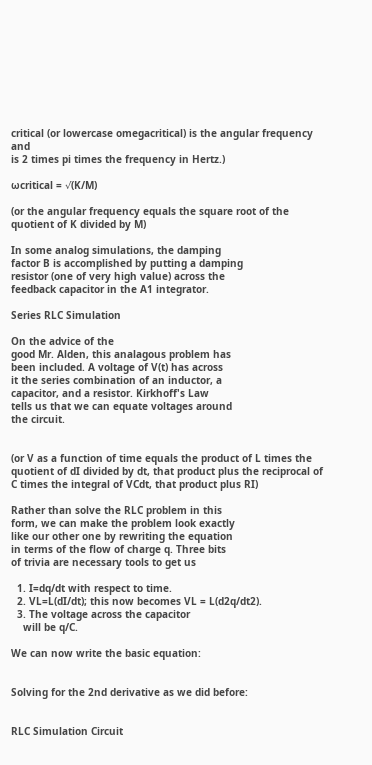critical (or lowercase omegacritical) is the angular frequency and
is 2 times pi times the frequency in Hertz.)

ωcritical = √(K/M)

(or the angular frequency equals the square root of the quotient of K divided by M)

In some analog simulations, the damping
factor B is accomplished by putting a damping
resistor (one of very high value) across the
feedback capacitor in the A1 integrator.

Series RLC Simulation

On the advice of the
good Mr. Alden, this analagous problem has
been included. A voltage of V(t) has across
it the series combination of an inductor, a
capacitor, and a resistor. Kirkhoff's Law
tells us that we can equate voltages around
the circuit.


(or V as a function of time equals the product of L times the quotient of dI divided by dt, that product plus the reciprocal of C times the integral of VCdt, that product plus RI)

Rather than solve the RLC problem in this
form, we can make the problem look exactly
like our other one by rewriting the equation
in terms of the flow of charge q. Three bits
of trivia are necessary tools to get us

  1. I=dq/dt with respect to time.
  2. VL=L(dI/dt); this now becomes VL = L(d2q/dt2).
  3. The voltage across the capacitor
    will be q/C.

We can now write the basic equation:


Solving for the 2nd derivative as we did before:


RLC Simulation Circuit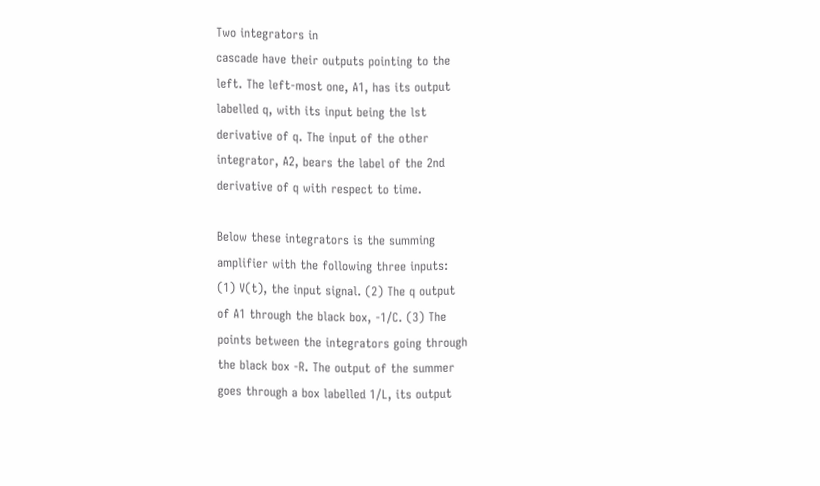Two integrators in
cascade have their outputs pointing to the
left. The left-most one, A1, has its output
labelled q, with its input being the lst
derivative of q. The input of the other
integrator, A2, bears the label of the 2nd
derivative of q with respect to time.

Below these integrators is the summing
amplifier with the following three inputs:
(1) V(t), the input signal. (2) The q output
of A1 through the black box, -1/C. (3) The
points between the integrators going through
the black box -R. The output of the summer
goes through a box labelled 1/L, its output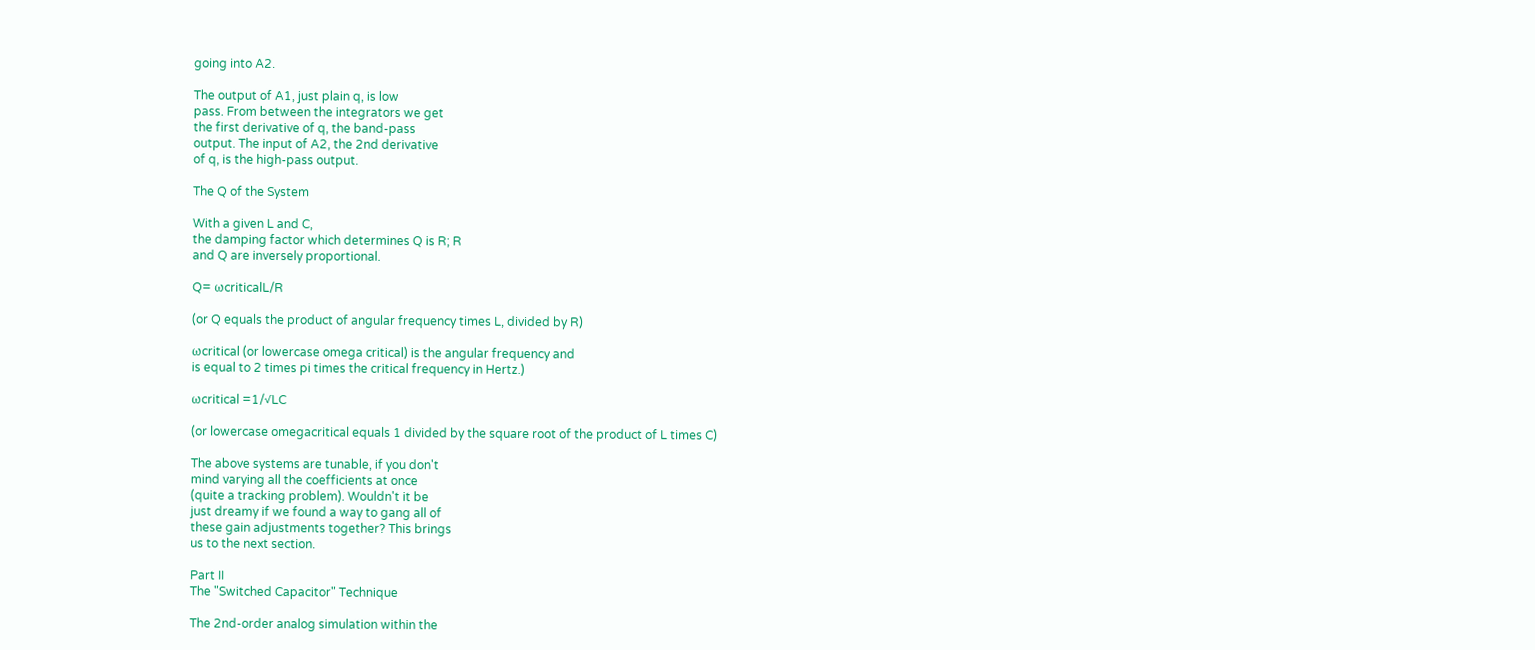going into A2.

The output of A1, just plain q, is low
pass. From between the integrators we get
the first derivative of q, the band-pass
output. The input of A2, the 2nd derivative
of q, is the high-pass output.

The Q of the System

With a given L and C,
the damping factor which determines Q is R; R
and Q are inversely proportional.

Q= ωcriticalL/R

(or Q equals the product of angular frequency times L, divided by R)

ωcritical (or lowercase omega critical) is the angular frequency and
is equal to 2 times pi times the critical frequency in Hertz.)

ωcritical =1/√LC

(or lowercase omegacritical equals 1 divided by the square root of the product of L times C)

The above systems are tunable, if you don't
mind varying all the coefficients at once
(quite a tracking problem). Wouldn't it be
just dreamy if we found a way to gang all of
these gain adjustments together? This brings
us to the next section.

Part II
The "Switched Capacitor" Technique

The 2nd-order analog simulation within the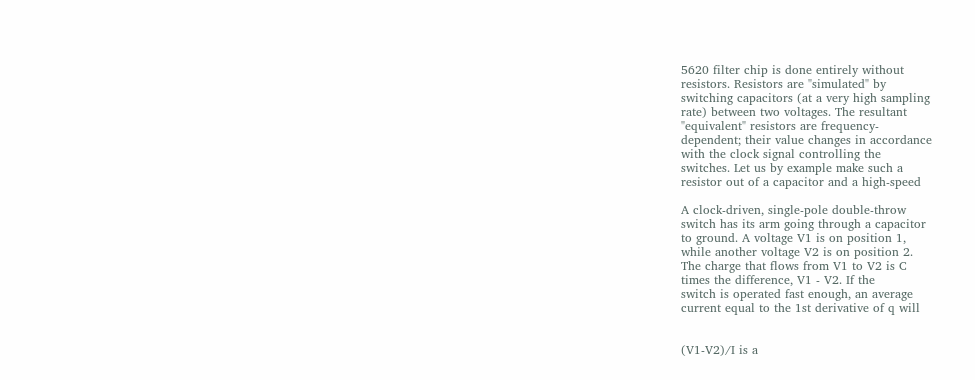5620 filter chip is done entirely without
resistors. Resistors are "simulated" by
switching capacitors (at a very high sampling
rate) between two voltages. The resultant
"equivalent" resistors are frequency-
dependent; their value changes in accordance
with the clock signal controlling the
switches. Let us by example make such a
resistor out of a capacitor and a high-speed

A clock-driven, single-pole double-throw
switch has its arm going through a capacitor
to ground. A voltage V1 is on position 1,
while another voltage V2 is on position 2.
The charge that flows from V1 to V2 is C
times the difference, V1 - V2. If the
switch is operated fast enough, an average
current equal to the 1st derivative of q will


(V1-V2)/I is a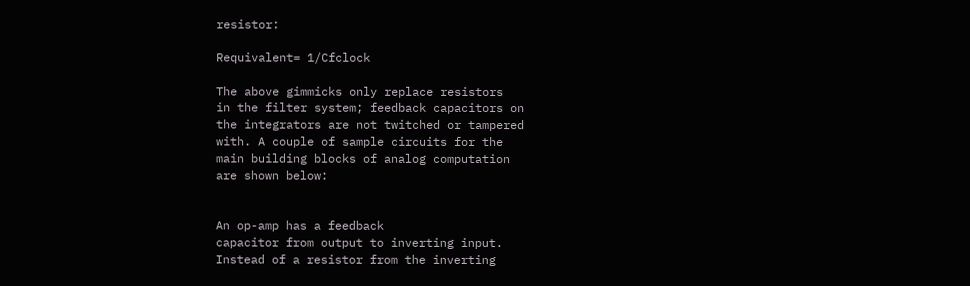resistor:

Requivalent= 1/Cfclock

The above gimmicks only replace resistors
in the filter system; feedback capacitors on
the integrators are not twitched or tampered
with. A couple of sample circuits for the
main building blocks of analog computation
are shown below:


An op-amp has a feedback
capacitor from output to inverting input.
Instead of a resistor from the inverting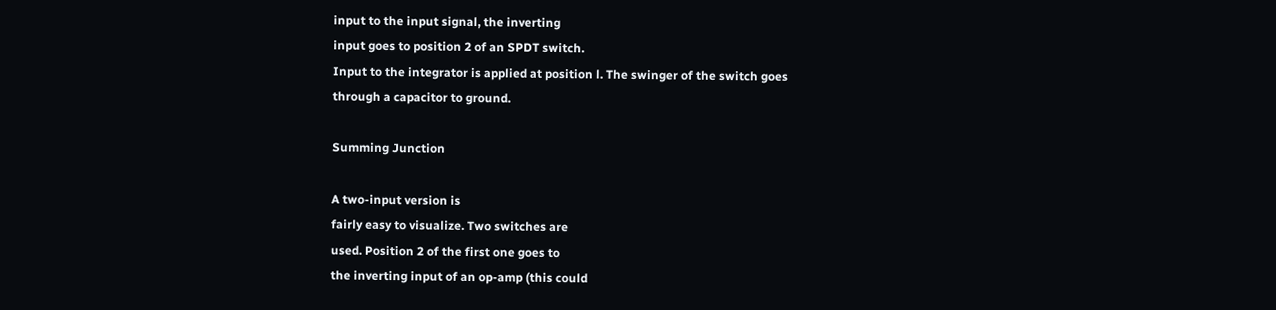input to the input signal, the inverting
input goes to position 2 of an SPDT switch.
Input to the integrator is applied at position l. The swinger of the switch goes
through a capacitor to ground.

Summing Junction

A two-input version is
fairly easy to visualize. Two switches are
used. Position 2 of the first one goes to
the inverting input of an op-amp (this could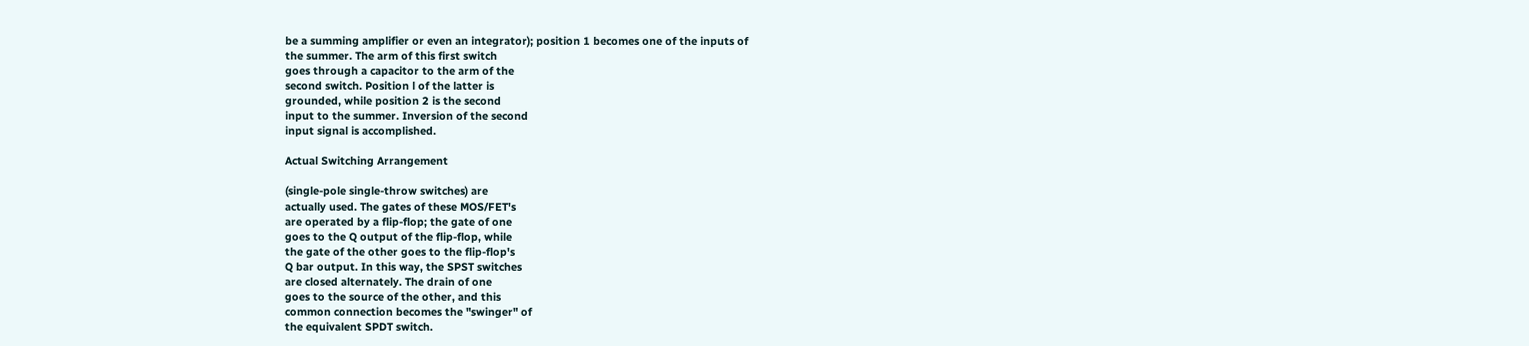be a summing amplifier or even an integrator); position 1 becomes one of the inputs of
the summer. The arm of this first switch
goes through a capacitor to the arm of the
second switch. Position l of the latter is
grounded, while position 2 is the second
input to the summer. Inversion of the second
input signal is accomplished.

Actual Switching Arrangement

(single-pole single-throw switches) are
actually used. The gates of these MOS/FET's
are operated by a flip-flop; the gate of one
goes to the Q output of the flip-flop, while
the gate of the other goes to the flip-flop's
Q bar output. In this way, the SPST switches
are closed alternately. The drain of one
goes to the source of the other, and this
common connection becomes the "swinger" of
the equivalent SPDT switch.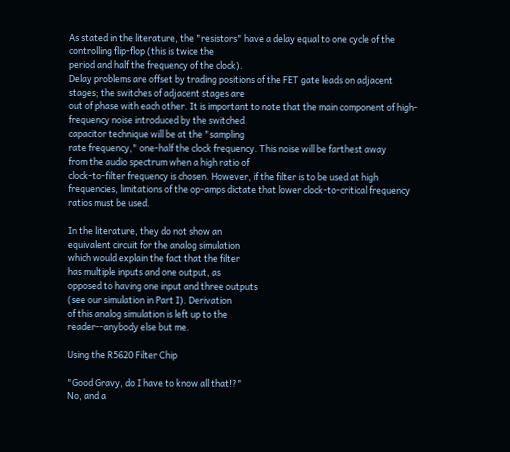As stated in the literature, the "resistors" have a delay equal to one cycle of the
controlling flip-flop (this is twice the
period and half the frequency of the clock).
Delay problems are offset by trading positions of the FET gate leads on adjacent
stages; the switches of adjacent stages are
out of phase with each other. It is important to note that the main component of high-
frequency noise introduced by the switched
capacitor technique will be at the "sampling
rate frequency," one-half the clock frequency. This noise will be farthest away
from the audio spectrum when a high ratio of
clock-to-filter frequency is chosen. However, if the filter is to be used at high
frequencies, limitations of the op-amps dictate that lower clock-to-critical frequency
ratios must be used.

In the literature, they do not show an
equivalent circuit for the analog simulation
which would explain the fact that the filter
has multiple inputs and one output, as
opposed to having one input and three outputs
(see our simulation in Part I). Derivation
of this analog simulation is left up to the
reader--anybody else but me.

Using the R5620 Filter Chip

"Good Gravy, do I have to know all that!?"
No, and a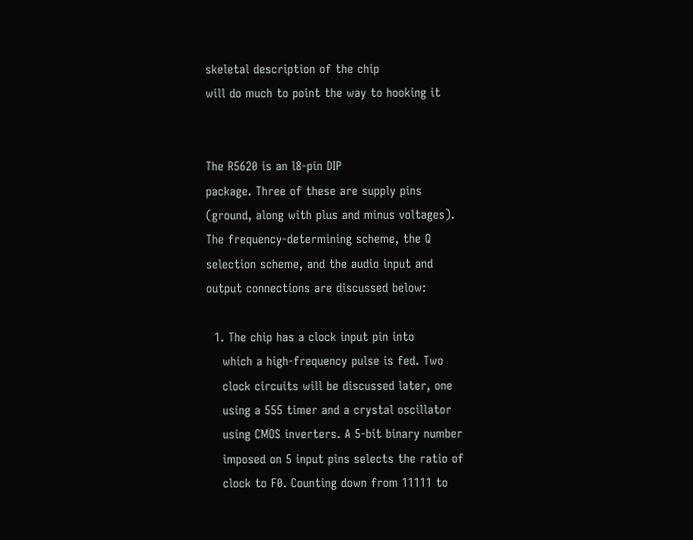skeletal description of the chip
will do much to point the way to hooking it


The R5620 is an l8-pin DIP
package. Three of these are supply pins
(ground, along with plus and minus voltages).
The frequency-determining scheme, the Q
selection scheme, and the audio input and
output connections are discussed below:

  1. The chip has a clock input pin into
    which a high-frequency pulse is fed. Two
    clock circuits will be discussed later, one
    using a 555 timer and a crystal oscillator
    using CMOS inverters. A 5-bit binary number
    imposed on 5 input pins selects the ratio of
    clock to F0. Counting down from 11111 to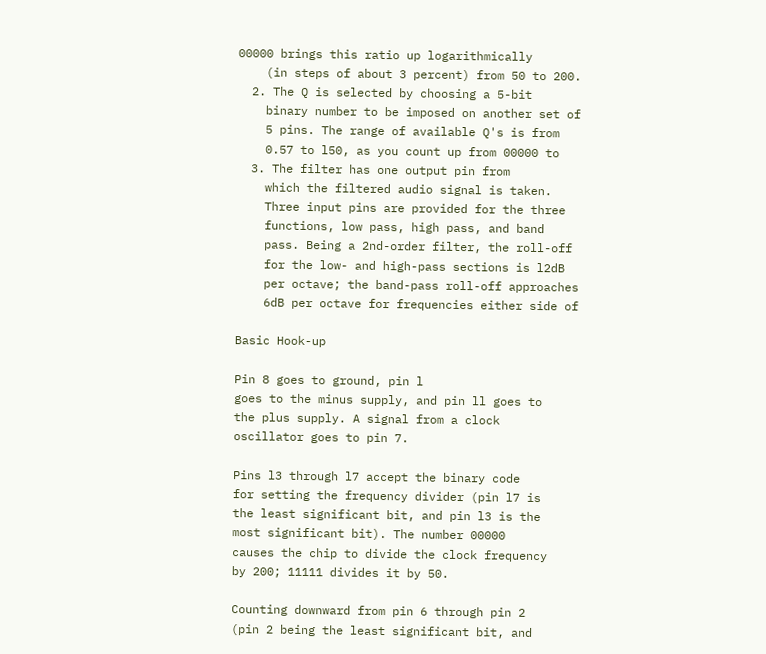00000 brings this ratio up logarithmically
    (in steps of about 3 percent) from 50 to 200.
  2. The Q is selected by choosing a 5-bit
    binary number to be imposed on another set of
    5 pins. The range of available Q's is from
    0.57 to l50, as you count up from 00000 to
  3. The filter has one output pin from
    which the filtered audio signal is taken.
    Three input pins are provided for the three
    functions, low pass, high pass, and band
    pass. Being a 2nd-order filter, the roll-off
    for the low- and high-pass sections is l2dB
    per octave; the band-pass roll-off approaches
    6dB per octave for frequencies either side of

Basic Hook-up

Pin 8 goes to ground, pin l
goes to the minus supply, and pin ll goes to
the plus supply. A signal from a clock
oscillator goes to pin 7.

Pins l3 through l7 accept the binary code
for setting the frequency divider (pin l7 is
the least significant bit, and pin l3 is the
most significant bit). The number 00000
causes the chip to divide the clock frequency
by 200; 11111 divides it by 50.

Counting downward from pin 6 through pin 2
(pin 2 being the least significant bit, and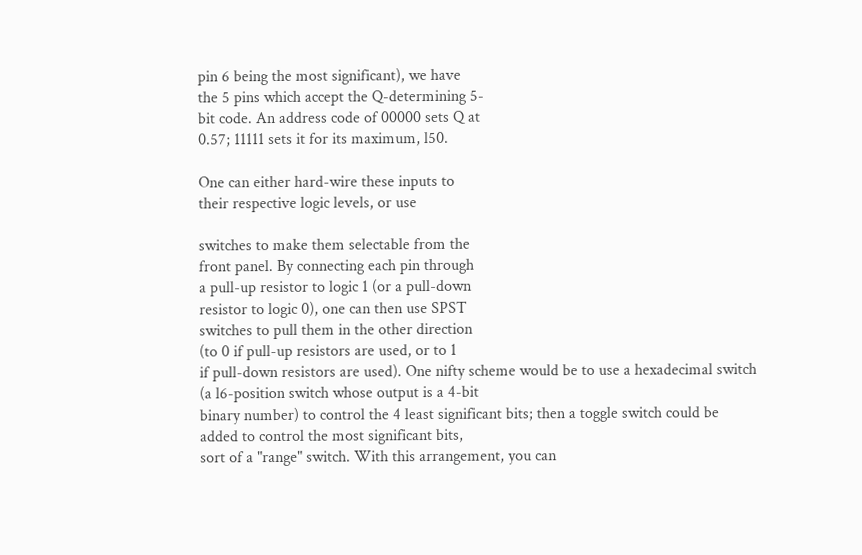pin 6 being the most significant), we have
the 5 pins which accept the Q-determining 5-
bit code. An address code of 00000 sets Q at
0.57; 11111 sets it for its maximum, l50.

One can either hard-wire these inputs to
their respective logic levels, or use

switches to make them selectable from the
front panel. By connecting each pin through
a pull-up resistor to logic 1 (or a pull-down
resistor to logic 0), one can then use SPST
switches to pull them in the other direction
(to 0 if pull-up resistors are used, or to 1
if pull-down resistors are used). One nifty scheme would be to use a hexadecimal switch
(a l6-position switch whose output is a 4-bit
binary number) to control the 4 least significant bits; then a toggle switch could be
added to control the most significant bits,
sort of a "range" switch. With this arrangement, you can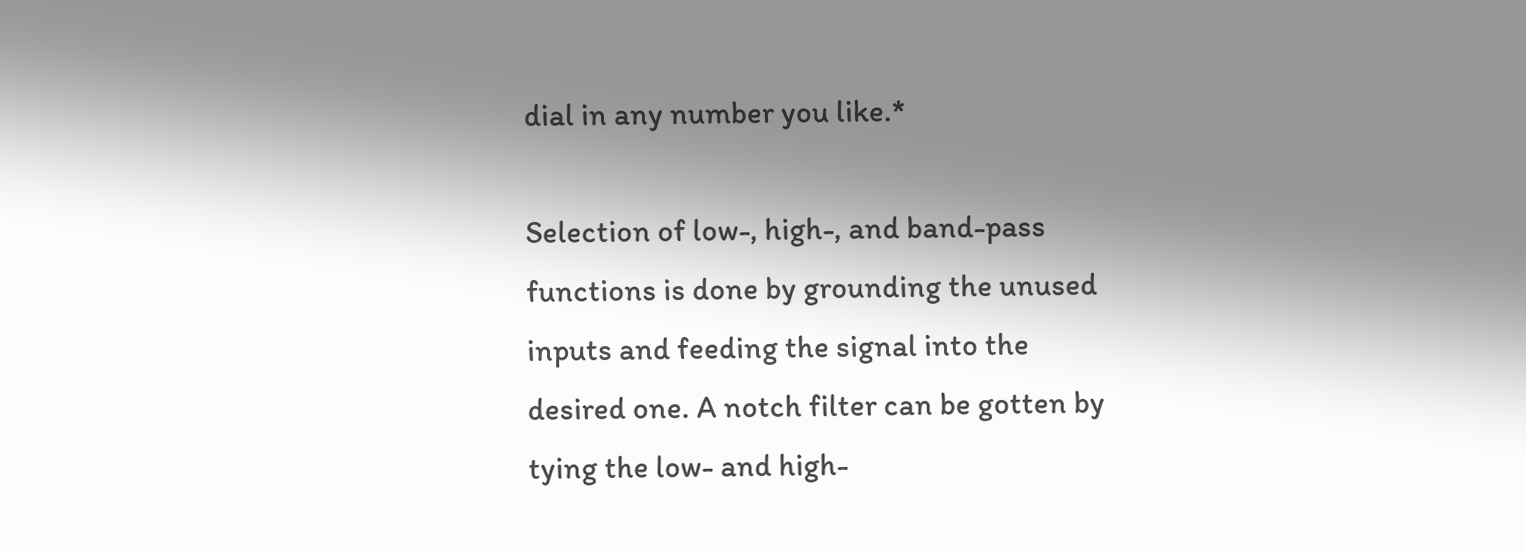dial in any number you like.*

Selection of low-, high-, and band-pass
functions is done by grounding the unused
inputs and feeding the signal into the
desired one. A notch filter can be gotten by
tying the low- and high-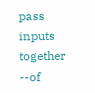pass inputs together
--of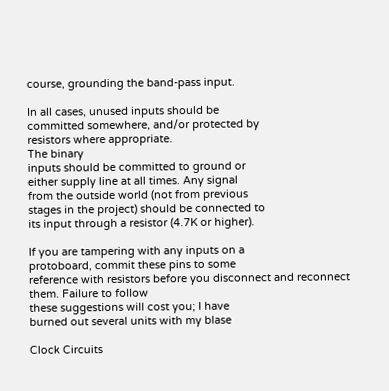course, grounding the band-pass input.

In all cases, unused inputs should be
committed somewhere, and/or protected by
resistors where appropriate.
The binary
inputs should be committed to ground or
either supply line at all times. Any signal
from the outside world (not from previous
stages in the project) should be connected to
its input through a resistor (4.7K or higher).

If you are tampering with any inputs on a
protoboard, commit these pins to some
reference with resistors before you disconnect and reconnect them. Failure to follow
these suggestions will cost you; I have
burned out several units with my blase

Clock Circuits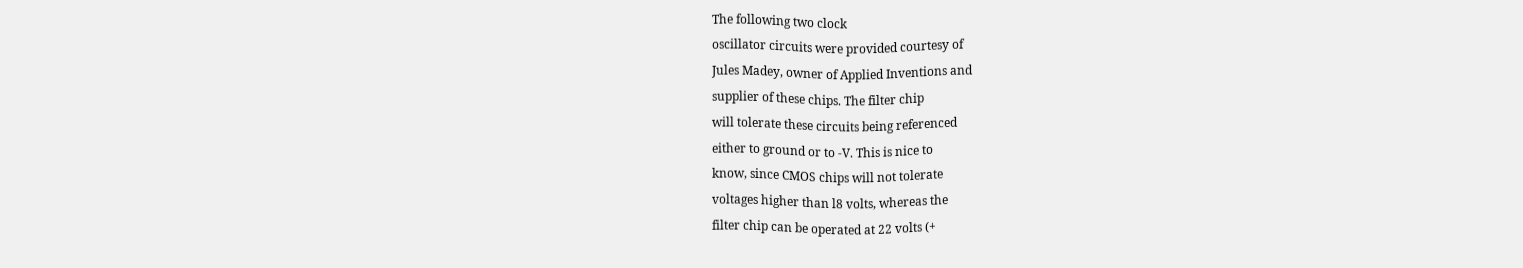The following two clock
oscillator circuits were provided courtesy of
Jules Madey, owner of Applied Inventions and
supplier of these chips. The filter chip
will tolerate these circuits being referenced
either to ground or to -V. This is nice to
know, since CMOS chips will not tolerate
voltages higher than l8 volts, whereas the
filter chip can be operated at 22 volts (+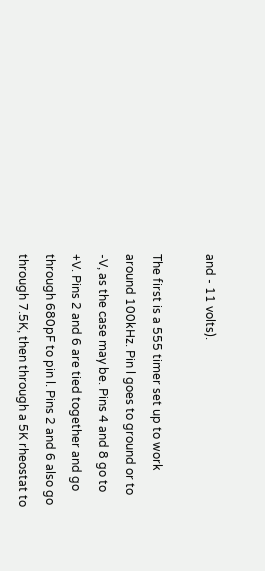and - 11 volts).

The first is a 555 timer set up to work
around 100kHz. Pin l goes to ground or to
-V, as the case may be. Pins 4 and 8 go to
+V. Pins 2 and 6 are tied together and go
through 680pF to pin l. Pins 2 and 6 also go
through 7.5K, then through a 5K rheostat to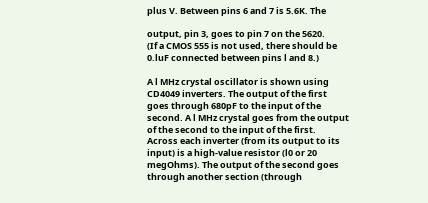plus V. Between pins 6 and 7 is 5.6K. The

output, pin 3, goes to pin 7 on the 5620.
(If a CMOS 555 is not used, there should be
0.luF connected between pins l and 8.)

A l MHz crystal oscillator is shown using
CD4049 inverters. The output of the first
goes through 680pF to the input of the
second. A l MHz crystal goes from the output
of the second to the input of the first.
Across each inverter (from its output to its
input) is a high-value resistor (l0 or 20
megOhms). The output of the second goes
through another section (through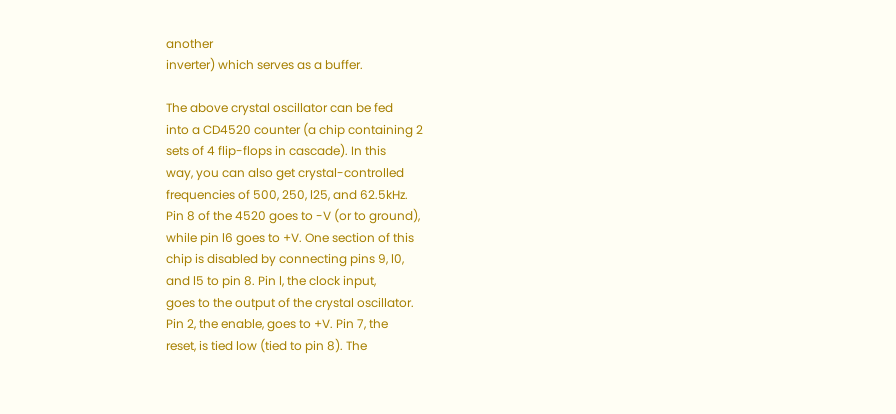another
inverter) which serves as a buffer.

The above crystal oscillator can be fed
into a CD4520 counter (a chip containing 2
sets of 4 flip-flops in cascade). In this
way, you can also get crystal-controlled
frequencies of 500, 250, l25, and 62.5kHz.
Pin 8 of the 4520 goes to -V (or to ground),
while pin l6 goes to +V. One section of this
chip is disabled by connecting pins 9, l0,
and l5 to pin 8. Pin l, the clock input,
goes to the output of the crystal oscillator.
Pin 2, the enable, goes to +V. Pin 7, the
reset, is tied low (tied to pin 8). The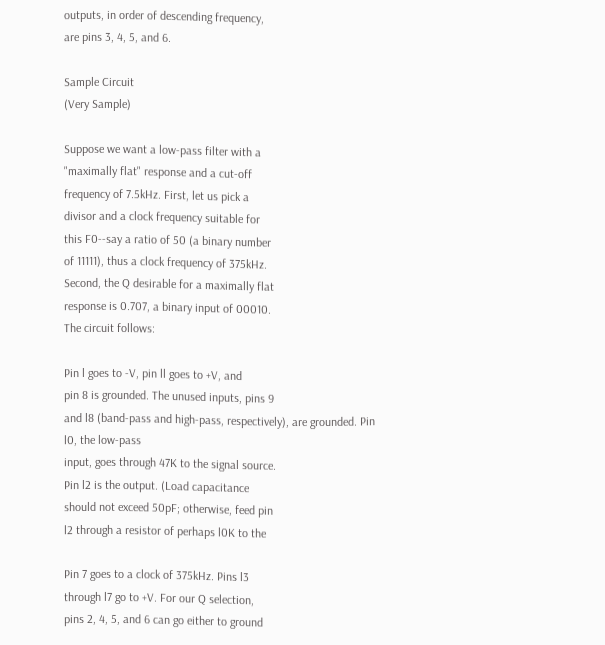outputs, in order of descending frequency,
are pins 3, 4, 5, and 6.

Sample Circuit
(Very Sample)

Suppose we want a low-pass filter with a
"maximally flat" response and a cut-off
frequency of 7.5kHz. First, let us pick a
divisor and a clock frequency suitable for
this F0--say a ratio of 50 (a binary number
of 11111), thus a clock frequency of 375kHz.
Second, the Q desirable for a maximally flat
response is 0.707, a binary input of 00010.
The circuit follows:

Pin l goes to -V, pin ll goes to +V, and
pin 8 is grounded. The unused inputs, pins 9
and l8 (band-pass and high-pass, respectively), are grounded. Pin l0, the low-pass
input, goes through 47K to the signal source.
Pin l2 is the output. (Load capacitance
should not exceed 50pF; otherwise, feed pin
l2 through a resistor of perhaps l0K to the

Pin 7 goes to a clock of 375kHz. Pins l3
through l7 go to +V. For our Q selection,
pins 2, 4, 5, and 6 can go either to ground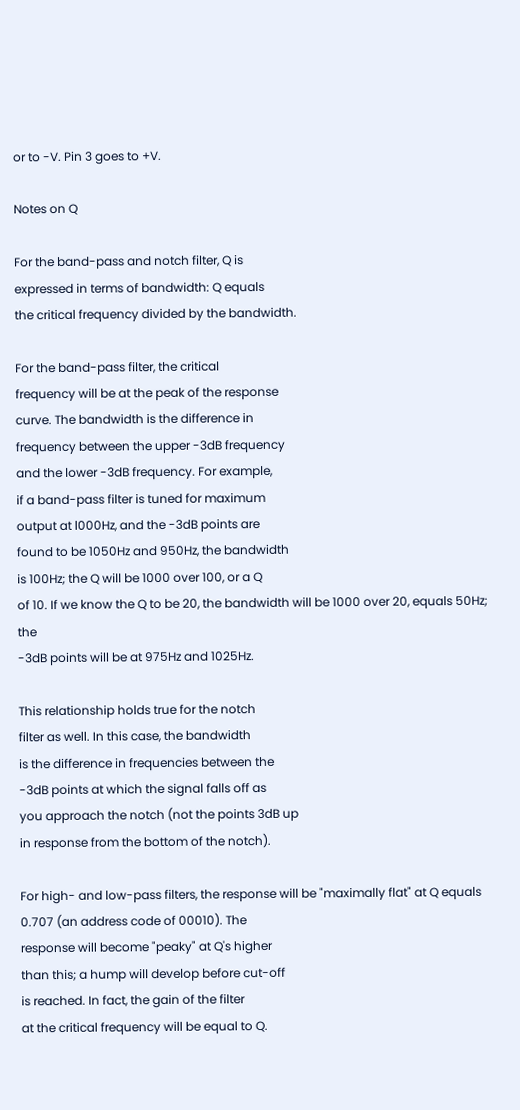or to -V. Pin 3 goes to +V.

Notes on Q

For the band-pass and notch filter, Q is
expressed in terms of bandwidth: Q equals
the critical frequency divided by the bandwidth.

For the band-pass filter, the critical
frequency will be at the peak of the response
curve. The bandwidth is the difference in
frequency between the upper -3dB frequency
and the lower -3dB frequency. For example,
if a band-pass filter is tuned for maximum
output at l000Hz, and the -3dB points are
found to be 1050Hz and 950Hz, the bandwidth
is 100Hz; the Q will be 1000 over 100, or a Q
of 10. If we know the Q to be 20, the bandwidth will be 1000 over 20, equals 50Hz; the
-3dB points will be at 975Hz and 1025Hz.

This relationship holds true for the notch
filter as well. In this case, the bandwidth
is the difference in frequencies between the
-3dB points at which the signal falls off as
you approach the notch (not the points 3dB up
in response from the bottom of the notch).

For high- and low-pass filters, the response will be "maximally flat" at Q equals
0.707 (an address code of 00010). The
response will become "peaky" at Q's higher
than this; a hump will develop before cut-off
is reached. In fact, the gain of the filter
at the critical frequency will be equal to Q.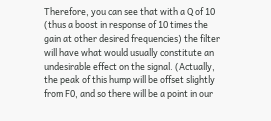Therefore, you can see that with a Q of 10
(thus a boost in response of 10 times the
gain at other desired frequencies) the filter
will have what would usually constitute an
undesirable effect on the signal. (Actually,
the peak of this hump will be offset slightly
from F0, and so there will be a point in our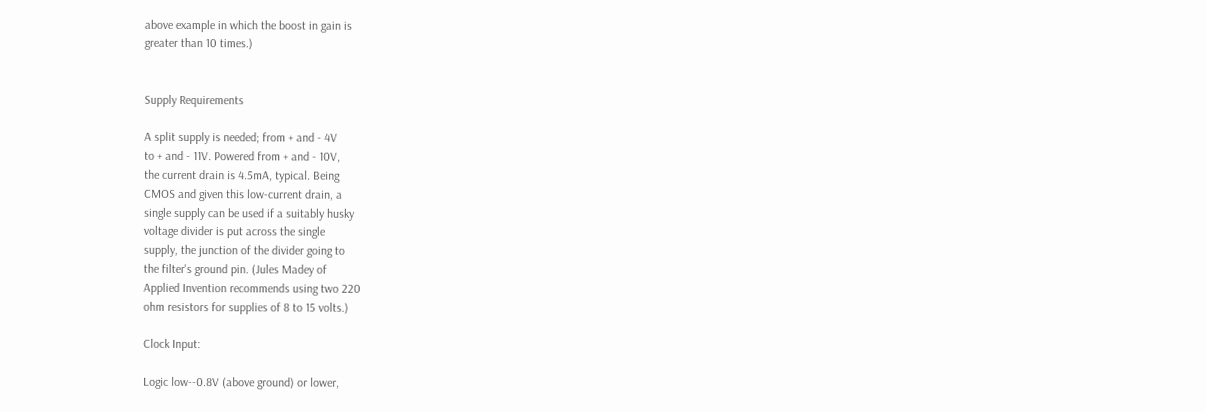above example in which the boost in gain is
greater than 10 times.)


Supply Requirements

A split supply is needed; from + and - 4V
to + and - 11V. Powered from + and - 10V,
the current drain is 4.5mA, typical. Being
CMOS and given this low-current drain, a
single supply can be used if a suitably husky
voltage divider is put across the single
supply, the junction of the divider going to
the filter's ground pin. (Jules Madey of
Applied Invention recommends using two 220
ohm resistors for supplies of 8 to 15 volts.)

Clock Input:

Logic low--0.8V (above ground) or lower,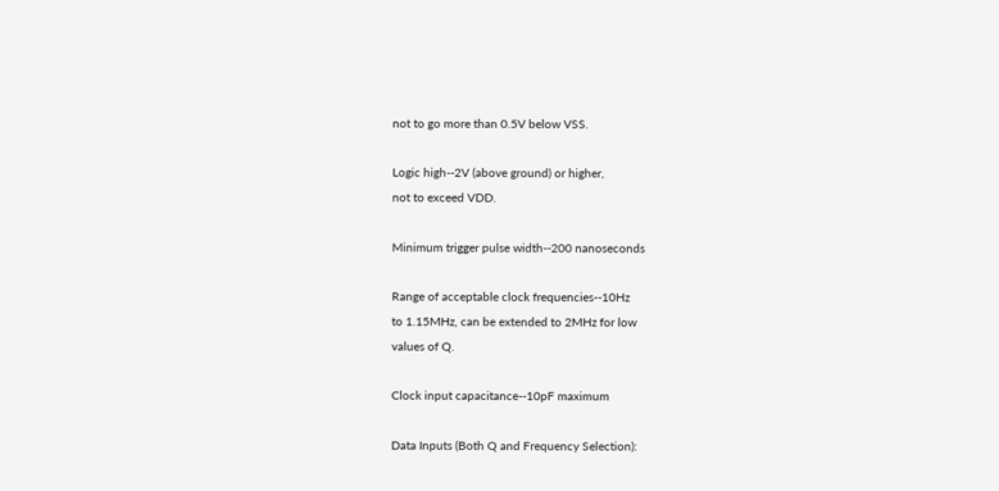not to go more than 0.5V below VSS.

Logic high--2V (above ground) or higher,
not to exceed VDD.

Minimum trigger pulse width--200 nanoseconds

Range of acceptable clock frequencies--10Hz
to 1.15MHz, can be extended to 2MHz for low
values of Q.

Clock input capacitance--10pF maximum

Data Inputs (Both Q and Frequency Selection):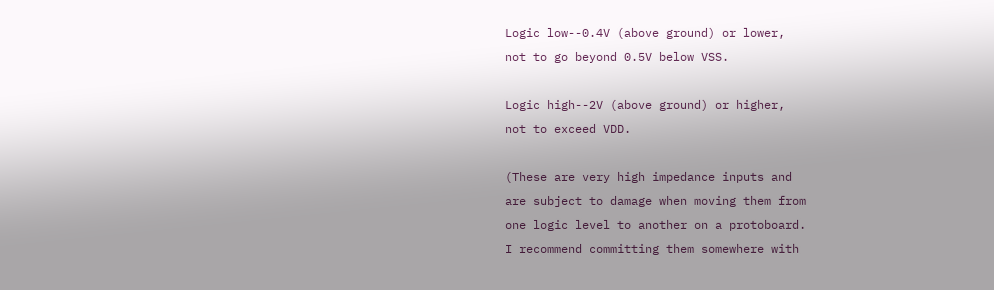Logic low--0.4V (above ground) or lower,
not to go beyond 0.5V below VSS.

Logic high--2V (above ground) or higher,
not to exceed VDD.

(These are very high impedance inputs and
are subject to damage when moving them from
one logic level to another on a protoboard.
I recommend committing them somewhere with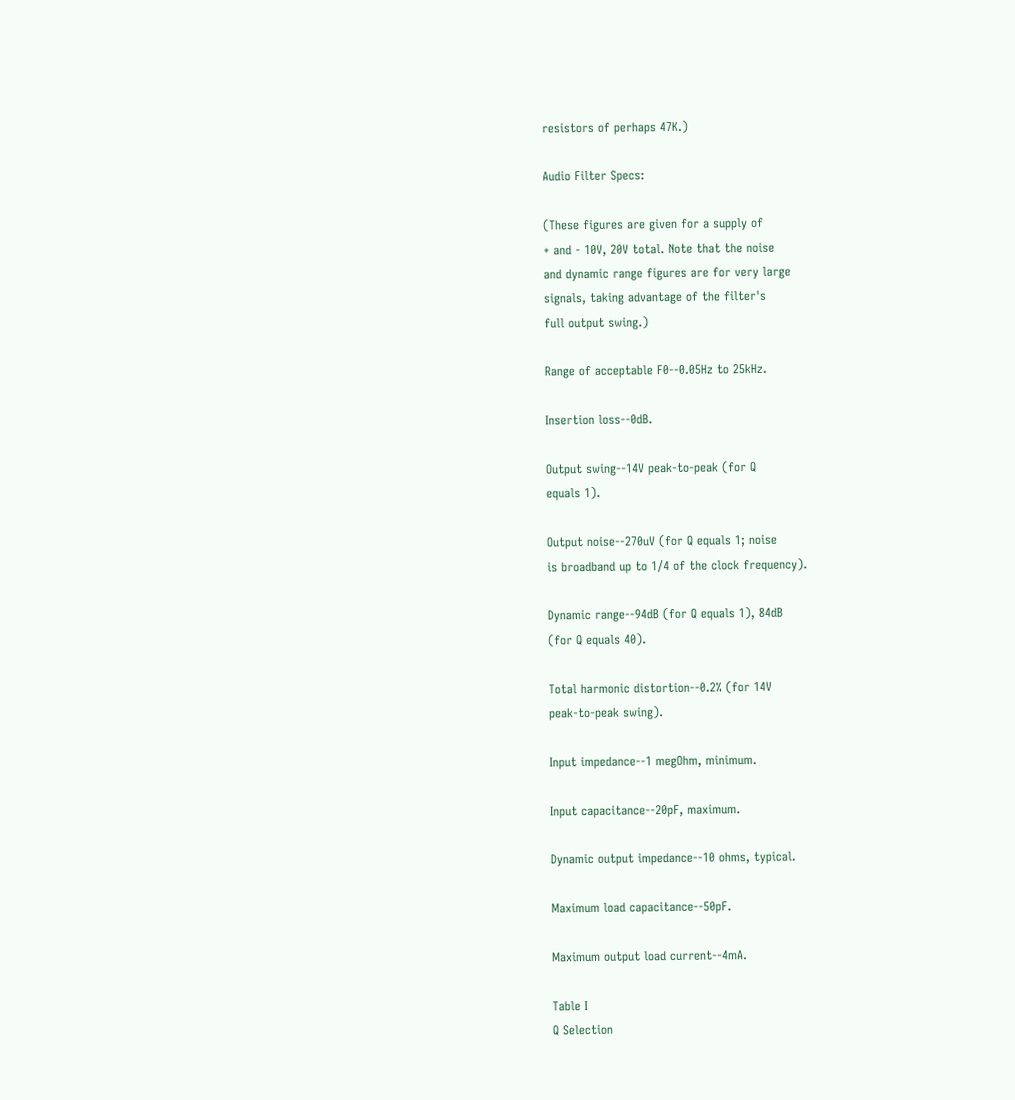resistors of perhaps 47K.)

Audio Filter Specs:

(These figures are given for a supply of
+ and - 10V, 20V total. Note that the noise
and dynamic range figures are for very large
signals, taking advantage of the filter's
full output swing.)

Range of acceptable F0--0.05Hz to 25kHz.

Insertion loss--0dB.

Output swing--14V peak-to-peak (for Q
equals 1).

Output noise--270uV (for Q equals 1; noise
is broadband up to 1/4 of the clock frequency).

Dynamic range--94dB (for Q equals 1), 84dB
(for Q equals 40).

Total harmonic distortion--0.2% (for 14V
peak-to-peak swing).

Input impedance--1 megOhm, minimum.

Input capacitance--20pF, maximum.

Dynamic output impedance--10 ohms, typical.

Maximum load capacitance--50pF.

Maximum output load current--4mA.

Table I
Q Selection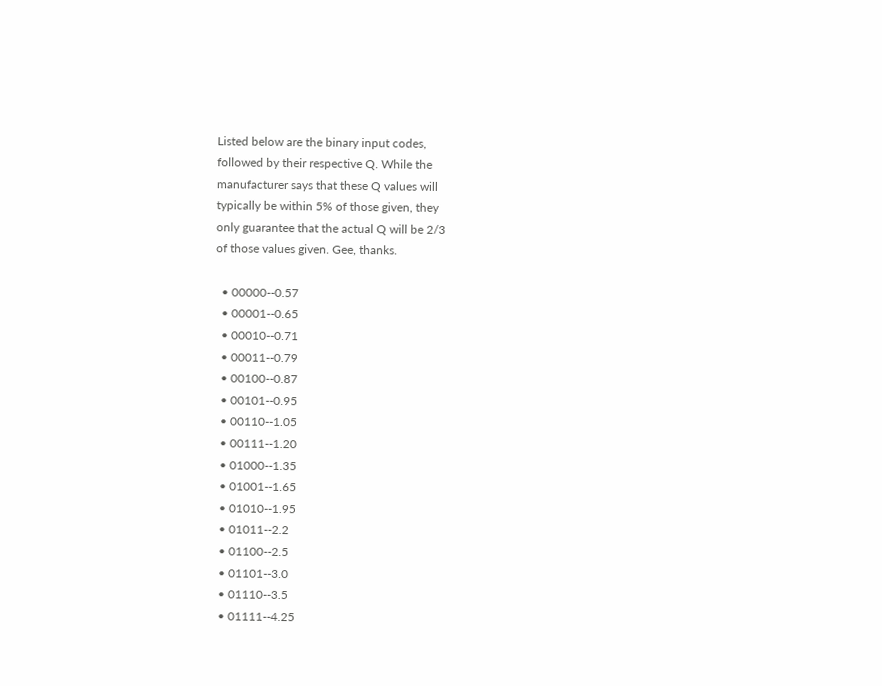Listed below are the binary input codes,
followed by their respective Q. While the
manufacturer says that these Q values will
typically be within 5% of those given, they
only guarantee that the actual Q will be 2/3
of those values given. Gee, thanks.

  • 00000--0.57
  • 00001--0.65
  • 00010--0.71
  • 00011--0.79
  • 00100--0.87
  • 00101--0.95
  • 00110--1.05
  • 00111--1.20
  • 01000--1.35
  • 01001--1.65
  • 01010--1.95
  • 01011--2.2
  • 01100--2.5
  • 01101--3.0
  • 01110--3.5
  • 01111--4.25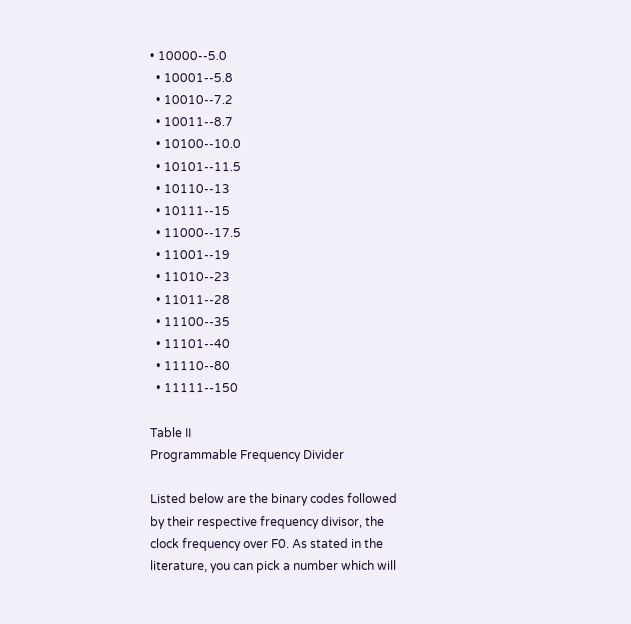• 10000--5.0
  • 10001--5.8
  • 10010--7.2
  • 10011--8.7
  • 10100--10.0
  • 10101--11.5
  • 10110--13
  • 10111--15
  • 11000--17.5
  • 11001--19
  • 11010--23
  • 11011--28
  • 11100--35
  • 11101--40
  • 11110--80
  • 11111--150

Table II
Programmable Frequency Divider

Listed below are the binary codes followed
by their respective frequency divisor, the
clock frequency over F0. As stated in the
literature, you can pick a number which will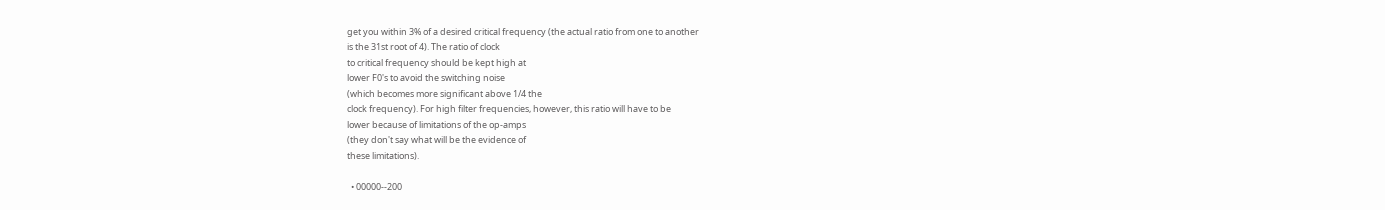get you within 3% of a desired critical frequency (the actual ratio from one to another
is the 31st root of 4). The ratio of clock
to critical frequency should be kept high at
lower F0's to avoid the switching noise
(which becomes more significant above 1/4 the
clock frequency). For high filter frequencies, however, this ratio will have to be
lower because of limitations of the op-amps
(they don't say what will be the evidence of
these limitations).

  • 00000--200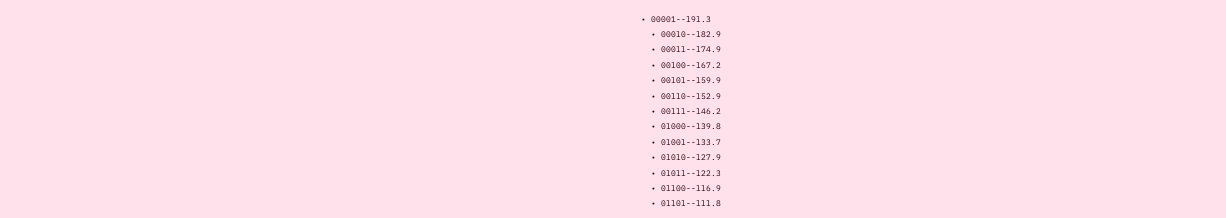• 00001--l9l.3
  • 000l0--l82.9
  • 000ll--l74.9
  • 00l00--l67.2
  • 00l0l--l59.9
  • 00ll0--l52.9
  • 00lll--l46.2
  • 0l000--l39.8
  • 0l00l--l33.7
  • 0l0l0--l27.9
  • 0l0ll--l22.3
  • 0ll00--ll6.9
  • 0ll0l--lll.8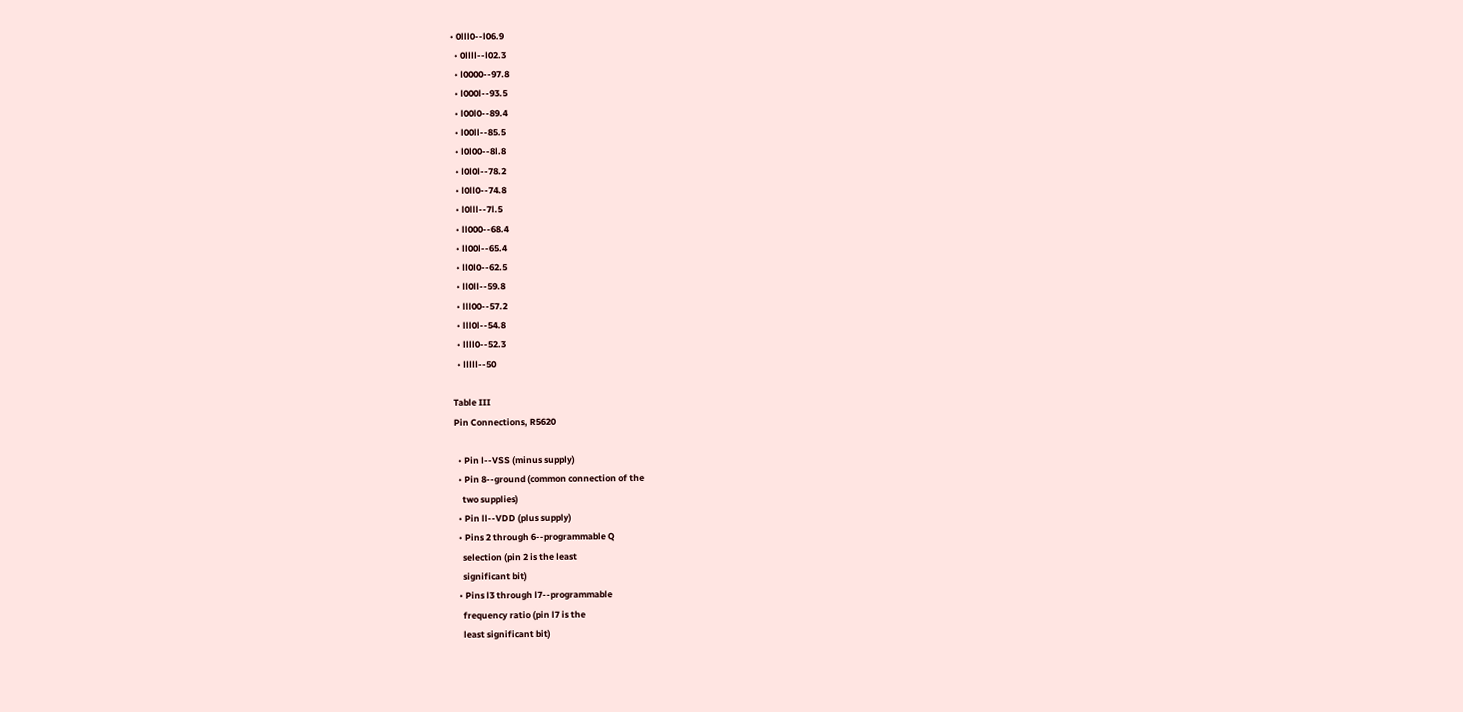• 0lll0--l06.9
  • 0llll--l02.3
  • l0000--97.8
  • l000l--93.5
  • l00l0--89.4
  • l00ll--85.5
  • l0l00--8l.8
  • l0l0l--78.2
  • l0ll0--74.8
  • l0lll--7l.5
  • ll000--68.4
  • ll00l--65.4
  • ll0l0--62.5
  • ll0ll--59.8
  • lll00--57.2
  • lll0l--54.8
  • llll0--52.3
  • lllll--50

Table III
Pin Connections, R5620

  • Pin l--VSS (minus supply)
  • Pin 8--ground (common connection of the
    two supplies)
  • Pin ll--VDD (plus supply)
  • Pins 2 through 6--programmable Q
    selection (pin 2 is the least
    significant bit)
  • Pins l3 through l7--programmable
    frequency ratio (pin l7 is the
    least significant bit)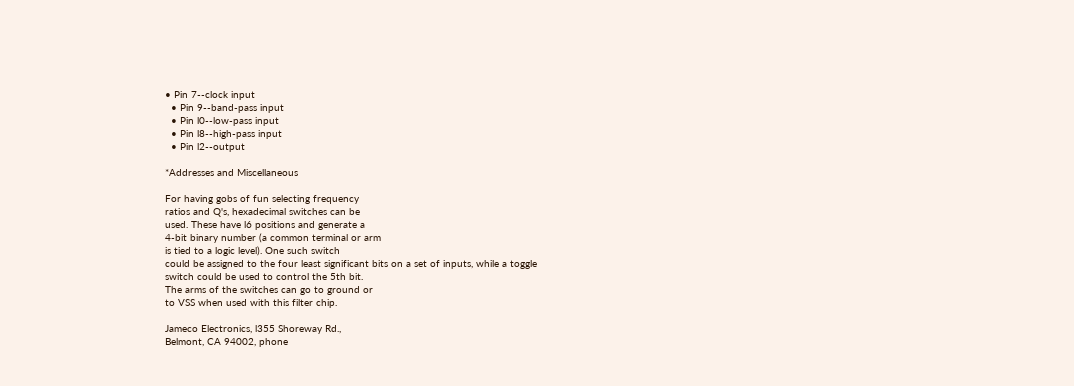• Pin 7--clock input
  • Pin 9--band-pass input
  • Pin l0--low-pass input
  • Pin l8--high-pass input
  • Pin l2--output

*Addresses and Miscellaneous

For having gobs of fun selecting frequency
ratios and Q's, hexadecimal switches can be
used. These have l6 positions and generate a
4-bit binary number (a common terminal or arm
is tied to a logic level). One such switch
could be assigned to the four least significant bits on a set of inputs, while a toggle
switch could be used to control the 5th bit.
The arms of the switches can go to ground or
to VSS when used with this filter chip.

Jameco Electronics, l355 Shoreway Rd.,
Belmont, CA 94002, phone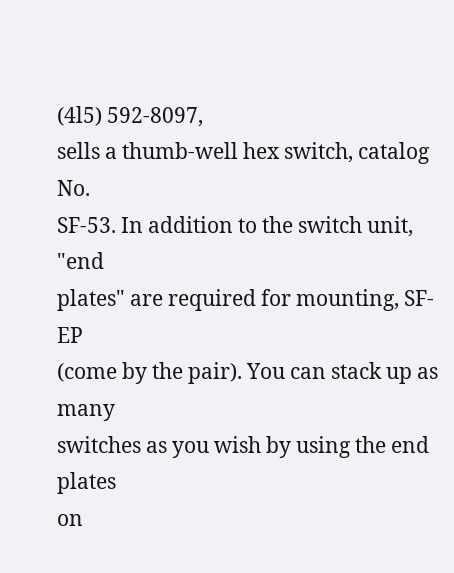(4l5) 592-8097,
sells a thumb-well hex switch, catalog No.
SF-53. In addition to the switch unit, "end
plates" are required for mounting, SF-EP
(come by the pair). You can stack up as many
switches as you wish by using the end plates
on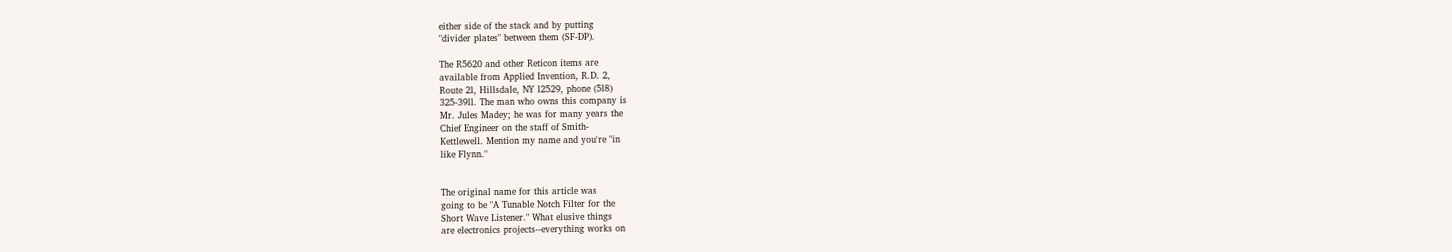either side of the stack and by putting
"divider plates" between them (SF-DP).

The R5620 and other Reticon items are
available from Applied Invention, R.D. 2,
Route 2l, Hillsdale, NY l2529, phone (5l8)
325-39ll. The man who owns this company is
Mr. Jules Madey; he was for many years the
Chief Engineer on the staff of Smith-
Kettlewell. Mention my name and you're "in
like Flynn."


The original name for this article was
going to be "A Tunable Notch Filter for the
Short Wave Listener." What elusive things
are electronics projects--everything works on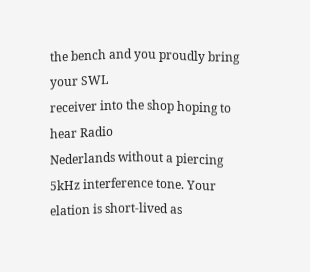the bench and you proudly bring your SWL
receiver into the shop hoping to hear Radio
Nederlands without a piercing 5kHz interference tone. Your elation is short-lived as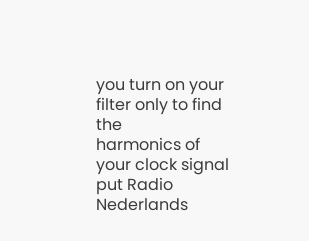you turn on your filter only to find the
harmonics of your clock signal put Radio
Nederlands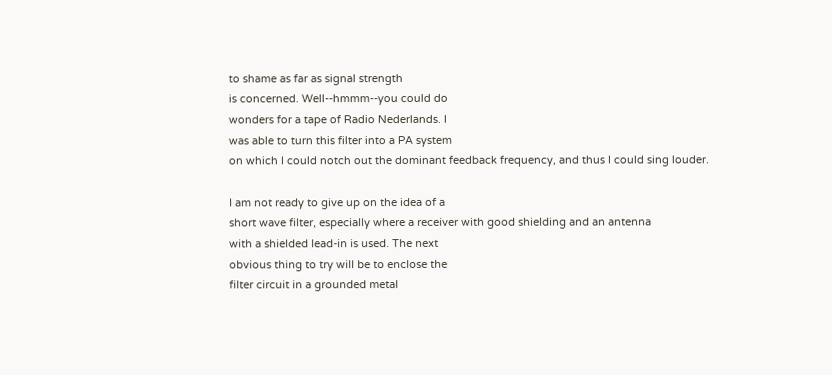to shame as far as signal strength
is concerned. Well--hmmm--you could do
wonders for a tape of Radio Nederlands. I
was able to turn this filter into a PA system
on which I could notch out the dominant feedback frequency, and thus I could sing louder.

I am not ready to give up on the idea of a
short wave filter, especially where a receiver with good shielding and an antenna
with a shielded lead-in is used. The next
obvious thing to try will be to enclose the
filter circuit in a grounded metal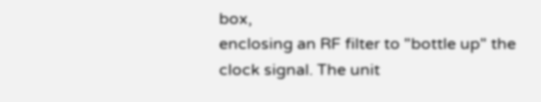box,
enclosing an RF filter to "bottle up" the
clock signal. The unit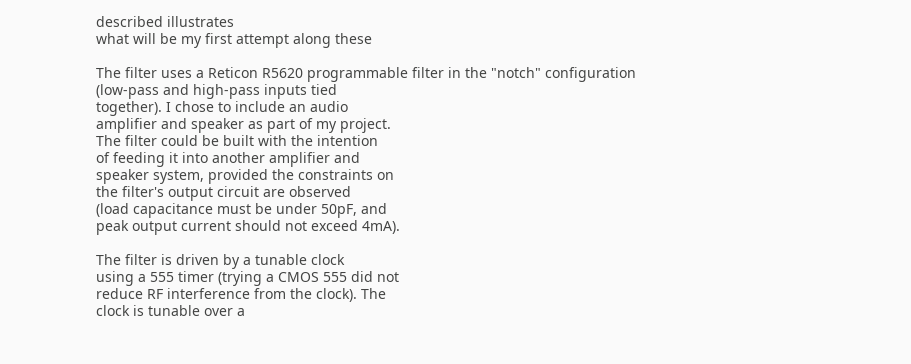described illustrates
what will be my first attempt along these

The filter uses a Reticon R5620 programmable filter in the "notch" configuration
(low-pass and high-pass inputs tied
together). I chose to include an audio
amplifier and speaker as part of my project.
The filter could be built with the intention
of feeding it into another amplifier and
speaker system, provided the constraints on
the filter's output circuit are observed
(load capacitance must be under 50pF, and
peak output current should not exceed 4mA).

The filter is driven by a tunable clock
using a 555 timer (trying a CMOS 555 did not
reduce RF interference from the clock). The
clock is tunable over a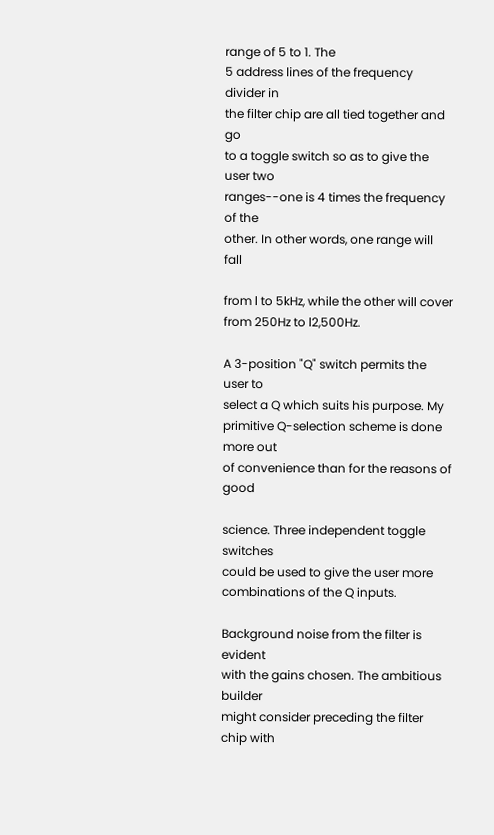range of 5 to 1. The
5 address lines of the frequency divider in
the filter chip are all tied together and go
to a toggle switch so as to give the user two
ranges--one is 4 times the frequency of the
other. In other words, one range will fall

from l to 5kHz, while the other will cover
from 250Hz to l2,500Hz.

A 3-position "Q" switch permits the user to
select a Q which suits his purpose. My
primitive Q-selection scheme is done more out
of convenience than for the reasons of good

science. Three independent toggle switches
could be used to give the user more combinations of the Q inputs.

Background noise from the filter is evident
with the gains chosen. The ambitious builder
might consider preceding the filter chip with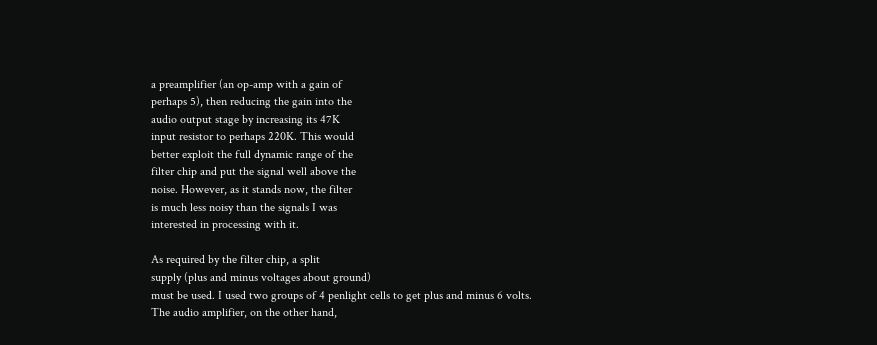a preamplifier (an op-amp with a gain of
perhaps 5), then reducing the gain into the
audio output stage by increasing its 47K
input resistor to perhaps 220K. This would
better exploit the full dynamic range of the
filter chip and put the signal well above the
noise. However, as it stands now, the filter
is much less noisy than the signals I was
interested in processing with it.

As required by the filter chip, a split
supply (plus and minus voltages about ground)
must be used. I used two groups of 4 penlight cells to get plus and minus 6 volts.
The audio amplifier, on the other hand,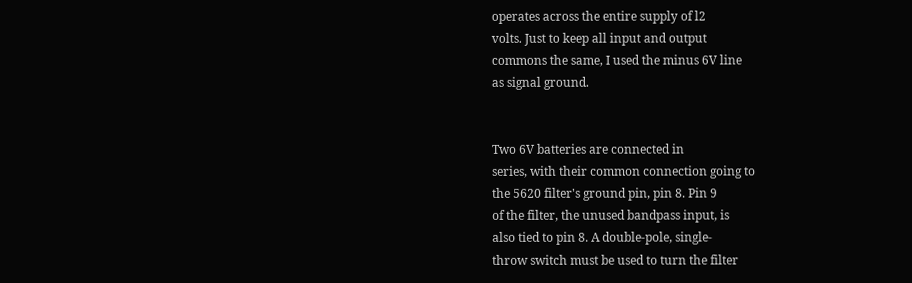operates across the entire supply of l2
volts. Just to keep all input and output
commons the same, I used the minus 6V line
as signal ground.


Two 6V batteries are connected in
series, with their common connection going to
the 5620 filter's ground pin, pin 8. Pin 9
of the filter, the unused bandpass input, is
also tied to pin 8. A double-pole, single-
throw switch must be used to turn the filter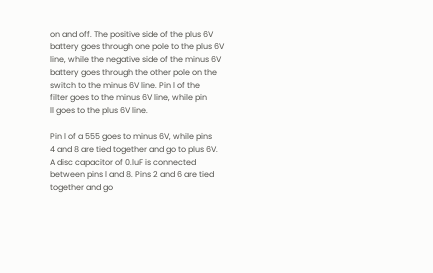on and off. The positive side of the plus 6V
battery goes through one pole to the plus 6V
line, while the negative side of the minus 6V
battery goes through the other pole on the
switch to the minus 6V line. Pin l of the
filter goes to the minus 6V line, while pin
ll goes to the plus 6V line.

Pin l of a 555 goes to minus 6V, while pins
4 and 8 are tied together and go to plus 6V.
A disc capacitor of 0.luF is connected
between pins l and 8. Pins 2 and 6 are tied
together and go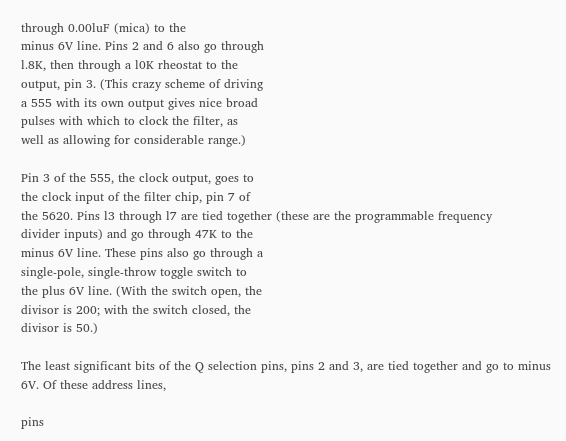through 0.00luF (mica) to the
minus 6V line. Pins 2 and 6 also go through
l.8K, then through a l0K rheostat to the
output, pin 3. (This crazy scheme of driving
a 555 with its own output gives nice broad
pulses with which to clock the filter, as
well as allowing for considerable range.)

Pin 3 of the 555, the clock output, goes to
the clock input of the filter chip, pin 7 of
the 5620. Pins l3 through l7 are tied together (these are the programmable frequency
divider inputs) and go through 47K to the
minus 6V line. These pins also go through a
single-pole, single-throw toggle switch to
the plus 6V line. (With the switch open, the
divisor is 200; with the switch closed, the
divisor is 50.)

The least significant bits of the Q selection pins, pins 2 and 3, are tied together and go to minus 6V. Of these address lines,

pins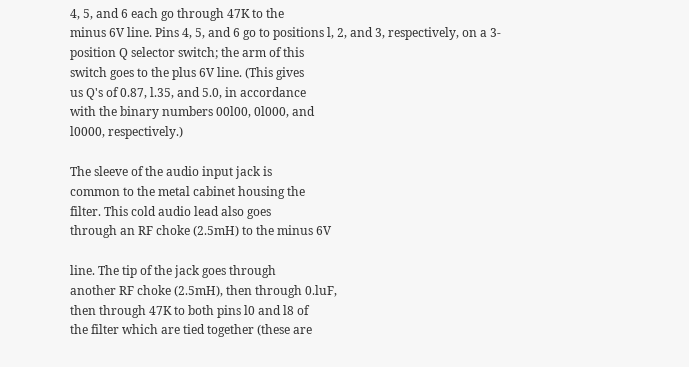4, 5, and 6 each go through 47K to the
minus 6V line. Pins 4, 5, and 6 go to positions l, 2, and 3, respectively, on a 3-
position Q selector switch; the arm of this
switch goes to the plus 6V line. (This gives
us Q's of 0.87, l.35, and 5.0, in accordance
with the binary numbers 00l00, 0l000, and
l0000, respectively.)

The sleeve of the audio input jack is
common to the metal cabinet housing the
filter. This cold audio lead also goes
through an RF choke (2.5mH) to the minus 6V

line. The tip of the jack goes through
another RF choke (2.5mH), then through 0.luF,
then through 47K to both pins l0 and l8 of
the filter which are tied together (these are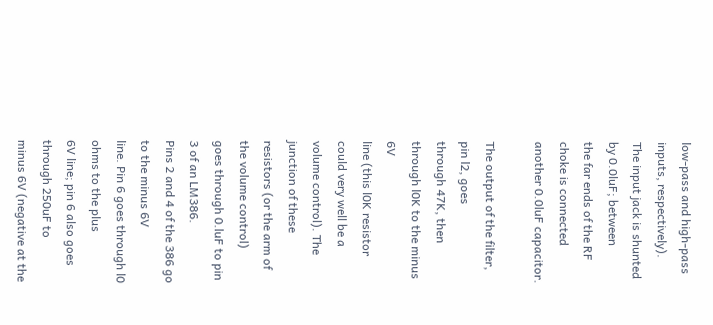low-pass and high-pass inputs, respectively).
The input jack is shunted by 0.0luF; between
the far ends of the RF choke is connected
another 0.0luF capacitor.

The output of the filter, pin l2, goes
through 47K, then through l0K to the minus 6V
line (this l0K resistor could very well be a
volume control). The junction of these
resistors (or the arm of the volume control)
goes through 0.luF to pin 3 of an LM386.
Pins 2 and 4 of the 386 go to the minus 6V
line. Pin 6 goes through l0 ohms to the plus
6V line; pin 6 also goes through 250uF to
minus 6V (negative at the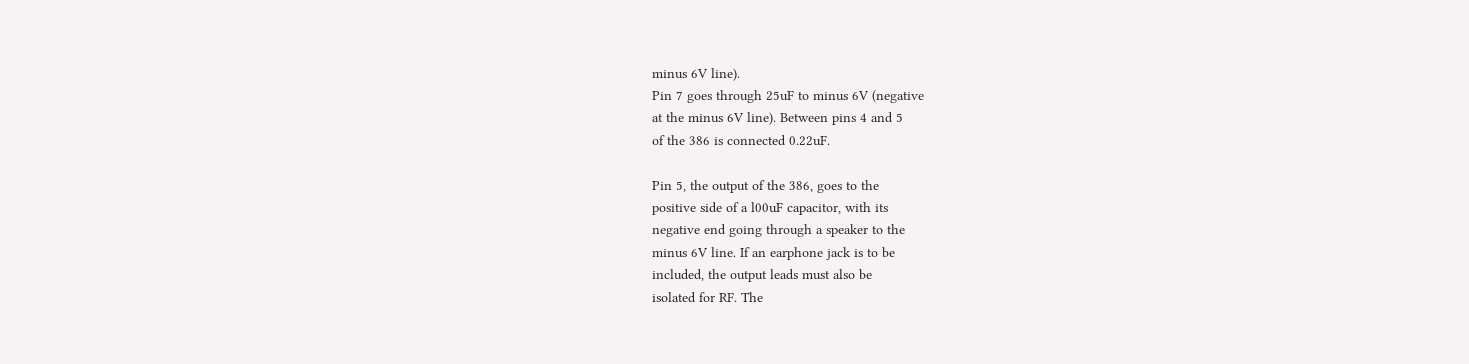minus 6V line).
Pin 7 goes through 25uF to minus 6V (negative
at the minus 6V line). Between pins 4 and 5
of the 386 is connected 0.22uF.

Pin 5, the output of the 386, goes to the
positive side of a l00uF capacitor, with its
negative end going through a speaker to the
minus 6V line. If an earphone jack is to be
included, the output leads must also be
isolated for RF. The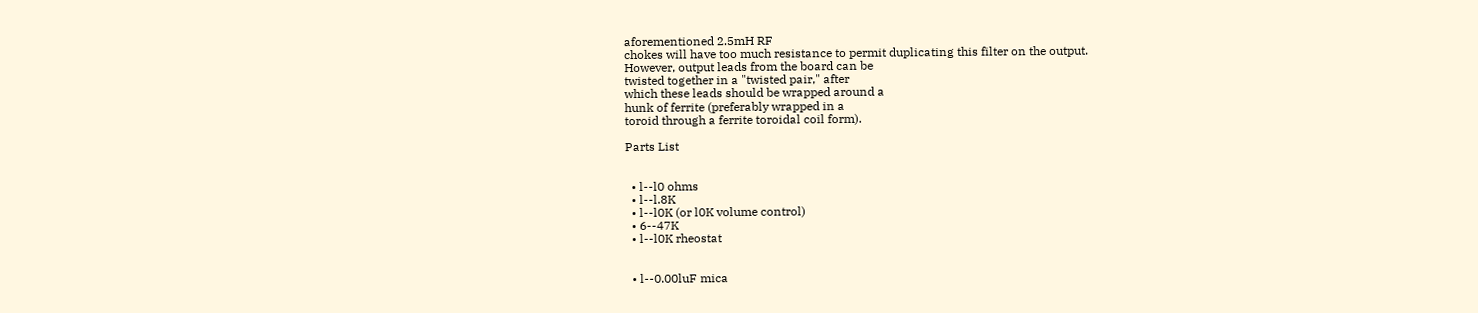aforementioned 2.5mH RF
chokes will have too much resistance to permit duplicating this filter on the output.
However, output leads from the board can be
twisted together in a "twisted pair," after
which these leads should be wrapped around a
hunk of ferrite (preferably wrapped in a
toroid through a ferrite toroidal coil form).

Parts List


  • l--l0 ohms
  • l--l.8K
  • l--l0K (or l0K volume control)
  • 6--47K
  • l--l0K rheostat


  • l--0.00luF mica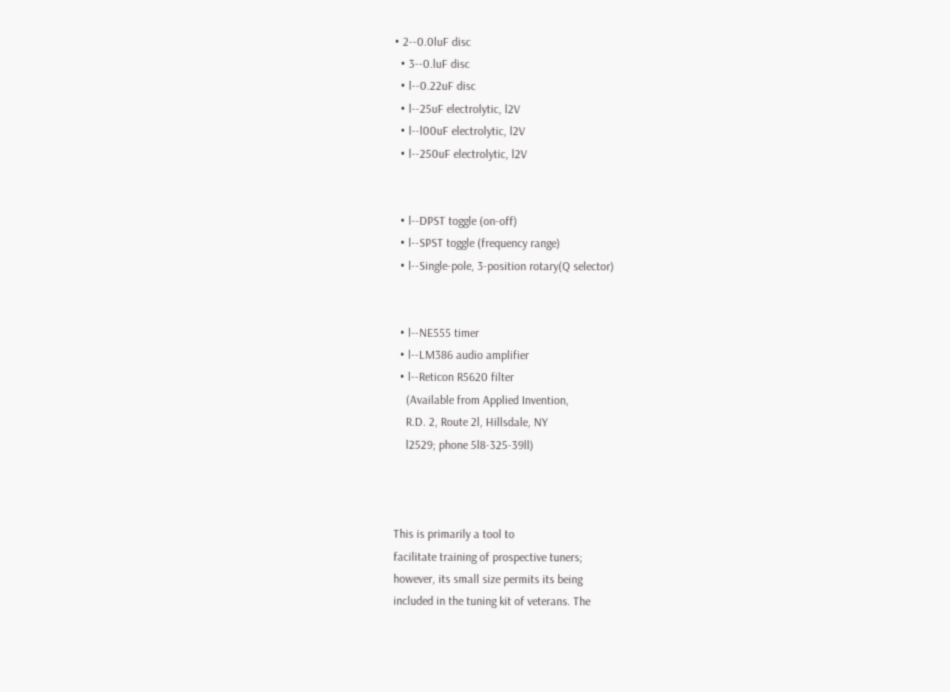• 2--0.0luF disc
  • 3--0.luF disc
  • l--0.22uF disc
  • l--25uF electrolytic, l2V
  • l--l00uF electrolytic, l2V
  • l--250uF electrolytic, l2V


  • l--DPST toggle (on-off)
  • l--SPST toggle (frequency range)
  • l--Single-pole, 3-position rotary(Q selector)


  • l--NE555 timer
  • l--LM386 audio amplifier
  • l--Reticon R5620 filter
    (Available from Applied Invention,
    R.D. 2, Route 2l, Hillsdale, NY
    l2529; phone 5l8-325-39ll)



This is primarily a tool to
facilitate training of prospective tuners;
however, its small size permits its being
included in the tuning kit of veterans. The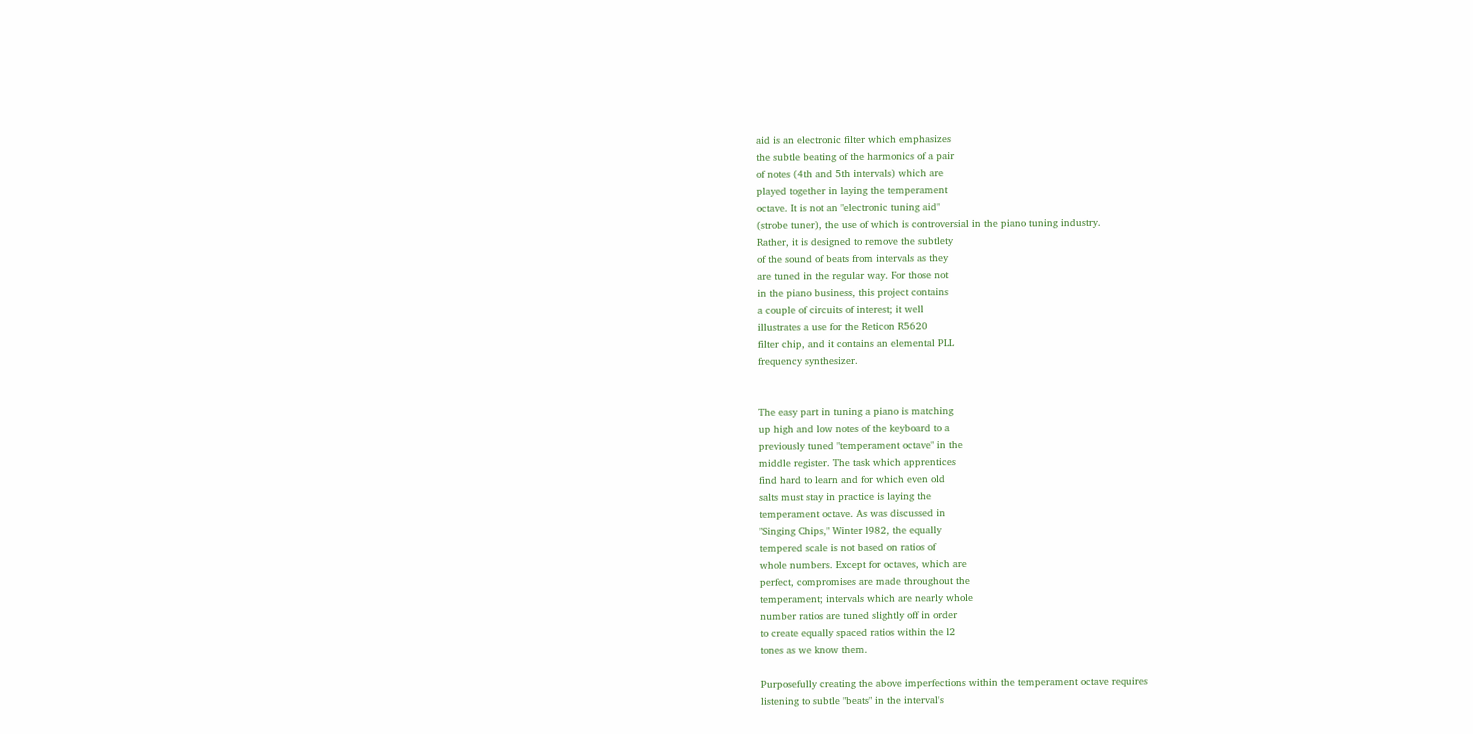aid is an electronic filter which emphasizes
the subtle beating of the harmonics of a pair
of notes (4th and 5th intervals) which are
played together in laying the temperament
octave. It is not an "electronic tuning aid"
(strobe tuner), the use of which is controversial in the piano tuning industry.
Rather, it is designed to remove the subtlety
of the sound of beats from intervals as they
are tuned in the regular way. For those not
in the piano business, this project contains
a couple of circuits of interest; it well
illustrates a use for the Reticon R5620
filter chip, and it contains an elemental PLL
frequency synthesizer.


The easy part in tuning a piano is matching
up high and low notes of the keyboard to a
previously tuned "temperament octave" in the
middle register. The task which apprentices
find hard to learn and for which even old
salts must stay in practice is laying the
temperament octave. As was discussed in
"Singing Chips," Winter l982, the equally
tempered scale is not based on ratios of
whole numbers. Except for octaves, which are
perfect, compromises are made throughout the
temperament; intervals which are nearly whole
number ratios are tuned slightly off in order
to create equally spaced ratios within the l2
tones as we know them.

Purposefully creating the above imperfections within the temperament octave requires
listening to subtle "beats" in the interval's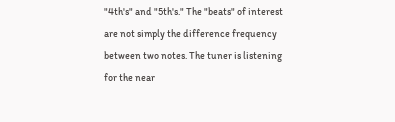"4th's" and "5th's." The "beats" of interest
are not simply the difference frequency
between two notes. The tuner is listening
for the near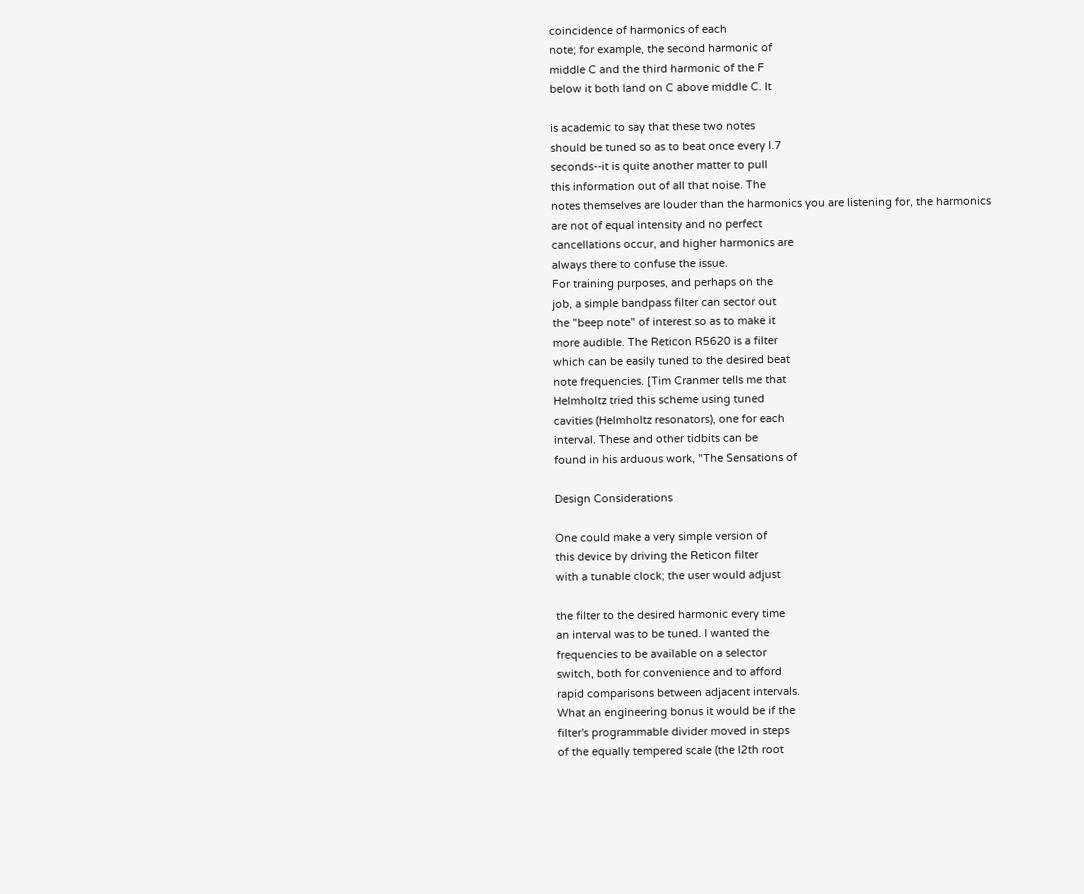coincidence of harmonics of each
note; for example, the second harmonic of
middle C and the third harmonic of the F
below it both land on C above middle C. It

is academic to say that these two notes
should be tuned so as to beat once every l.7
seconds--it is quite another matter to pull
this information out of all that noise. The
notes themselves are louder than the harmonics you are listening for, the harmonics
are not of equal intensity and no perfect
cancellations occur, and higher harmonics are
always there to confuse the issue.
For training purposes, and perhaps on the
job, a simple bandpass filter can sector out
the "beep note" of interest so as to make it
more audible. The Reticon R5620 is a filter
which can be easily tuned to the desired beat
note frequencies. [Tim Cranmer tells me that
Helmholtz tried this scheme using tuned
cavities (Helmholtz resonators), one for each
interval. These and other tidbits can be
found in his arduous work, "The Sensations of

Design Considerations

One could make a very simple version of
this device by driving the Reticon filter
with a tunable clock; the user would adjust

the filter to the desired harmonic every time
an interval was to be tuned. I wanted the
frequencies to be available on a selector
switch, both for convenience and to afford
rapid comparisons between adjacent intervals.
What an engineering bonus it would be if the
filter's programmable divider moved in steps
of the equally tempered scale (the l2th root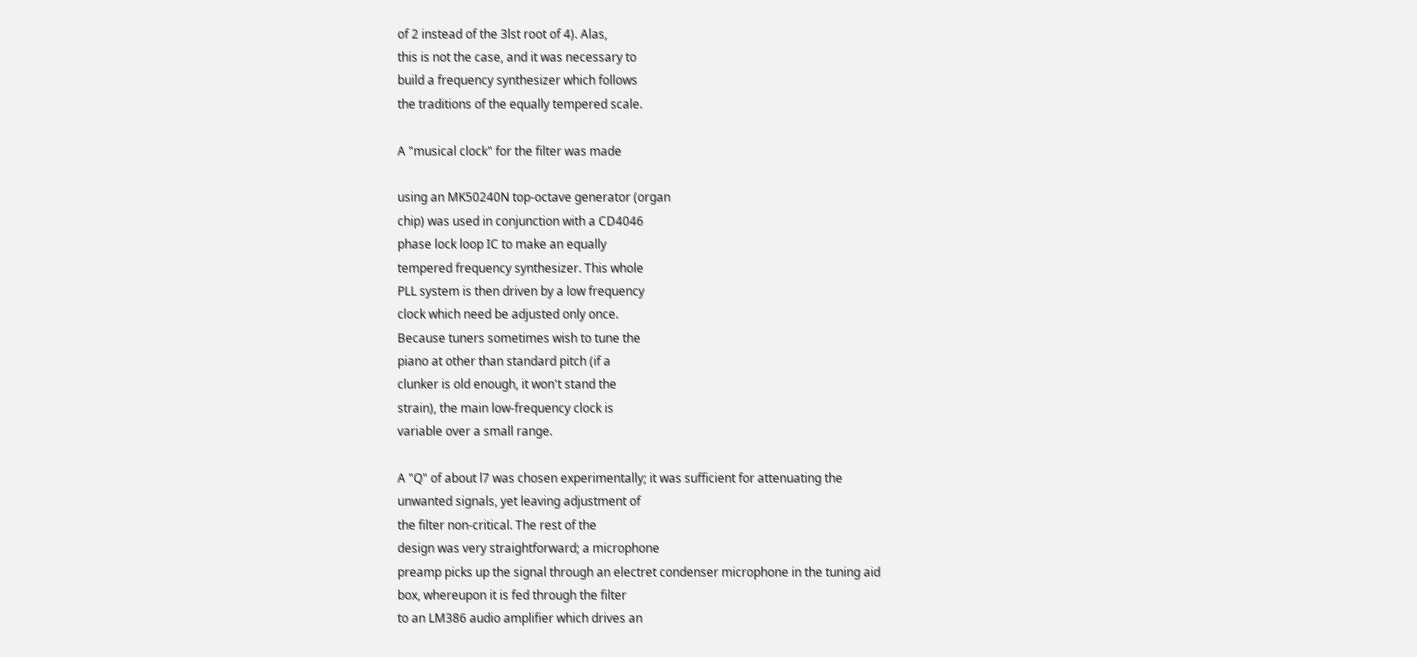of 2 instead of the 3lst root of 4). Alas,
this is not the case, and it was necessary to
build a frequency synthesizer which follows
the traditions of the equally tempered scale.

A "musical clock" for the filter was made

using an MK50240N top-octave generator (organ
chip) was used in conjunction with a CD4046
phase lock loop IC to make an equally
tempered frequency synthesizer. This whole
PLL system is then driven by a low frequency
clock which need be adjusted only once.
Because tuners sometimes wish to tune the
piano at other than standard pitch (if a
clunker is old enough, it won't stand the
strain), the main low-frequency clock is
variable over a small range.

A "Q" of about l7 was chosen experimentally; it was sufficient for attenuating the
unwanted signals, yet leaving adjustment of
the filter non-critical. The rest of the
design was very straightforward; a microphone
preamp picks up the signal through an electret condenser microphone in the tuning aid
box, whereupon it is fed through the filter
to an LM386 audio amplifier which drives an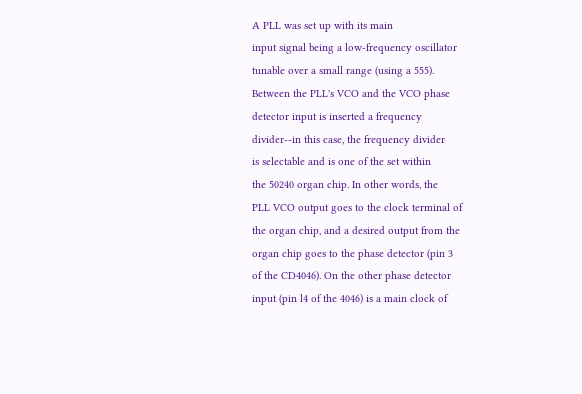A PLL was set up with its main
input signal being a low-frequency oscillator
tunable over a small range (using a 555).
Between the PLL's VCO and the VCO phase
detector input is inserted a frequency
divider--in this case, the frequency divider
is selectable and is one of the set within
the 50240 organ chip. In other words, the
PLL VCO output goes to the clock terminal of
the organ chip, and a desired output from the
organ chip goes to the phase detector (pin 3
of the CD4046). On the other phase detector
input (pin l4 of the 4046) is a main clock of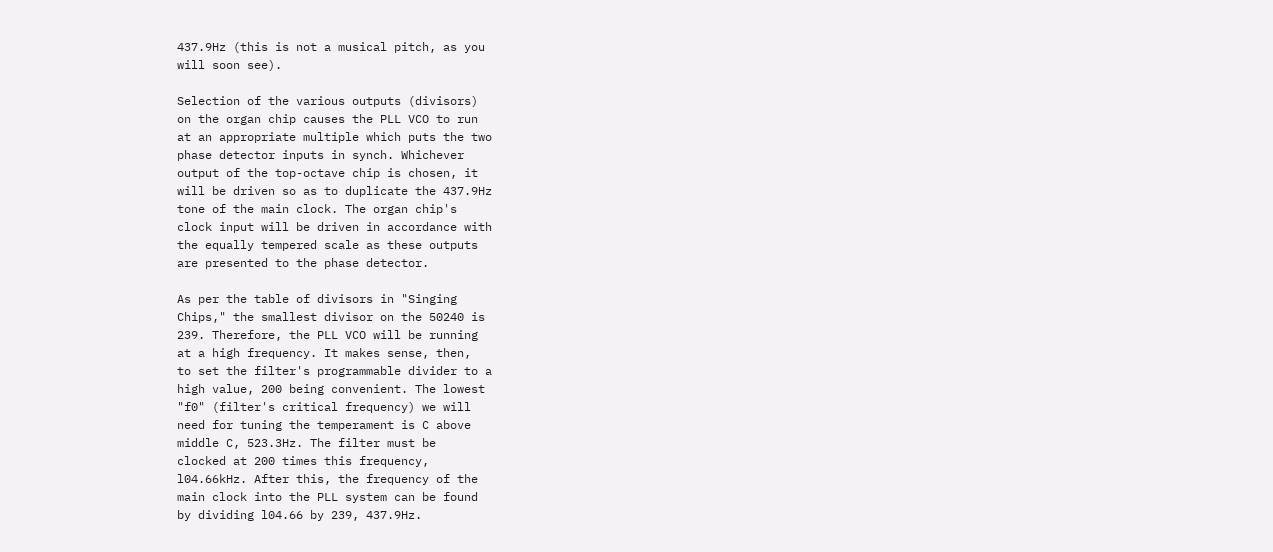437.9Hz (this is not a musical pitch, as you
will soon see).

Selection of the various outputs (divisors)
on the organ chip causes the PLL VCO to run
at an appropriate multiple which puts the two
phase detector inputs in synch. Whichever
output of the top-octave chip is chosen, it
will be driven so as to duplicate the 437.9Hz
tone of the main clock. The organ chip's
clock input will be driven in accordance with
the equally tempered scale as these outputs
are presented to the phase detector.

As per the table of divisors in "Singing
Chips," the smallest divisor on the 50240 is
239. Therefore, the PLL VCO will be running
at a high frequency. It makes sense, then,
to set the filter's programmable divider to a
high value, 200 being convenient. The lowest
"f0" (filter's critical frequency) we will
need for tuning the temperament is C above
middle C, 523.3Hz. The filter must be
clocked at 200 times this frequency,
l04.66kHz. After this, the frequency of the
main clock into the PLL system can be found
by dividing l04.66 by 239, 437.9Hz.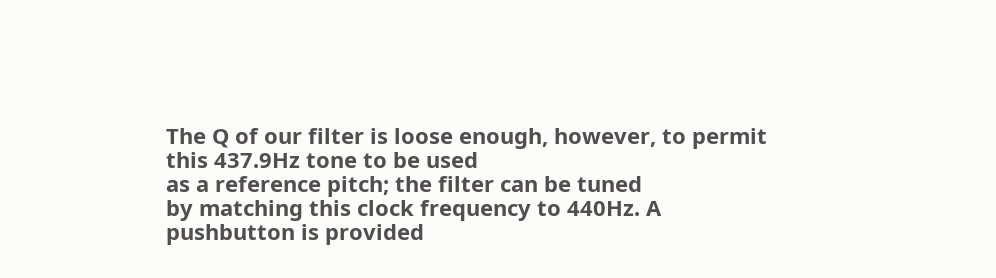The Q of our filter is loose enough, however, to permit this 437.9Hz tone to be used
as a reference pitch; the filter can be tuned
by matching this clock frequency to 440Hz. A
pushbutton is provided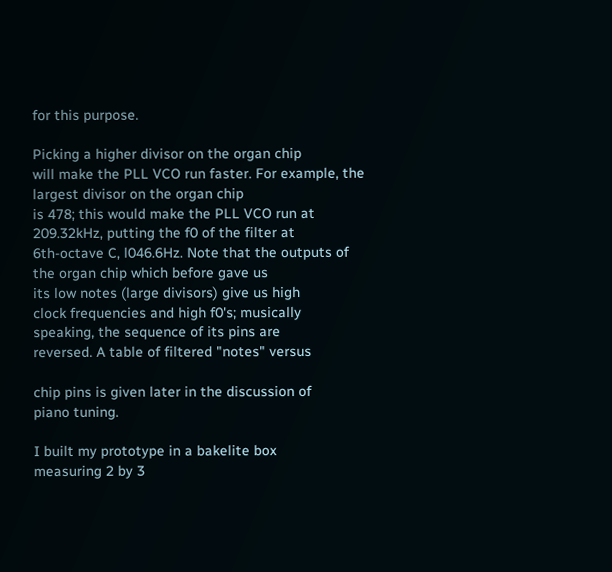for this purpose.

Picking a higher divisor on the organ chip
will make the PLL VCO run faster. For example, the largest divisor on the organ chip
is 478; this would make the PLL VCO run at
209.32kHz, putting the f0 of the filter at
6th-octave C, l046.6Hz. Note that the outputs of the organ chip which before gave us
its low notes (large divisors) give us high
clock frequencies and high f0's; musically
speaking, the sequence of its pins are
reversed. A table of filtered "notes" versus

chip pins is given later in the discussion of
piano tuning.

I built my prototype in a bakelite box
measuring 2 by 3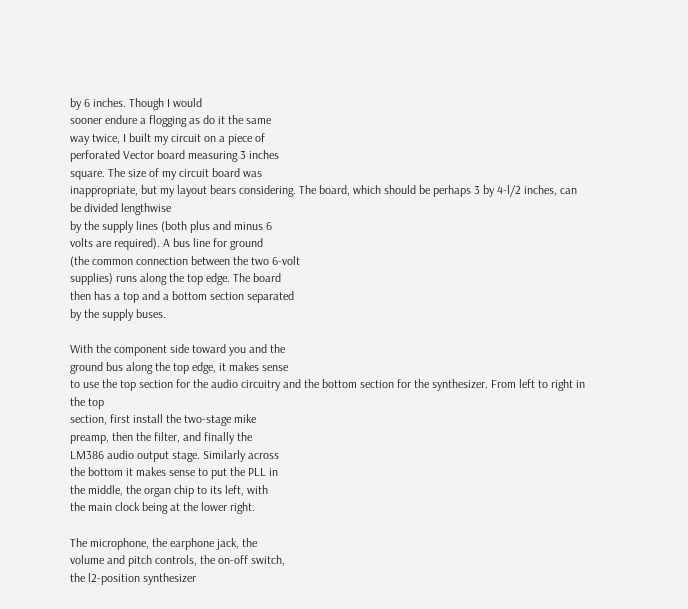by 6 inches. Though I would
sooner endure a flogging as do it the same
way twice, I built my circuit on a piece of
perforated Vector board measuring 3 inches
square. The size of my circuit board was
inappropriate, but my layout bears considering. The board, which should be perhaps 3 by 4-l/2 inches, can be divided lengthwise
by the supply lines (both plus and minus 6
volts are required). A bus line for ground
(the common connection between the two 6-volt
supplies) runs along the top edge. The board
then has a top and a bottom section separated
by the supply buses.

With the component side toward you and the
ground bus along the top edge, it makes sense
to use the top section for the audio circuitry and the bottom section for the synthesizer. From left to right in the top
section, first install the two-stage mike
preamp, then the filter, and finally the
LM386 audio output stage. Similarly across
the bottom it makes sense to put the PLL in
the middle, the organ chip to its left, with
the main clock being at the lower right.

The microphone, the earphone jack, the
volume and pitch controls, the on-off switch,
the l2-position synthesizer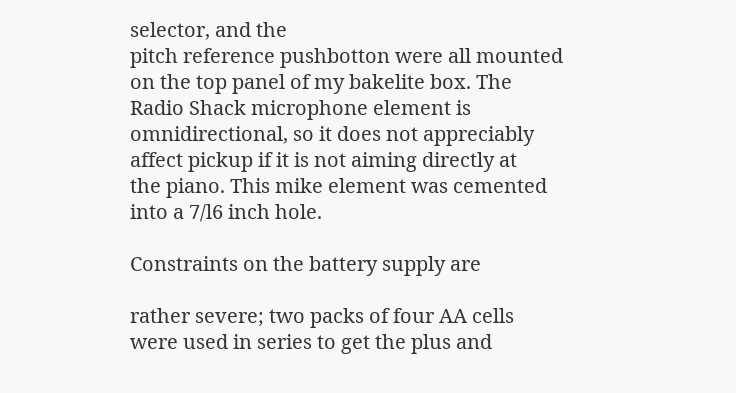selector, and the
pitch reference pushbotton were all mounted
on the top panel of my bakelite box. The
Radio Shack microphone element is omnidirectional, so it does not appreciably
affect pickup if it is not aiming directly at
the piano. This mike element was cemented
into a 7/l6 inch hole.

Constraints on the battery supply are

rather severe; two packs of four AA cells
were used in series to get the plus and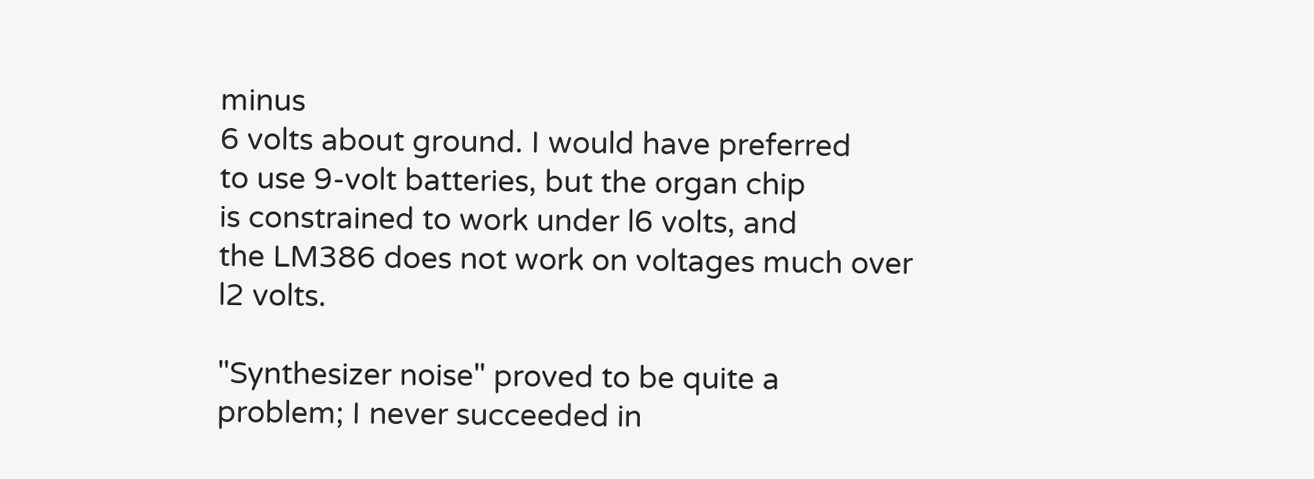minus
6 volts about ground. I would have preferred
to use 9-volt batteries, but the organ chip
is constrained to work under l6 volts, and
the LM386 does not work on voltages much over
l2 volts.

"Synthesizer noise" proved to be quite a
problem; I never succeeded in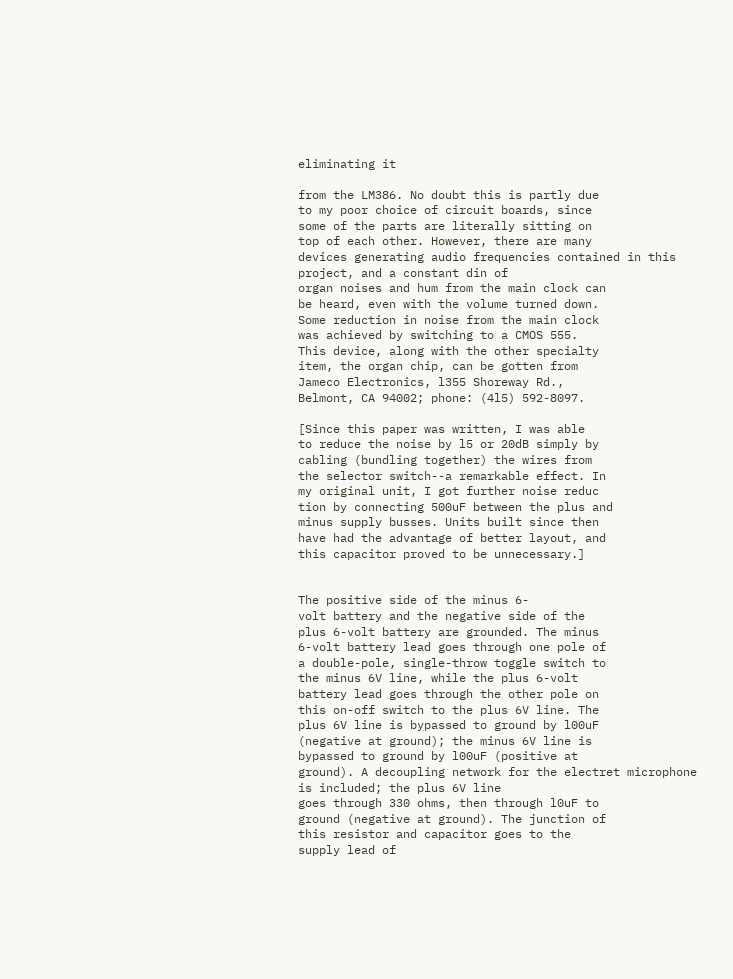eliminating it

from the LM386. No doubt this is partly due
to my poor choice of circuit boards, since
some of the parts are literally sitting on
top of each other. However, there are many
devices generating audio frequencies contained in this project, and a constant din of
organ noises and hum from the main clock can
be heard, even with the volume turned down.
Some reduction in noise from the main clock
was achieved by switching to a CMOS 555.
This device, along with the other specialty
item, the organ chip, can be gotten from
Jameco Electronics, l355 Shoreway Rd.,
Belmont, CA 94002; phone: (4l5) 592-8097.

[Since this paper was written, I was able
to reduce the noise by l5 or 20dB simply by
cabling (bundling together) the wires from
the selector switch--a remarkable effect. In
my original unit, I got further noise reduc
tion by connecting 500uF between the plus and
minus supply busses. Units built since then
have had the advantage of better layout, and
this capacitor proved to be unnecessary.]


The positive side of the minus 6-
volt battery and the negative side of the
plus 6-volt battery are grounded. The minus
6-volt battery lead goes through one pole of
a double-pole, single-throw toggle switch to
the minus 6V line, while the plus 6-volt
battery lead goes through the other pole on
this on-off switch to the plus 6V line. The
plus 6V line is bypassed to ground by l00uF
(negative at ground); the minus 6V line is
bypassed to ground by l00uF (positive at
ground). A decoupling network for the electret microphone is included; the plus 6V line
goes through 330 ohms, then through l0uF to
ground (negative at ground). The junction of
this resistor and capacitor goes to the
supply lead of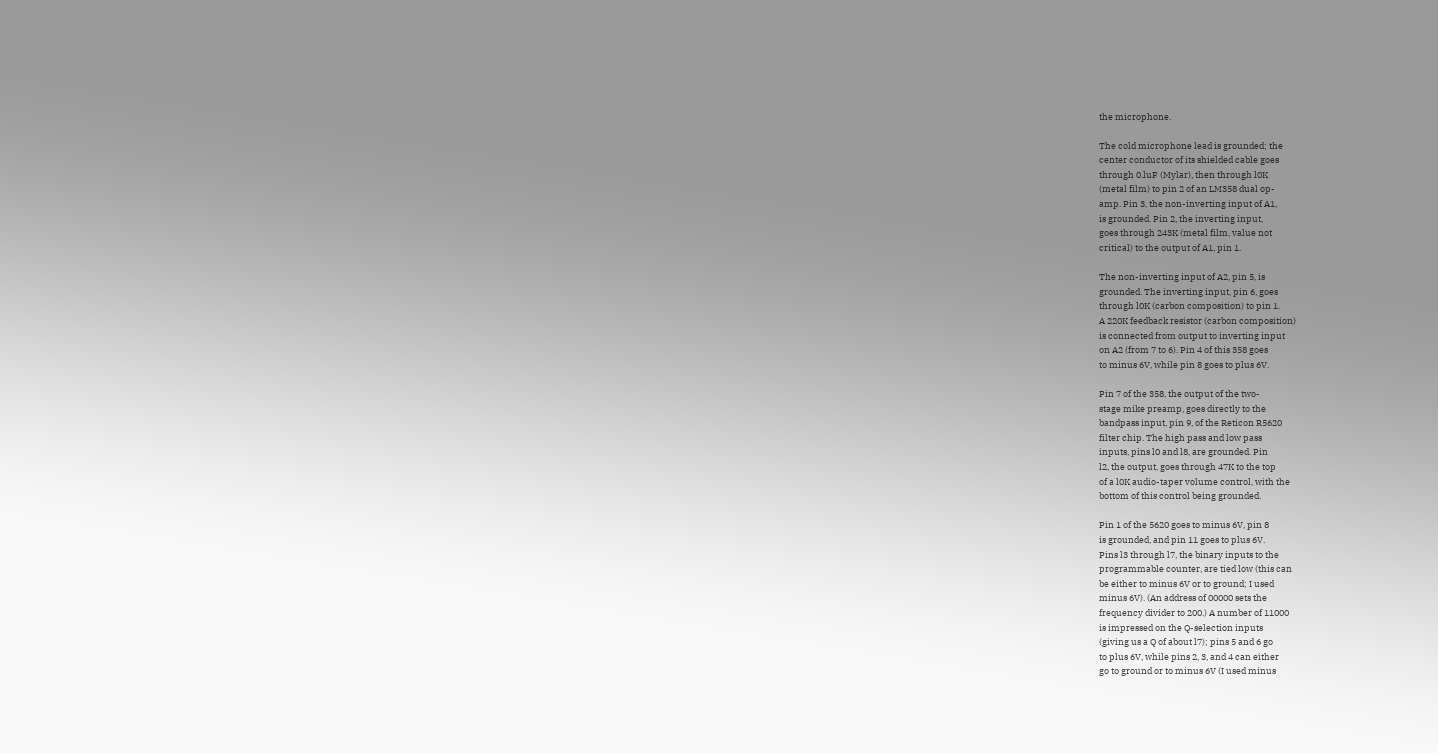the microphone.

The cold microphone lead is grounded; the
center conductor of its shielded cable goes
through 0.luF (Mylar), then through l0K
(metal film) to pin 2 of an LM358 dual op-
amp. Pin 3, the non-inverting input of A1,
is grounded. Pin 2, the inverting input,
goes through 243K (metal film, value not
critical) to the output of A1, pin 1.

The non-inverting input of A2, pin 5, is
grounded. The inverting input, pin 6, goes
through l0K (carbon composition) to pin 1.
A 220K feedback resistor (carbon composition)
is connected from output to inverting input
on A2 (from 7 to 6). Pin 4 of this 358 goes
to minus 6V, while pin 8 goes to plus 6V.

Pin 7 of the 358, the output of the two-
stage mike preamp, goes directly to the
bandpass input, pin 9, of the Reticon R5620
filter chip. The high pass and low pass
inputs, pins l0 and l8, are grounded. Pin
l2, the output, goes through 47K to the top
of a l0K audio-taper volume control, with the
bottom of this control being grounded.

Pin 1 of the 5620 goes to minus 6V, pin 8
is grounded, and pin 11 goes to plus 6V.
Pins l3 through l7, the binary inputs to the
programmable counter, are tied low (this can
be either to minus 6V or to ground; I used
minus 6V). (An address of 00000 sets the
frequency divider to 200.) A number of 11000
is impressed on the Q-selection inputs
(giving us a Q of about l7); pins 5 and 6 go
to plus 6V, while pins 2, 3, and 4 can either
go to ground or to minus 6V (I used minus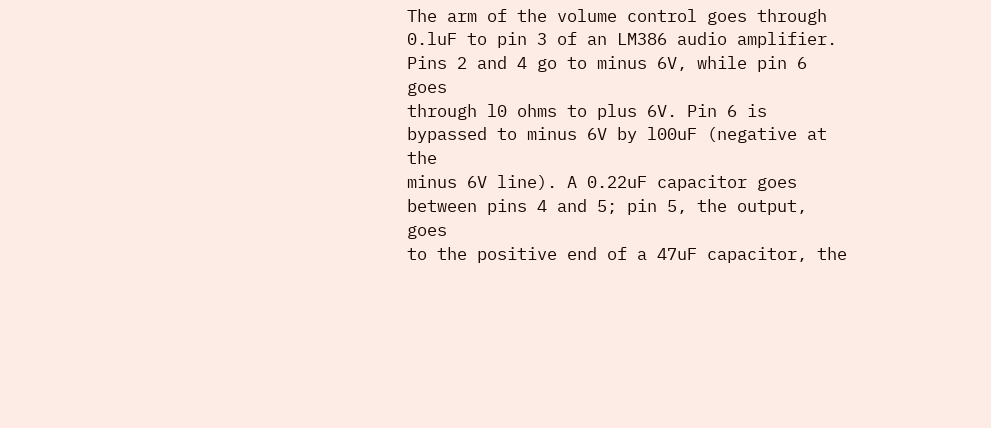The arm of the volume control goes through
0.luF to pin 3 of an LM386 audio amplifier.
Pins 2 and 4 go to minus 6V, while pin 6 goes
through l0 ohms to plus 6V. Pin 6 is bypassed to minus 6V by l00uF (negative at the
minus 6V line). A 0.22uF capacitor goes
between pins 4 and 5; pin 5, the output, goes
to the positive end of a 47uF capacitor, the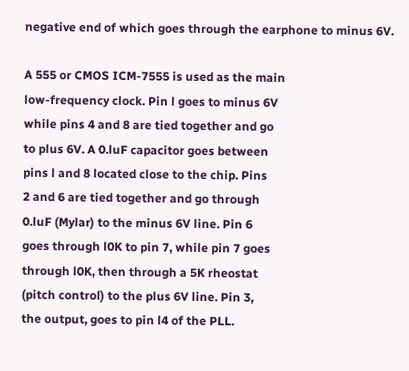negative end of which goes through the earphone to minus 6V.

A 555 or CMOS ICM-7555 is used as the main
low-frequency clock. Pin l goes to minus 6V
while pins 4 and 8 are tied together and go
to plus 6V. A 0.luF capacitor goes between
pins l and 8 located close to the chip. Pins
2 and 6 are tied together and go through
0.luF (Mylar) to the minus 6V line. Pin 6
goes through l0K to pin 7, while pin 7 goes
through l0K, then through a 5K rheostat
(pitch control) to the plus 6V line. Pin 3,
the output, goes to pin l4 of the PLL.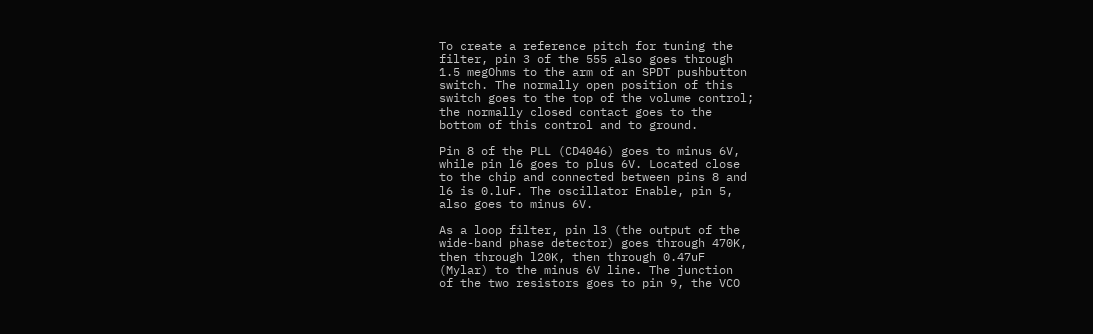To create a reference pitch for tuning the
filter, pin 3 of the 555 also goes through
1.5 megOhms to the arm of an SPDT pushbutton
switch. The normally open position of this
switch goes to the top of the volume control;
the normally closed contact goes to the
bottom of this control and to ground.

Pin 8 of the PLL (CD4046) goes to minus 6V,
while pin l6 goes to plus 6V. Located close
to the chip and connected between pins 8 and
l6 is 0.luF. The oscillator Enable, pin 5,
also goes to minus 6V.

As a loop filter, pin l3 (the output of the
wide-band phase detector) goes through 470K,
then through l20K, then through 0.47uF
(Mylar) to the minus 6V line. The junction
of the two resistors goes to pin 9, the VCO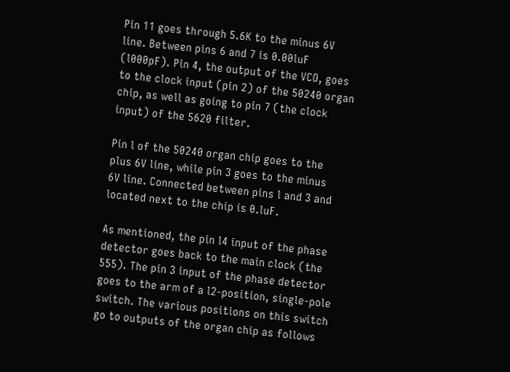Pin 11 goes through 5.6K to the minus 6V
line. Between pins 6 and 7 is 0.00luF
(l000pF). Pin 4, the output of the VCO, goes
to the clock input (pin 2) of the 50240 organ
chip, as well as going to pin 7 (the clock
input) of the 5620 filter.

Pin l of the 50240 organ chip goes to the
plus 6V line, while pin 3 goes to the minus
6V line. Connected between pins l and 3 and
located next to the chip is 0.luF.

As mentioned, the pin l4 input of the phase
detector goes back to the main clock (the
555). The pin 3 input of the phase detector
goes to the arm of a l2-position, single-pole
switch. The various positions on this switch
go to outputs of the organ chip as follows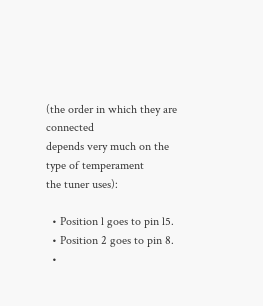(the order in which they are connected
depends very much on the type of temperament
the tuner uses):

  • Position l goes to pin l5.
  • Position 2 goes to pin 8.
  •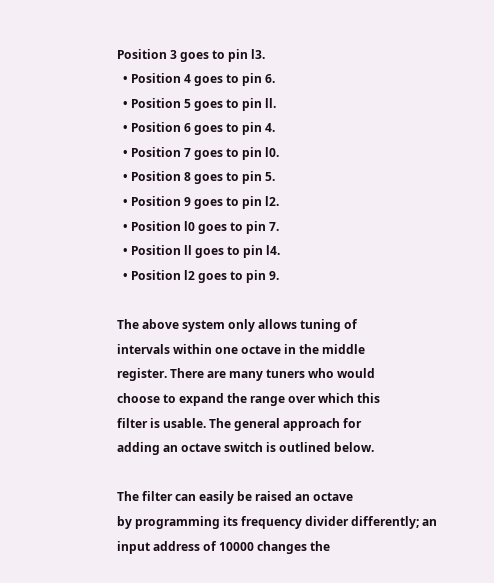Position 3 goes to pin l3.
  • Position 4 goes to pin 6.
  • Position 5 goes to pin ll.
  • Position 6 goes to pin 4.
  • Position 7 goes to pin l0.
  • Position 8 goes to pin 5.
  • Position 9 goes to pin l2.
  • Position l0 goes to pin 7.
  • Position ll goes to pin l4.
  • Position l2 goes to pin 9.

The above system only allows tuning of
intervals within one octave in the middle
register. There are many tuners who would
choose to expand the range over which this
filter is usable. The general approach for
adding an octave switch is outlined below.

The filter can easily be raised an octave
by programming its frequency divider differently; an input address of 10000 changes the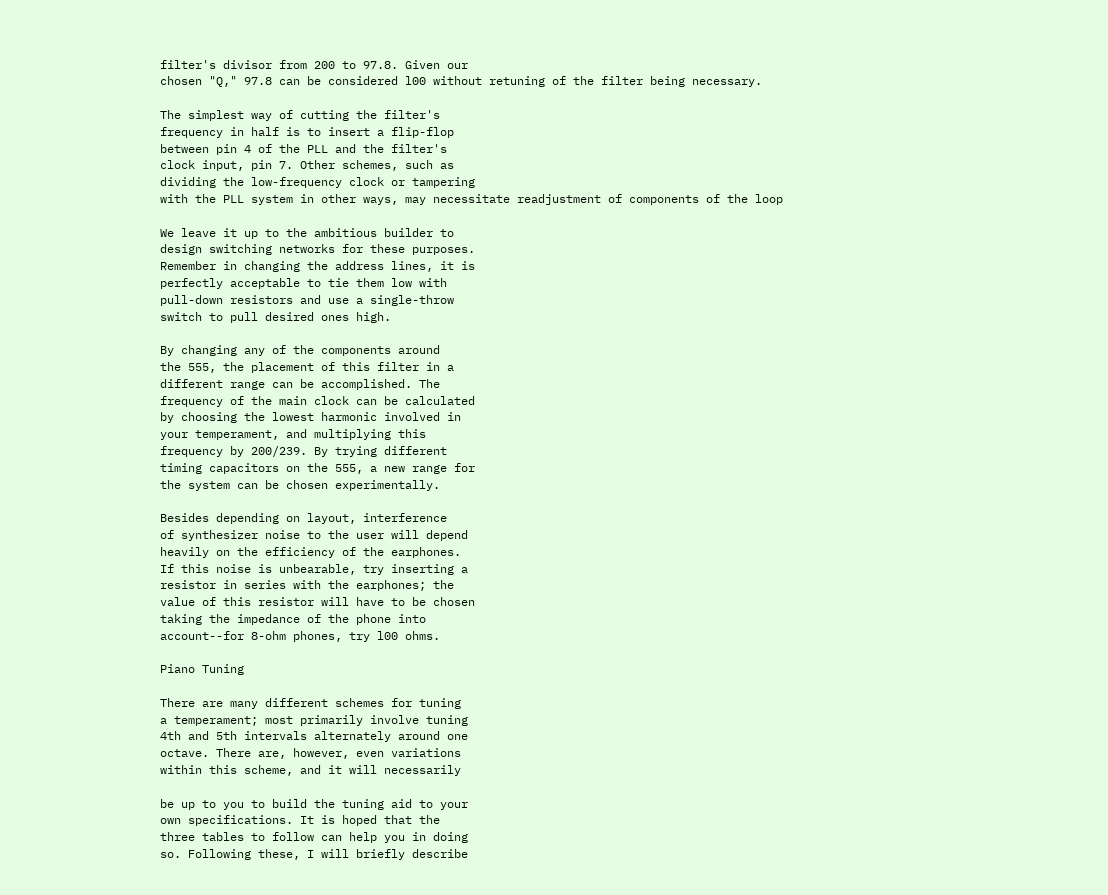filter's divisor from 200 to 97.8. Given our
chosen "Q," 97.8 can be considered l00 without retuning of the filter being necessary.

The simplest way of cutting the filter's
frequency in half is to insert a flip-flop
between pin 4 of the PLL and the filter's
clock input, pin 7. Other schemes, such as
dividing the low-frequency clock or tampering
with the PLL system in other ways, may necessitate readjustment of components of the loop

We leave it up to the ambitious builder to
design switching networks for these purposes.
Remember in changing the address lines, it is
perfectly acceptable to tie them low with
pull-down resistors and use a single-throw
switch to pull desired ones high.

By changing any of the components around
the 555, the placement of this filter in a
different range can be accomplished. The
frequency of the main clock can be calculated
by choosing the lowest harmonic involved in
your temperament, and multiplying this
frequency by 200/239. By trying different
timing capacitors on the 555, a new range for
the system can be chosen experimentally.

Besides depending on layout, interference
of synthesizer noise to the user will depend
heavily on the efficiency of the earphones.
If this noise is unbearable, try inserting a
resistor in series with the earphones; the
value of this resistor will have to be chosen
taking the impedance of the phone into
account--for 8-ohm phones, try l00 ohms.

Piano Tuning

There are many different schemes for tuning
a temperament; most primarily involve tuning
4th and 5th intervals alternately around one
octave. There are, however, even variations
within this scheme, and it will necessarily

be up to you to build the tuning aid to your
own specifications. It is hoped that the
three tables to follow can help you in doing
so. Following these, I will briefly describe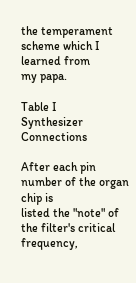the temperament scheme which I learned from
my papa.

Table I
Synthesizer Connections

After each pin number of the organ chip is
listed the "note" of the filter's critical
frequency,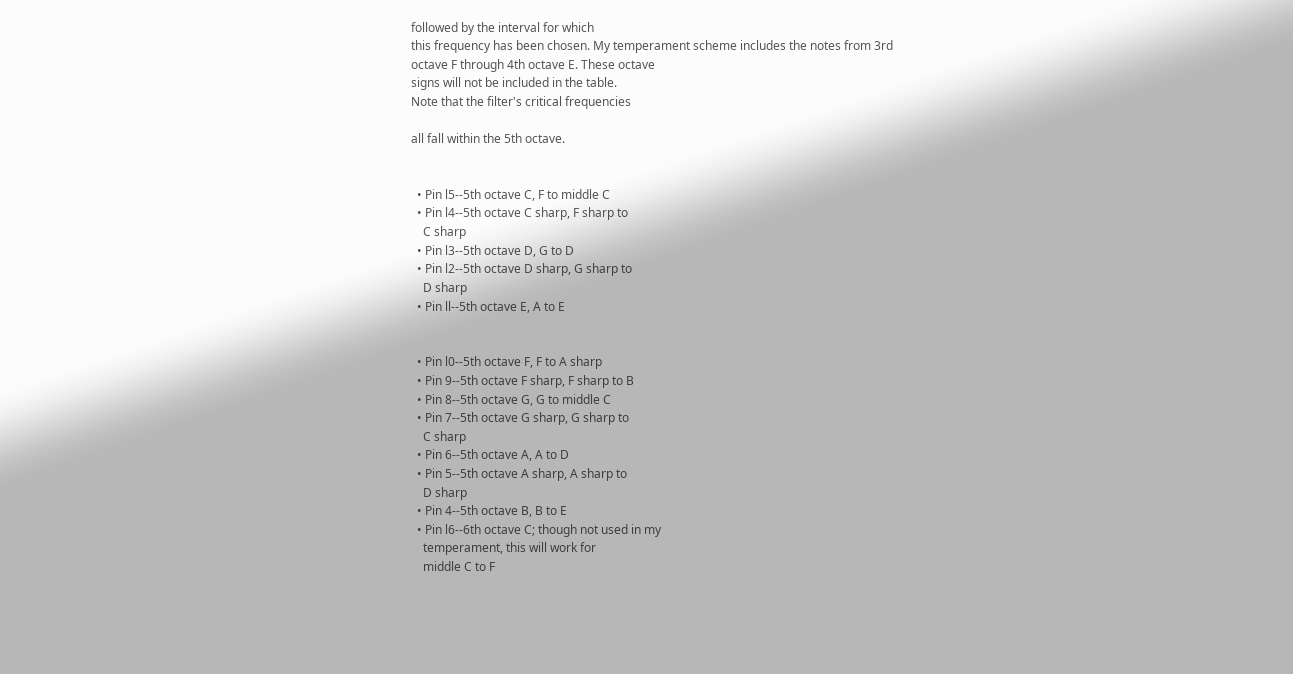followed by the interval for which
this frequency has been chosen. My temperament scheme includes the notes from 3rd
octave F through 4th octave E. These octave
signs will not be included in the table.
Note that the filter's critical frequencies

all fall within the 5th octave.


  • Pin l5--5th octave C, F to middle C
  • Pin l4--5th octave C sharp, F sharp to
    C sharp
  • Pin l3--5th octave D, G to D
  • Pin l2--5th octave D sharp, G sharp to
    D sharp
  • Pin ll--5th octave E, A to E


  • Pin l0--5th octave F, F to A sharp
  • Pin 9--5th octave F sharp, F sharp to B
  • Pin 8--5th octave G, G to middle C
  • Pin 7--5th octave G sharp, G sharp to
    C sharp
  • Pin 6--5th octave A, A to D
  • Pin 5--5th octave A sharp, A sharp to
    D sharp
  • Pin 4--5th octave B, B to E
  • Pin l6--6th octave C; though not used in my
    temperament, this will work for
    middle C to F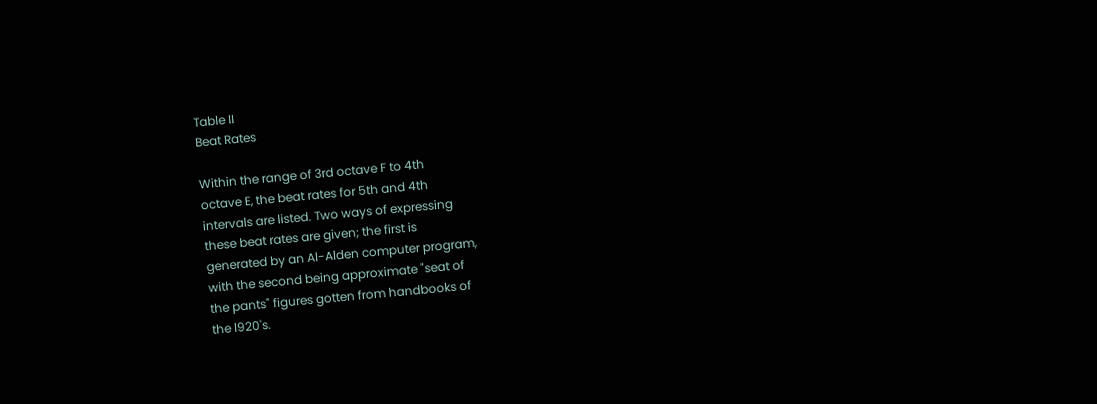Table II
Beat Rates

Within the range of 3rd octave F to 4th
octave E, the beat rates for 5th and 4th
intervals are listed. Two ways of expressing
these beat rates are given; the first is
generated by an Al-Alden computer program,
with the second being approximate "seat of
the pants" figures gotten from handbooks of
the l920's.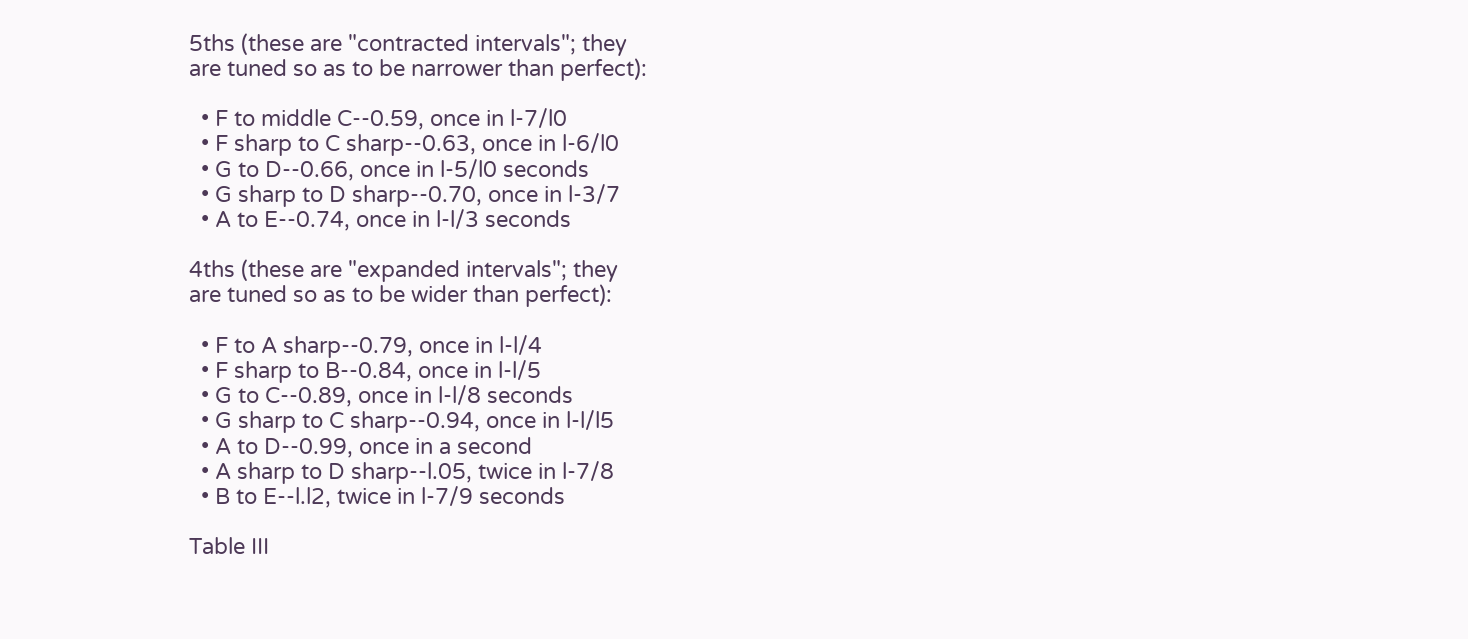5ths (these are "contracted intervals"; they
are tuned so as to be narrower than perfect):

  • F to middle C--0.59, once in l-7/l0
  • F sharp to C sharp--0.63, once in l-6/l0
  • G to D--0.66, once in l-5/l0 seconds
  • G sharp to D sharp--0.70, once in l-3/7
  • A to E--0.74, once in l-l/3 seconds

4ths (these are "expanded intervals"; they
are tuned so as to be wider than perfect):

  • F to A sharp--0.79, once in l-l/4
  • F sharp to B--0.84, once in l-l/5
  • G to C--0.89, once in l-l/8 seconds
  • G sharp to C sharp--0.94, once in l-l/l5
  • A to D--0.99, once in a second
  • A sharp to D sharp--l.05, twice in l-7/8
  • B to E--l.l2, twice in l-7/9 seconds

Table III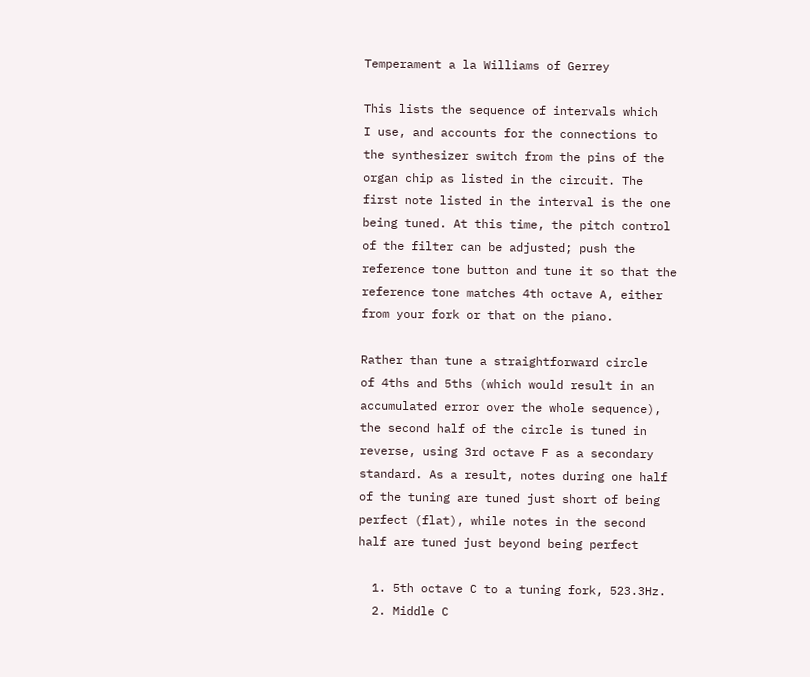Temperament a la Williams of Gerrey

This lists the sequence of intervals which
I use, and accounts for the connections to
the synthesizer switch from the pins of the
organ chip as listed in the circuit. The
first note listed in the interval is the one
being tuned. At this time, the pitch control
of the filter can be adjusted; push the
reference tone button and tune it so that the
reference tone matches 4th octave A, either
from your fork or that on the piano.

Rather than tune a straightforward circle
of 4ths and 5ths (which would result in an
accumulated error over the whole sequence),
the second half of the circle is tuned in
reverse, using 3rd octave F as a secondary
standard. As a result, notes during one half
of the tuning are tuned just short of being
perfect (flat), while notes in the second
half are tuned just beyond being perfect

  1. 5th octave C to a tuning fork, 523.3Hz.
  2. Middle C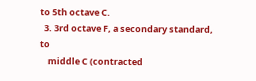to 5th octave C.
  3. 3rd octave F, a secondary standard, to
    middle C (contracted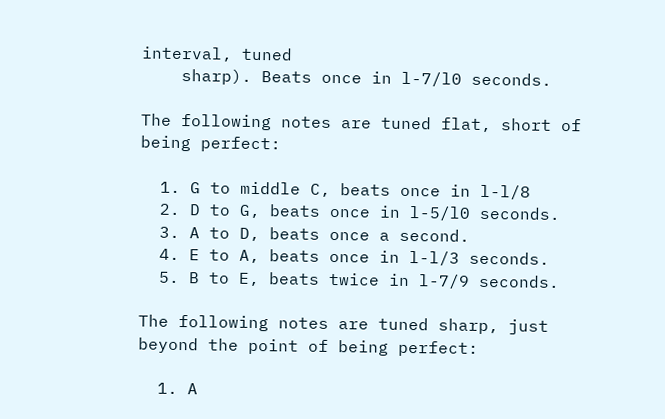interval, tuned
    sharp). Beats once in l-7/l0 seconds.

The following notes are tuned flat, short of
being perfect:

  1. G to middle C, beats once in l-l/8
  2. D to G, beats once in l-5/l0 seconds.
  3. A to D, beats once a second.
  4. E to A, beats once in l-l/3 seconds.
  5. B to E, beats twice in l-7/9 seconds.

The following notes are tuned sharp, just
beyond the point of being perfect:

  1. A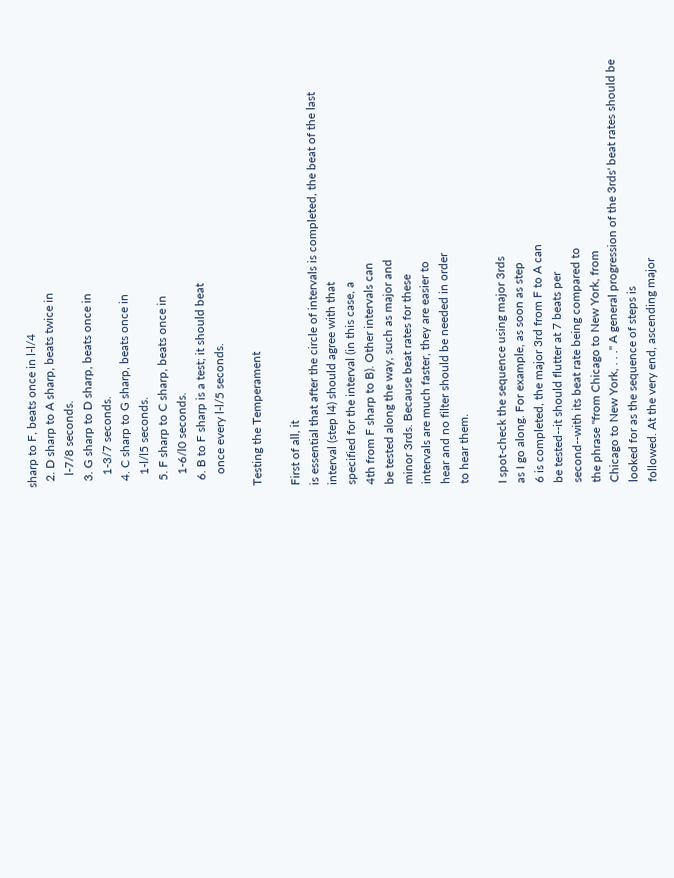sharp to F, beats once in l-l/4
  2. D sharp to A sharp, beats twice in
    l-7/8 seconds.
  3. G sharp to D sharp, beats once in
    1-3/7 seconds.
  4. C sharp to G sharp, beats once in
    1-l/l5 seconds.
  5. F sharp to C sharp, beats once in
    1-6/l0 seconds.
  6. B to F sharp is a test; it should beat
    once every l-l/5 seconds.

Testing the Temperament

First of all, it
is essential that after the circle of intervals is completed, the beat of the last
interval (step l4) should agree with that
specified for the interval (in this case, a
4th from F sharp to B). Other intervals can
be tested along the way, such as major and
minor 3rds. Because beat rates for these
intervals are much faster, they are easier to
hear and no filter should be needed in order
to hear them.

I spot-check the sequence using major 3rds
as I go along. For example, as soon as step
6 is completed, the major 3rd from F to A can
be tested--it should flutter at 7 beats per
second--with its beat rate being compared to
the phrase "from Chicago to New York, from
Chicago to New York, . . ." A general progression of the 3rds' beat rates should be
looked for as the sequence of steps is
followed. At the very end, ascending major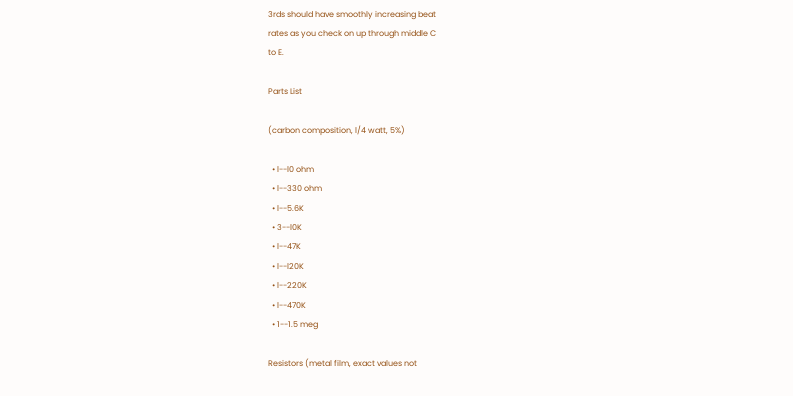3rds should have smoothly increasing beat
rates as you check on up through middle C
to E.

Parts List

(carbon composition, l/4 watt, 5%)

  • l--l0 ohm
  • l--330 ohm
  • l--5.6K
  • 3--l0K
  • l--47K
  • l--l20K
  • l--220K
  • l--470K
  • 1--1.5 meg

Resistors (metal film, exact values not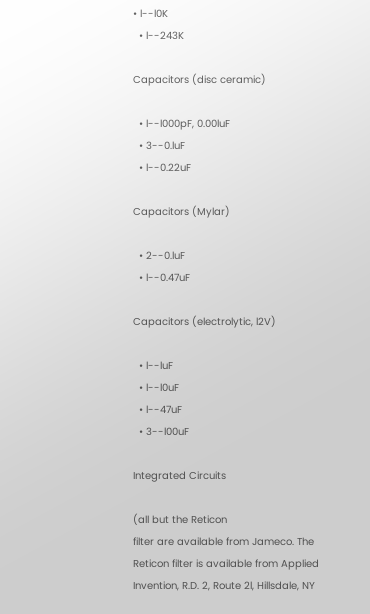• l--l0K
  • l--243K

Capacitors (disc ceramic)

  • l--l000pF, 0.00luF
  • 3--0.luF
  • l--0.22uF

Capacitors (Mylar)

  • 2--0.luF
  • l--0.47uF

Capacitors (electrolytic, l2V)

  • l--luF
  • l--l0uF
  • l--47uF
  • 3--l00uF

Integrated Circuits

(all but the Reticon
filter are available from Jameco. The
Reticon filter is available from Applied
Invention, R.D. 2, Route 2l, Hillsdale, NY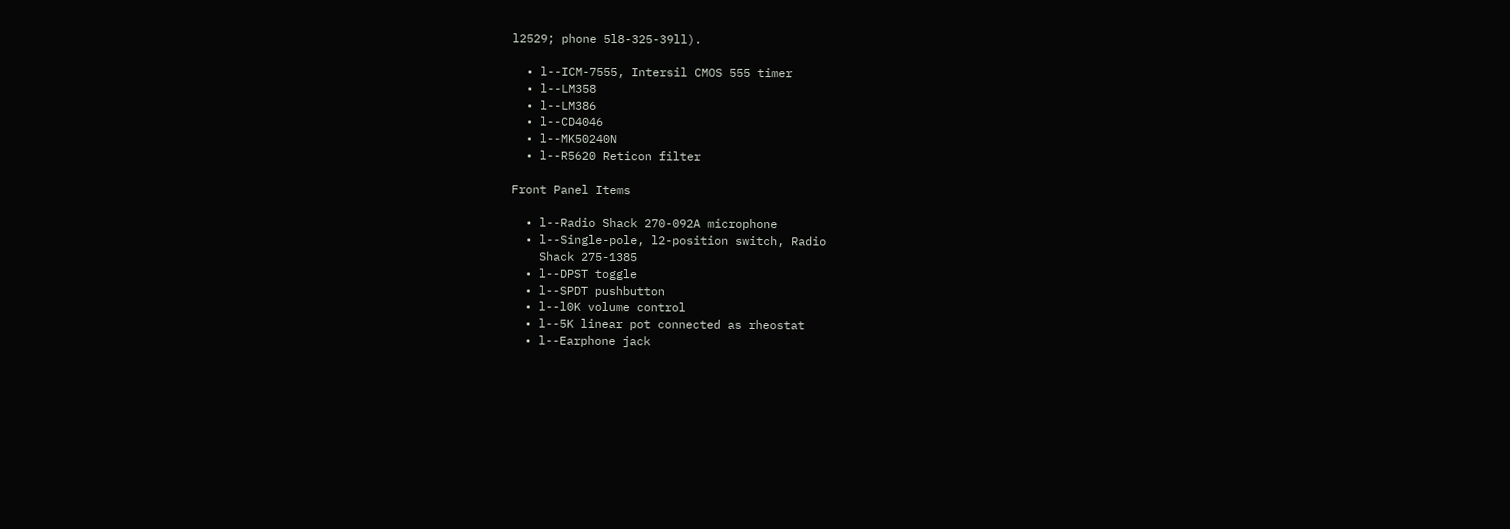l2529; phone 5l8-325-39ll).

  • l--ICM-7555, Intersil CMOS 555 timer
  • l--LM358
  • l--LM386
  • l--CD4046
  • l--MK50240N
  • l--R5620 Reticon filter

Front Panel Items

  • l--Radio Shack 270-092A microphone
  • l--Single-pole, l2-position switch, Radio
    Shack 275-1385
  • l--DPST toggle
  • l--SPDT pushbutton
  • l--l0K volume control
  • l--5K linear pot connected as rheostat
  • l--Earphone jack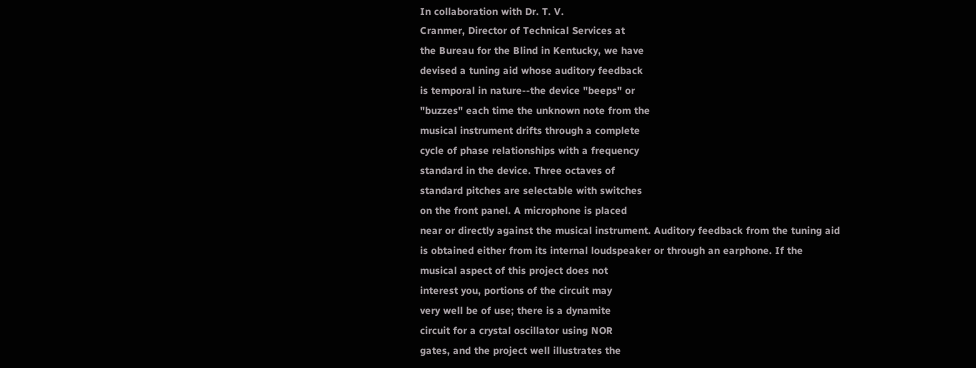In collaboration with Dr. T. V.
Cranmer, Director of Technical Services at
the Bureau for the Blind in Kentucky, we have
devised a tuning aid whose auditory feedback
is temporal in nature--the device "beeps" or
"buzzes" each time the unknown note from the
musical instrument drifts through a complete
cycle of phase relationships with a frequency
standard in the device. Three octaves of
standard pitches are selectable with switches
on the front panel. A microphone is placed
near or directly against the musical instrument. Auditory feedback from the tuning aid
is obtained either from its internal loudspeaker or through an earphone. If the
musical aspect of this project does not
interest you, portions of the circuit may
very well be of use; there is a dynamite
circuit for a crystal oscillator using NOR
gates, and the project well illustrates the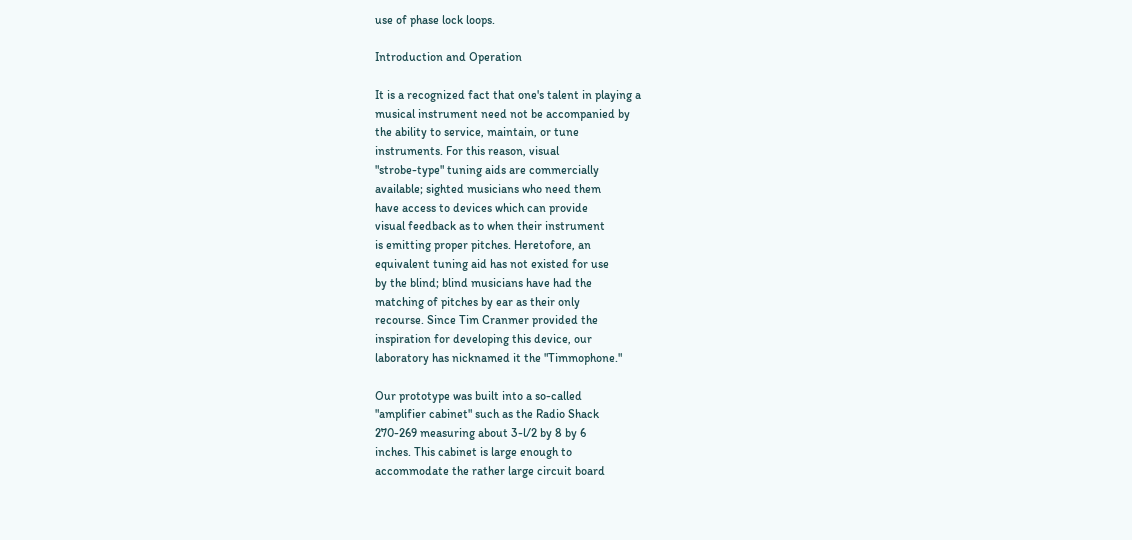use of phase lock loops.

Introduction and Operation

It is a recognized fact that one's talent in playing a
musical instrument need not be accompanied by
the ability to service, maintain, or tune
instruments. For this reason, visual
"strobe-type" tuning aids are commercially
available; sighted musicians who need them
have access to devices which can provide
visual feedback as to when their instrument
is emitting proper pitches. Heretofore, an
equivalent tuning aid has not existed for use
by the blind; blind musicians have had the
matching of pitches by ear as their only
recourse. Since Tim Cranmer provided the
inspiration for developing this device, our
laboratory has nicknamed it the "Timmophone."

Our prototype was built into a so-called
"amplifier cabinet" such as the Radio Shack
270-269 measuring about 3-l/2 by 8 by 6
inches. This cabinet is large enough to
accommodate the rather large circuit board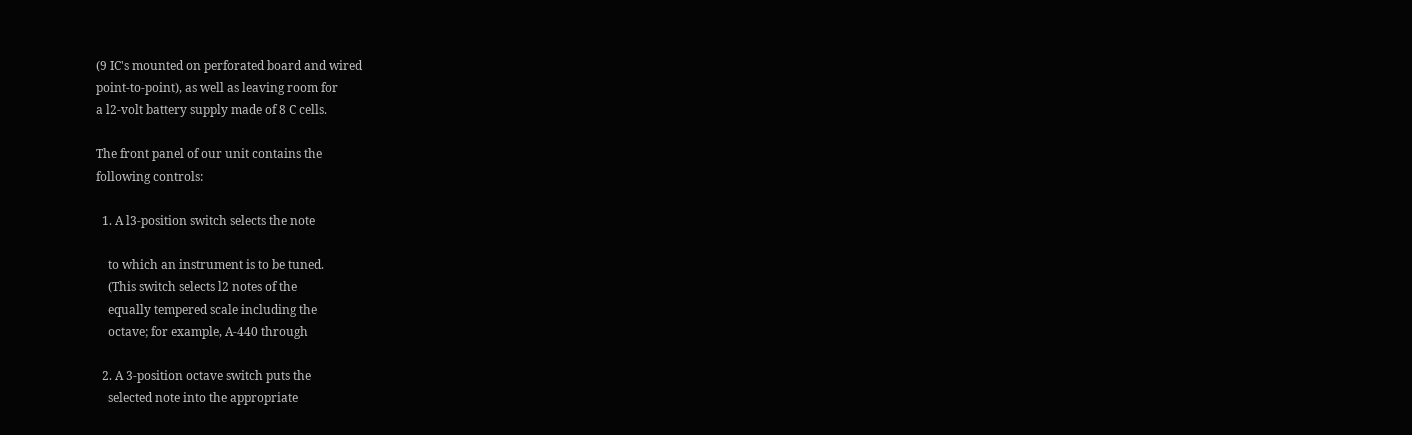(9 IC's mounted on perforated board and wired
point-to-point), as well as leaving room for
a l2-volt battery supply made of 8 C cells.

The front panel of our unit contains the
following controls:

  1. A l3-position switch selects the note

    to which an instrument is to be tuned.
    (This switch selects l2 notes of the
    equally tempered scale including the
    octave; for example, A-440 through

  2. A 3-position octave switch puts the
    selected note into the appropriate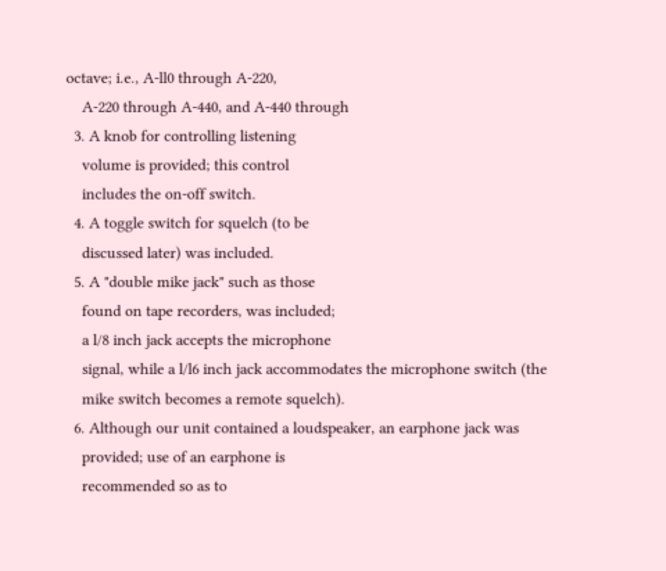octave; i.e., A-ll0 through A-220,
    A-220 through A-440, and A-440 through
  3. A knob for controlling listening
    volume is provided; this control
    includes the on-off switch.
  4. A toggle switch for squelch (to be
    discussed later) was included.
  5. A "double mike jack" such as those
    found on tape recorders, was included;
    a l/8 inch jack accepts the microphone
    signal, while a l/l6 inch jack accommodates the microphone switch (the
    mike switch becomes a remote squelch).
  6. Although our unit contained a loudspeaker, an earphone jack was
    provided; use of an earphone is
    recommended so as to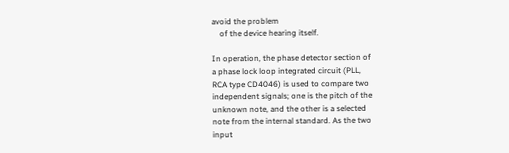avoid the problem
    of the device hearing itself.

In operation, the phase detector section of
a phase lock loop integrated circuit (PLL,
RCA type CD4046) is used to compare two
independent signals; one is the pitch of the
unknown note, and the other is a selected
note from the internal standard. As the two
input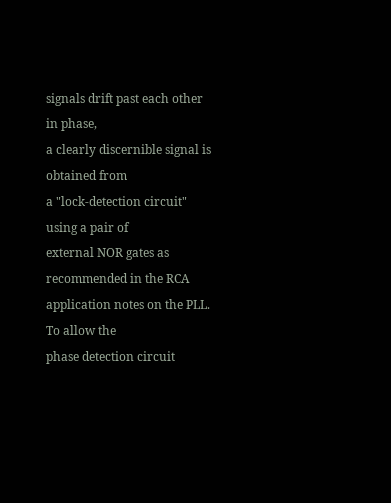signals drift past each other in phase,
a clearly discernible signal is obtained from
a "lock-detection circuit" using a pair of
external NOR gates as recommended in the RCA
application notes on the PLL. To allow the
phase detection circuit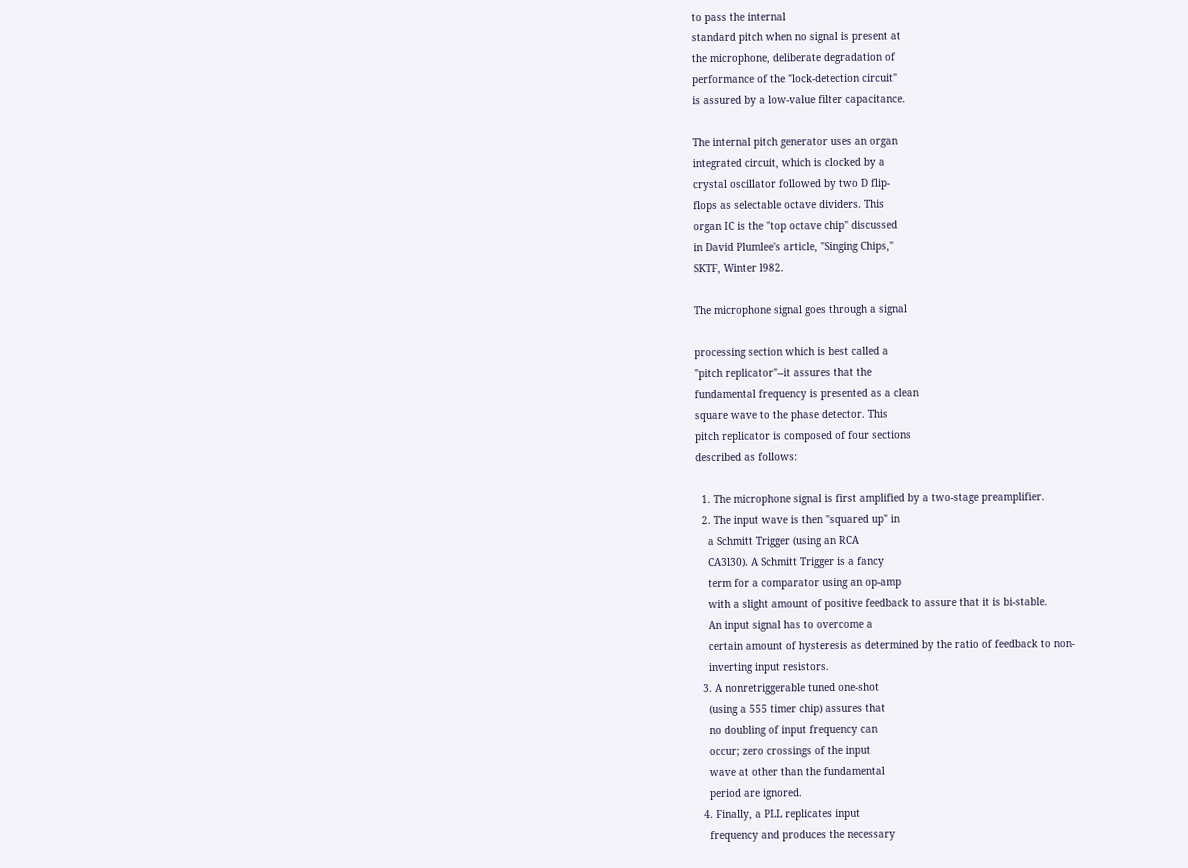to pass the internal
standard pitch when no signal is present at
the microphone, deliberate degradation of
performance of the "lock-detection circuit"
is assured by a low-value filter capacitance.

The internal pitch generator uses an organ
integrated circuit, which is clocked by a
crystal oscillator followed by two D flip-
flops as selectable octave dividers. This
organ IC is the "top octave chip" discussed
in David Plumlee's article, "Singing Chips,"
SKTF, Winter l982.

The microphone signal goes through a signal

processing section which is best called a
"pitch replicator"--it assures that the
fundamental frequency is presented as a clean
square wave to the phase detector. This
pitch replicator is composed of four sections
described as follows:

  1. The microphone signal is first amplified by a two-stage preamplifier.
  2. The input wave is then "squared up" in
    a Schmitt Trigger (using an RCA
    CA3l30). A Schmitt Trigger is a fancy
    term for a comparator using an op-amp
    with a slight amount of positive feedback to assure that it is bi-stable.
    An input signal has to overcome a
    certain amount of hysteresis as determined by the ratio of feedback to non-
    inverting input resistors.
  3. A nonretriggerable tuned one-shot
    (using a 555 timer chip) assures that
    no doubling of input frequency can
    occur; zero crossings of the input
    wave at other than the fundamental
    period are ignored.
  4. Finally, a PLL replicates input
    frequency and produces the necessary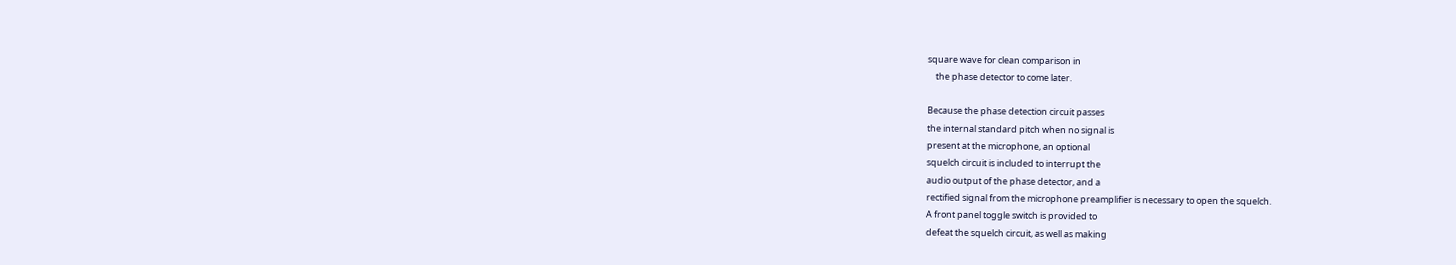square wave for clean comparison in
    the phase detector to come later.

Because the phase detection circuit passes
the internal standard pitch when no signal is
present at the microphone, an optional
squelch circuit is included to interrupt the
audio output of the phase detector, and a
rectified signal from the microphone preamplifier is necessary to open the squelch.
A front panel toggle switch is provided to
defeat the squelch circuit, as well as making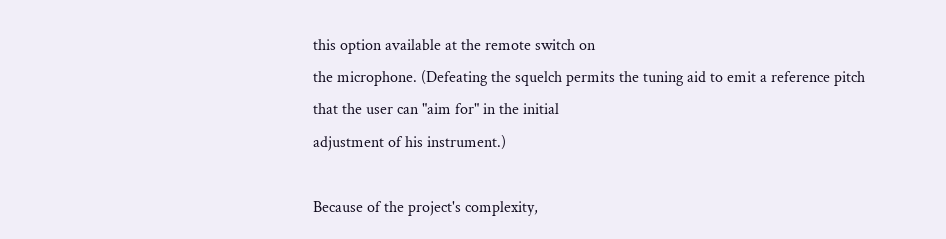this option available at the remote switch on
the microphone. (Defeating the squelch permits the tuning aid to emit a reference pitch
that the user can "aim for" in the initial
adjustment of his instrument.)

Because of the project's complexity,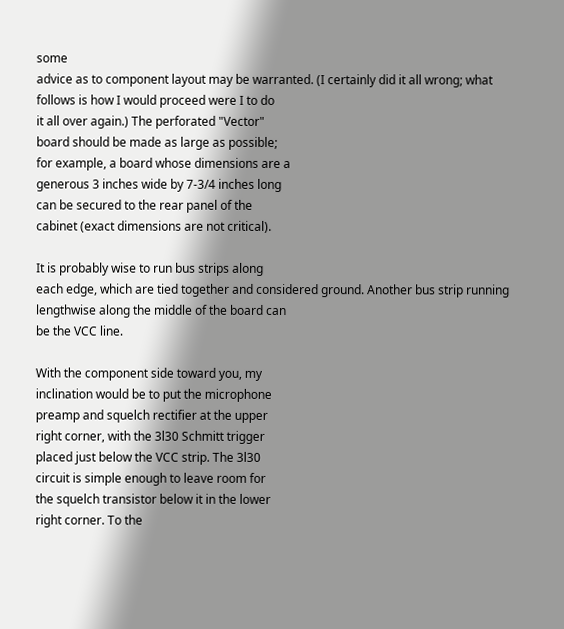some
advice as to component layout may be warranted. (I certainly did it all wrong; what
follows is how I would proceed were I to do
it all over again.) The perforated "Vector"
board should be made as large as possible;
for example, a board whose dimensions are a
generous 3 inches wide by 7-3/4 inches long
can be secured to the rear panel of the
cabinet (exact dimensions are not critical).

It is probably wise to run bus strips along
each edge, which are tied together and considered ground. Another bus strip running
lengthwise along the middle of the board can
be the VCC line.

With the component side toward you, my
inclination would be to put the microphone
preamp and squelch rectifier at the upper
right corner, with the 3l30 Schmitt trigger
placed just below the VCC strip. The 3l30
circuit is simple enough to leave room for
the squelch transistor below it in the lower
right corner. To the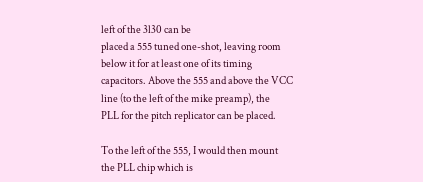left of the 3l30 can be
placed a 555 tuned one-shot, leaving room
below it for at least one of its timing
capacitors. Above the 555 and above the VCC
line (to the left of the mike preamp), the
PLL for the pitch replicator can be placed.

To the left of the 555, I would then mount
the PLL chip which is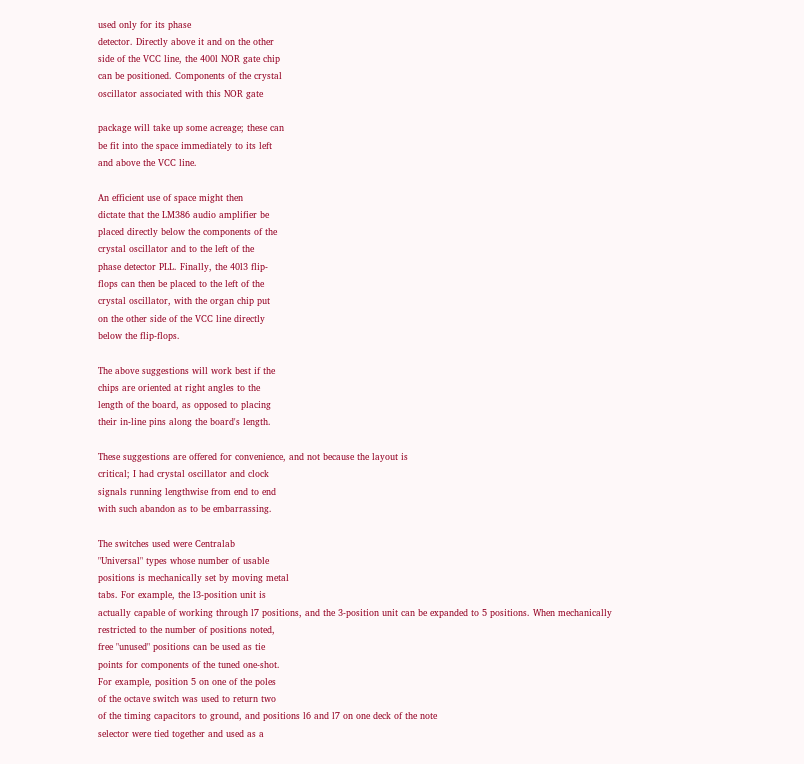used only for its phase
detector. Directly above it and on the other
side of the VCC line, the 400l NOR gate chip
can be positioned. Components of the crystal
oscillator associated with this NOR gate

package will take up some acreage; these can
be fit into the space immediately to its left
and above the VCC line.

An efficient use of space might then
dictate that the LM386 audio amplifier be
placed directly below the components of the
crystal oscillator and to the left of the
phase detector PLL. Finally, the 40l3 flip-
flops can then be placed to the left of the
crystal oscillator, with the organ chip put
on the other side of the VCC line directly
below the flip-flops.

The above suggestions will work best if the
chips are oriented at right angles to the
length of the board, as opposed to placing
their in-line pins along the board's length.

These suggestions are offered for convenience, and not because the layout is
critical; I had crystal oscillator and clock
signals running lengthwise from end to end
with such abandon as to be embarrassing.

The switches used were Centralab
"Universal" types whose number of usable
positions is mechanically set by moving metal
tabs. For example, the l3-position unit is
actually capable of working through l7 positions, and the 3-position unit can be expanded to 5 positions. When mechanically
restricted to the number of positions noted,
free "unused" positions can be used as tie
points for components of the tuned one-shot.
For example, position 5 on one of the poles
of the octave switch was used to return two
of the timing capacitors to ground, and positions l6 and l7 on one deck of the note
selector were tied together and used as a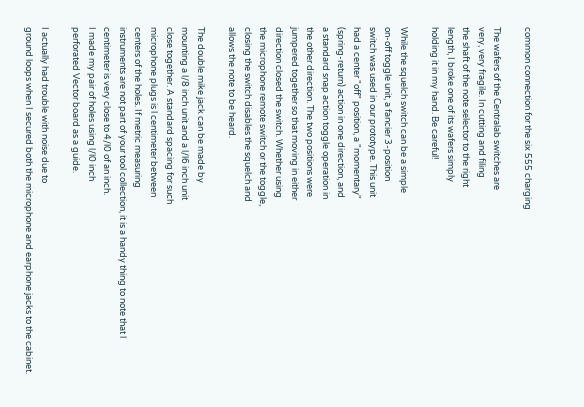common connection for the six 555 charging

The wafers of the Centralab switches are
very, very fragile. In cutting and filing
the shaft of the note selector to the right
length, I broke one of its wafers simply
holding it in my hand. Be careful!

While the squelch switch can be a simple
on-off toggle unit, a fancier 3-position
switch was used in our prototype. This unit
had a center "off" position, a "momentary"
(spring-return) action in one direction, and
a standard snap action toggle operation in
the other direction. The two positions were
jumpered together so that moving in either
direction closed the switch. Whether using
the microphone remote switch or the toggle,
closing the switch disables the squelch and
allows the note to be heard.

The double mike jack can be made by
mounting a l/8 inch unit and a l/l6 inch unit
close together. A standard spacing for such
microphone plugs is l centimeter between
centers of the holes. If metric measuring
instruments are not part of your tool collection, it is a handy thing to note that l
centimeter is very close to 4/l0 of an inch.
I made my pair of holes using l/l0 inch
perforated Vector board as a guide.

I actually had trouble with noise due to
ground loops when I secured both the microphone and earphone jacks to the cabinet.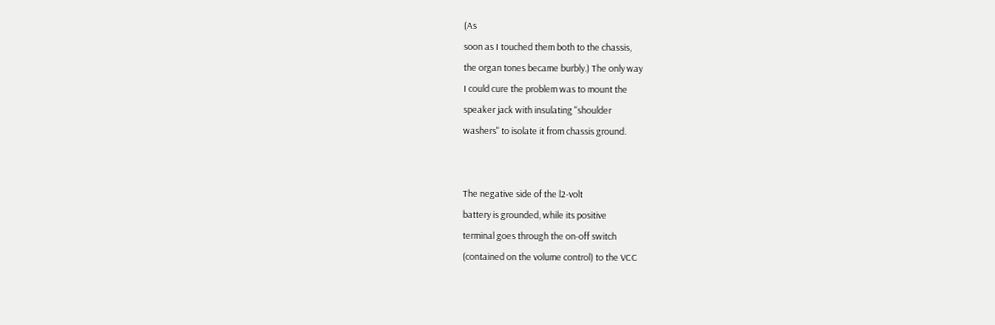(As
soon as I touched them both to the chassis,
the organ tones became burbly.) The only way
I could cure the problem was to mount the
speaker jack with insulating "shoulder
washers" to isolate it from chassis ground.


The negative side of the l2-volt
battery is grounded, while its positive
terminal goes through the on-off switch
(contained on the volume control) to the VCC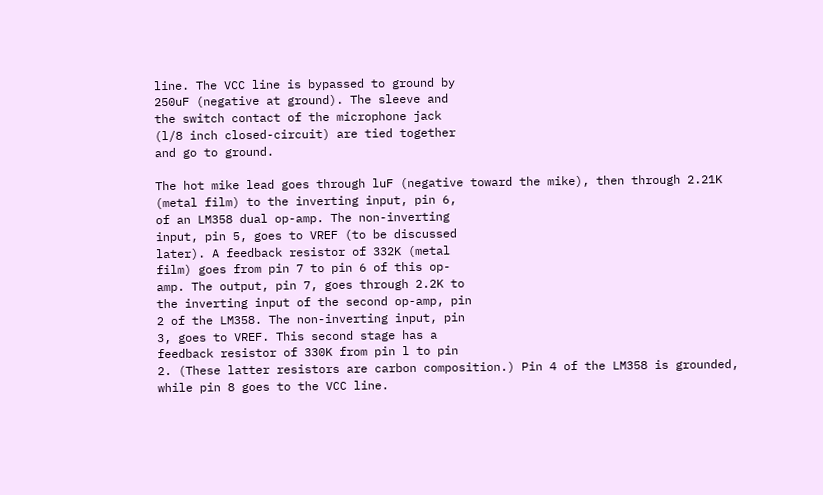line. The VCC line is bypassed to ground by
250uF (negative at ground). The sleeve and
the switch contact of the microphone jack
(l/8 inch closed-circuit) are tied together
and go to ground.

The hot mike lead goes through luF (negative toward the mike), then through 2.21K
(metal film) to the inverting input, pin 6,
of an LM358 dual op-amp. The non-inverting
input, pin 5, goes to VREF (to be discussed
later). A feedback resistor of 332K (metal
film) goes from pin 7 to pin 6 of this op-
amp. The output, pin 7, goes through 2.2K to
the inverting input of the second op-amp, pin
2 of the LM358. The non-inverting input, pin
3, goes to VREF. This second stage has a
feedback resistor of 330K from pin l to pin
2. (These latter resistors are carbon composition.) Pin 4 of the LM358 is grounded,
while pin 8 goes to the VCC line.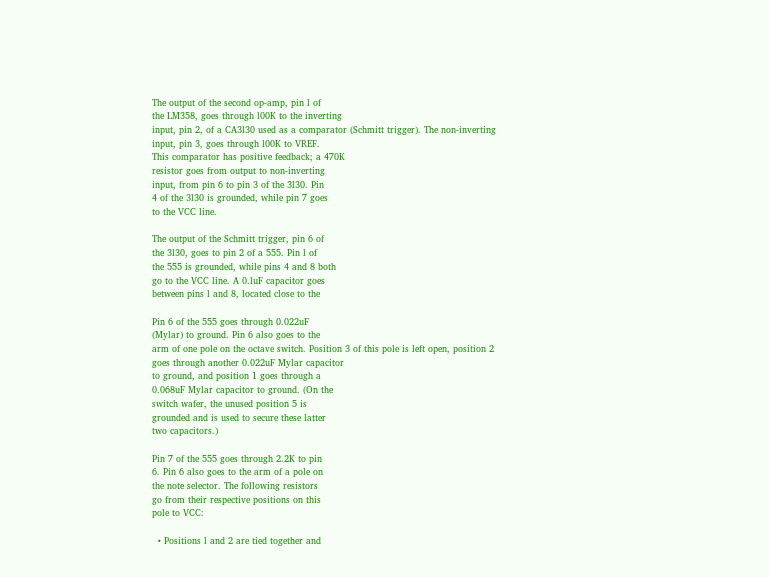The output of the second op-amp, pin l of
the LM358, goes through l00K to the inverting
input, pin 2, of a CA3l30 used as a comparator (Schmitt trigger). The non-inverting
input, pin 3, goes through l00K to VREF.
This comparator has positive feedback; a 470K
resistor goes from output to non-inverting
input, from pin 6 to pin 3 of the 3l30. Pin
4 of the 3l30 is grounded, while pin 7 goes
to the VCC line.

The output of the Schmitt trigger, pin 6 of
the 3l30, goes to pin 2 of a 555. Pin l of
the 555 is grounded, while pins 4 and 8 both
go to the VCC line. A 0.luF capacitor goes
between pins l and 8, located close to the

Pin 6 of the 555 goes through 0.022uF
(Mylar) to ground. Pin 6 also goes to the
arm of one pole on the octave switch. Position 3 of this pole is left open, position 2
goes through another 0.022uF Mylar capacitor
to ground, and position 1 goes through a
0.068uF Mylar capacitor to ground. (On the
switch wafer, the unused position 5 is
grounded and is used to secure these latter
two capacitors.)

Pin 7 of the 555 goes through 2.2K to pin
6. Pin 6 also goes to the arm of a pole on
the note selector. The following resistors
go from their respective positions on this
pole to VCC:

  • Positions l and 2 are tied together and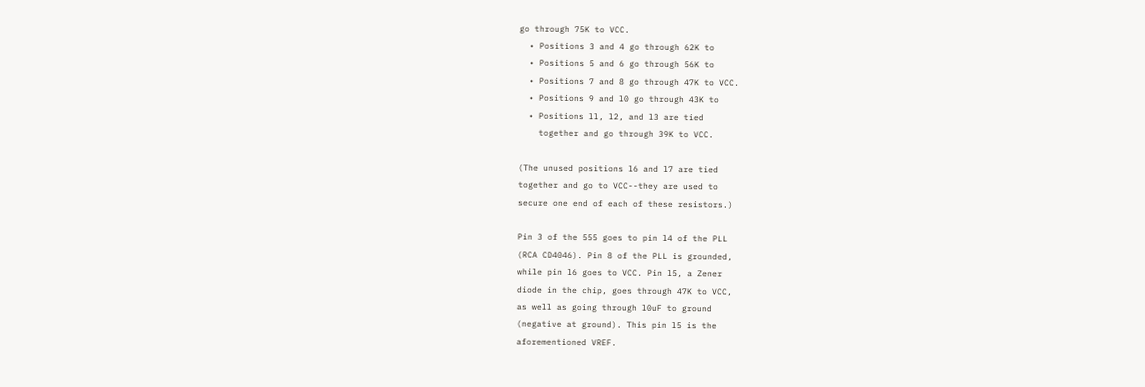go through 75K to VCC.
  • Positions 3 and 4 go through 62K to
  • Positions 5 and 6 go through 56K to
  • Positions 7 and 8 go through 47K to VCC.
  • Positions 9 and l0 go through 43K to
  • Positions ll, l2, and l3 are tied
    together and go through 39K to VCC.

(The unused positions l6 and l7 are tied
together and go to VCC--they are used to
secure one end of each of these resistors.)

Pin 3 of the 555 goes to pin l4 of the PLL
(RCA CD4046). Pin 8 of the PLL is grounded,
while pin l6 goes to VCC. Pin l5, a Zener
diode in the chip, goes through 47K to VCC,
as well as going through l0uF to ground
(negative at ground). This pin l5 is the
aforementioned VREF.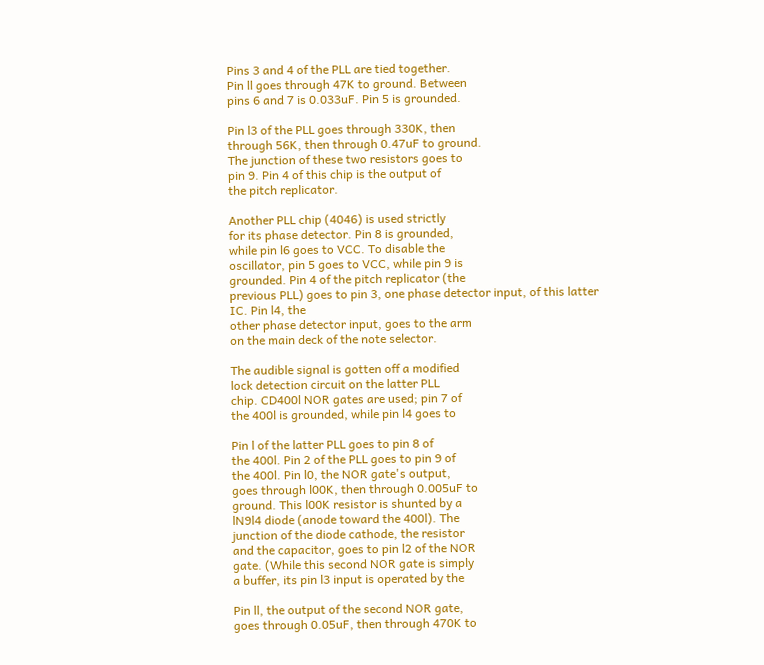Pins 3 and 4 of the PLL are tied together.
Pin ll goes through 47K to ground. Between
pins 6 and 7 is 0.033uF. Pin 5 is grounded.

Pin l3 of the PLL goes through 330K, then
through 56K, then through 0.47uF to ground.
The junction of these two resistors goes to
pin 9. Pin 4 of this chip is the output of
the pitch replicator.

Another PLL chip (4046) is used strictly
for its phase detector. Pin 8 is grounded,
while pin l6 goes to VCC. To disable the
oscillator, pin 5 goes to VCC, while pin 9 is
grounded. Pin 4 of the pitch replicator (the
previous PLL) goes to pin 3, one phase detector input, of this latter IC. Pin l4, the
other phase detector input, goes to the arm
on the main deck of the note selector.

The audible signal is gotten off a modified
lock detection circuit on the latter PLL
chip. CD400l NOR gates are used; pin 7 of
the 400l is grounded, while pin l4 goes to

Pin l of the latter PLL goes to pin 8 of
the 400l. Pin 2 of the PLL goes to pin 9 of
the 400l. Pin l0, the NOR gate's output,
goes through l00K, then through 0.005uF to
ground. This l00K resistor is shunted by a
lN9l4 diode (anode toward the 400l). The
junction of the diode cathode, the resistor
and the capacitor, goes to pin l2 of the NOR
gate. (While this second NOR gate is simply
a buffer, its pin l3 input is operated by the

Pin ll, the output of the second NOR gate,
goes through 0.05uF, then through 470K to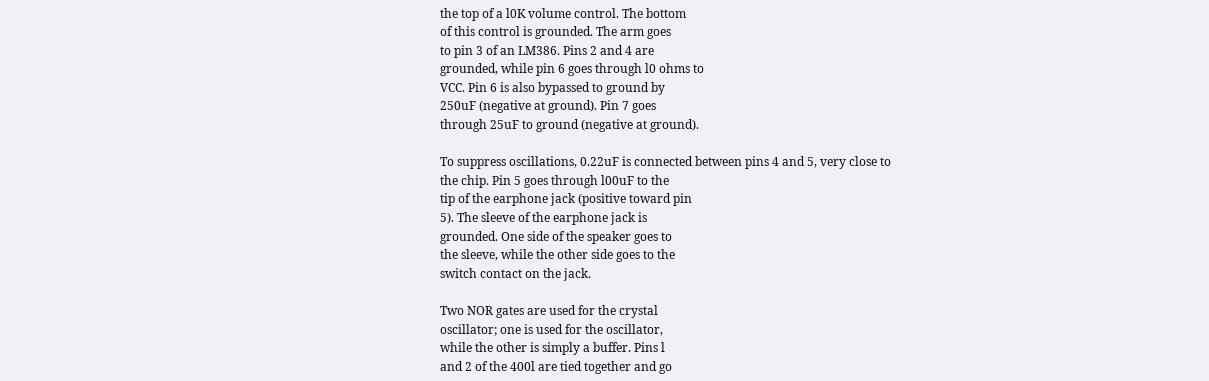the top of a l0K volume control. The bottom
of this control is grounded. The arm goes
to pin 3 of an LM386. Pins 2 and 4 are
grounded, while pin 6 goes through l0 ohms to
VCC. Pin 6 is also bypassed to ground by
250uF (negative at ground). Pin 7 goes
through 25uF to ground (negative at ground).

To suppress oscillations, 0.22uF is connected between pins 4 and 5, very close to
the chip. Pin 5 goes through l00uF to the
tip of the earphone jack (positive toward pin
5). The sleeve of the earphone jack is
grounded. One side of the speaker goes to
the sleeve, while the other side goes to the
switch contact on the jack.

Two NOR gates are used for the crystal
oscillator; one is used for the oscillator,
while the other is simply a buffer. Pins l
and 2 of the 400l are tied together and go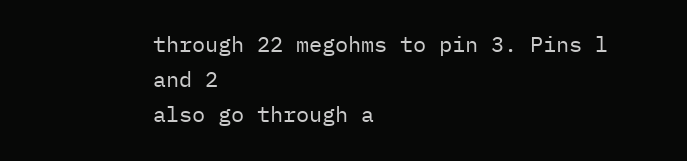through 22 megohms to pin 3. Pins l and 2
also go through a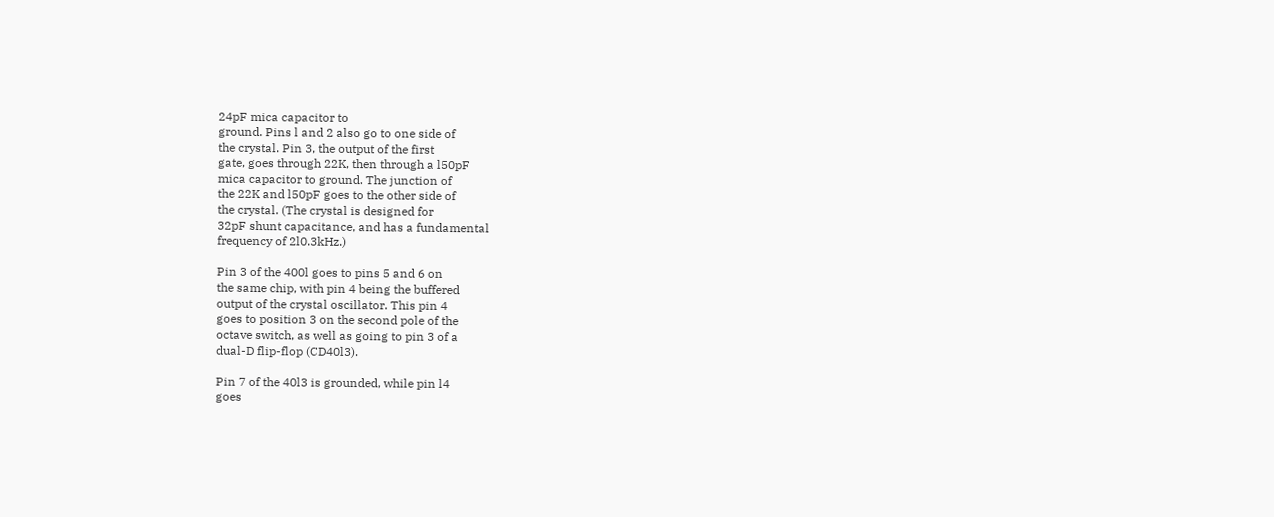24pF mica capacitor to
ground. Pins l and 2 also go to one side of
the crystal. Pin 3, the output of the first
gate, goes through 22K, then through a l50pF
mica capacitor to ground. The junction of
the 22K and l50pF goes to the other side of
the crystal. (The crystal is designed for
32pF shunt capacitance, and has a fundamental
frequency of 2l0.3kHz.)

Pin 3 of the 400l goes to pins 5 and 6 on
the same chip, with pin 4 being the buffered
output of the crystal oscillator. This pin 4
goes to position 3 on the second pole of the
octave switch, as well as going to pin 3 of a
dual-D flip-flop (CD40l3).

Pin 7 of the 40l3 is grounded, while pin l4
goes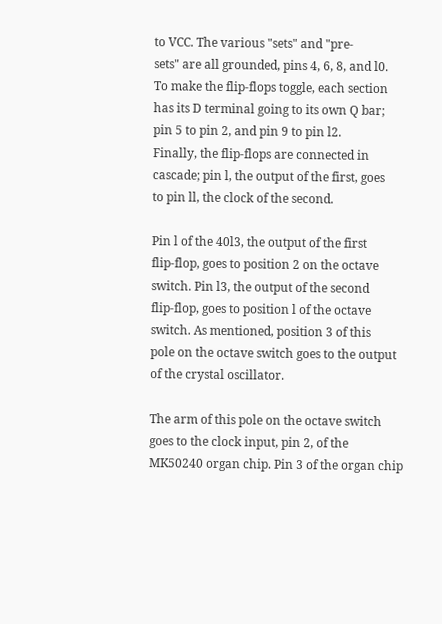to VCC. The various "sets" and "pre-
sets" are all grounded, pins 4, 6, 8, and l0.
To make the flip-flops toggle, each section
has its D terminal going to its own Q bar;
pin 5 to pin 2, and pin 9 to pin l2.
Finally, the flip-flops are connected in
cascade; pin l, the output of the first, goes
to pin ll, the clock of the second.

Pin l of the 40l3, the output of the first
flip-flop, goes to position 2 on the octave
switch. Pin l3, the output of the second
flip-flop, goes to position l of the octave
switch. As mentioned, position 3 of this
pole on the octave switch goes to the output
of the crystal oscillator.

The arm of this pole on the octave switch
goes to the clock input, pin 2, of the
MK50240 organ chip. Pin 3 of the organ chip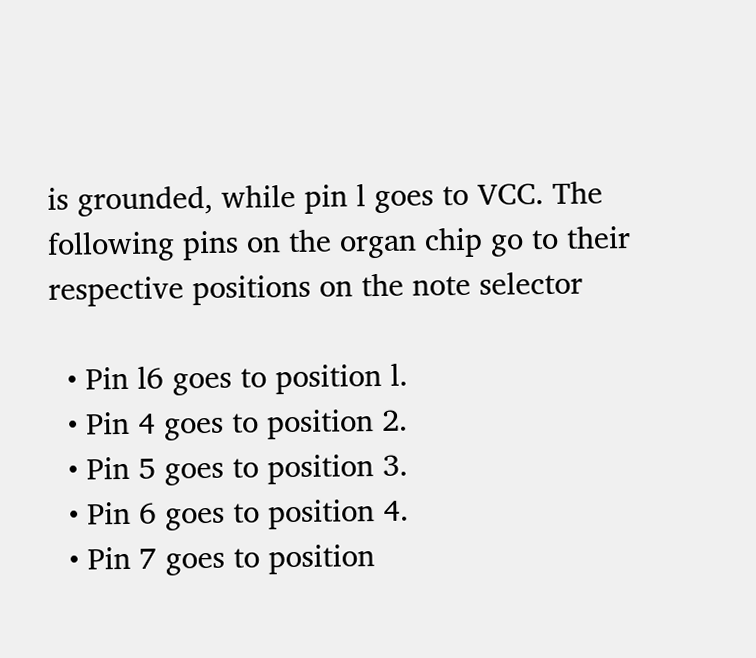is grounded, while pin l goes to VCC. The
following pins on the organ chip go to their
respective positions on the note selector

  • Pin l6 goes to position l.
  • Pin 4 goes to position 2.
  • Pin 5 goes to position 3.
  • Pin 6 goes to position 4.
  • Pin 7 goes to position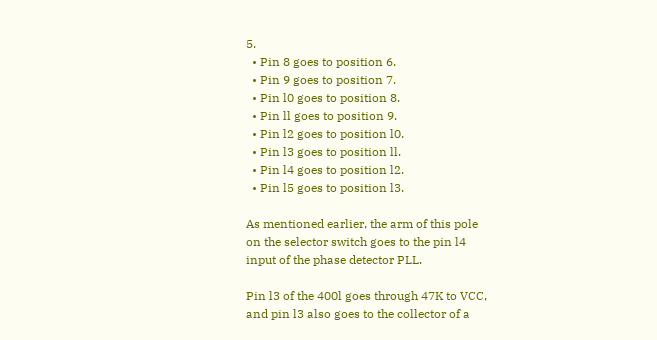5.
  • Pin 8 goes to position 6.
  • Pin 9 goes to position 7.
  • Pin l0 goes to position 8.
  • Pin ll goes to position 9.
  • Pin l2 goes to position l0.
  • Pin l3 goes to position ll.
  • Pin l4 goes to position l2.
  • Pin l5 goes to position l3.

As mentioned earlier, the arm of this pole
on the selector switch goes to the pin l4
input of the phase detector PLL.

Pin l3 of the 400l goes through 47K to VCC,
and pin l3 also goes to the collector of a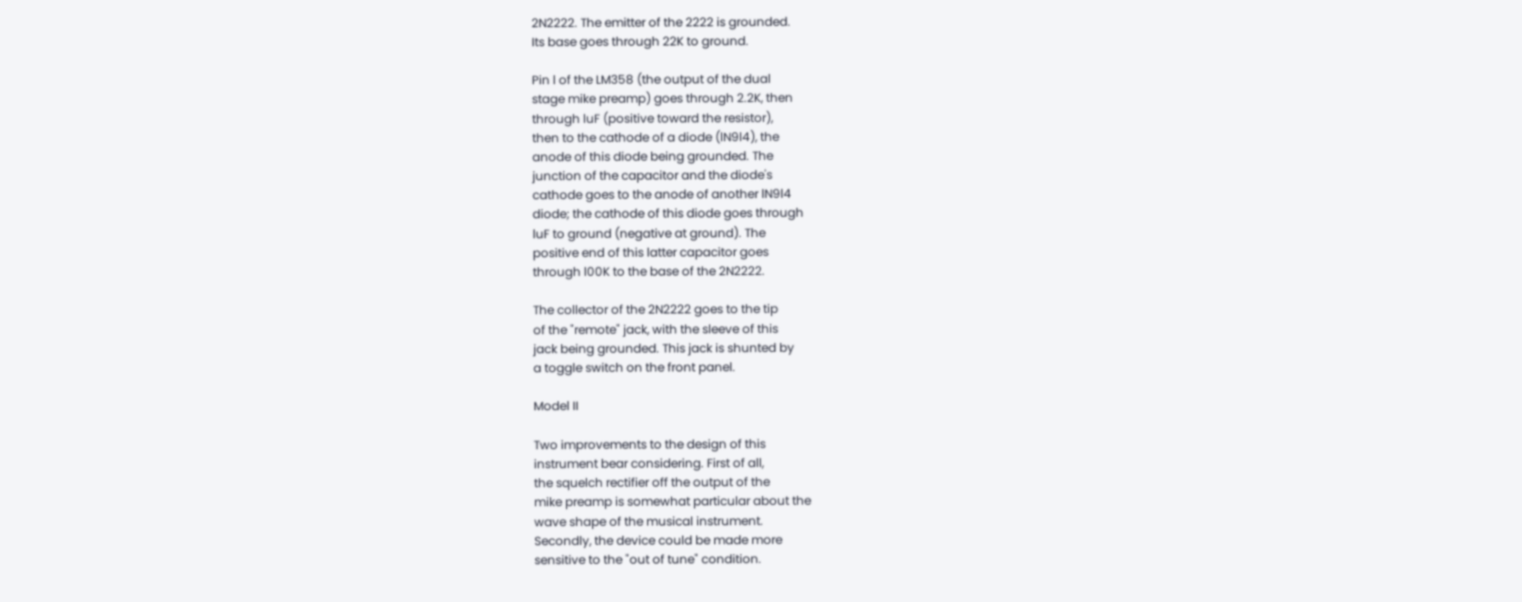2N2222. The emitter of the 2222 is grounded.
Its base goes through 22K to ground.

Pin l of the LM358 (the output of the dual
stage mike preamp) goes through 2.2K, then
through luF (positive toward the resistor),
then to the cathode of a diode (lN9l4), the
anode of this diode being grounded. The
junction of the capacitor and the diode's
cathode goes to the anode of another lN9l4
diode; the cathode of this diode goes through
luF to ground (negative at ground). The
positive end of this latter capacitor goes
through l00K to the base of the 2N2222.

The collector of the 2N2222 goes to the tip
of the "remote" jack, with the sleeve of this
jack being grounded. This jack is shunted by
a toggle switch on the front panel.

Model II

Two improvements to the design of this
instrument bear considering. First of all,
the squelch rectifier off the output of the
mike preamp is somewhat particular about the
wave shape of the musical instrument.
Secondly, the device could be made more
sensitive to the "out of tune" condition.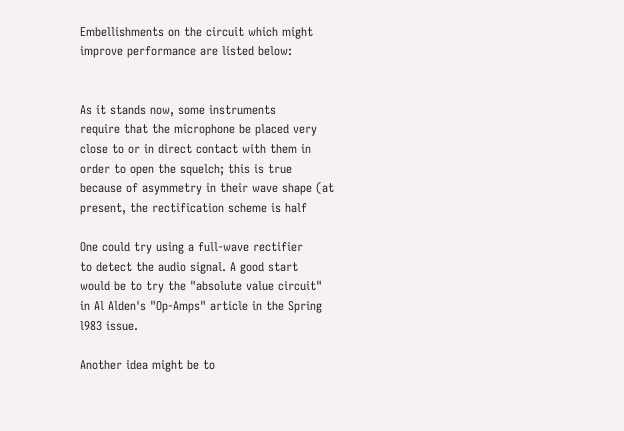Embellishments on the circuit which might
improve performance are listed below:


As it stands now, some instruments
require that the microphone be placed very
close to or in direct contact with them in
order to open the squelch; this is true
because of asymmetry in their wave shape (at
present, the rectification scheme is half

One could try using a full-wave rectifier
to detect the audio signal. A good start
would be to try the "absolute value circuit"
in Al Alden's "Op-Amps" article in the Spring
l983 issue.

Another idea might be to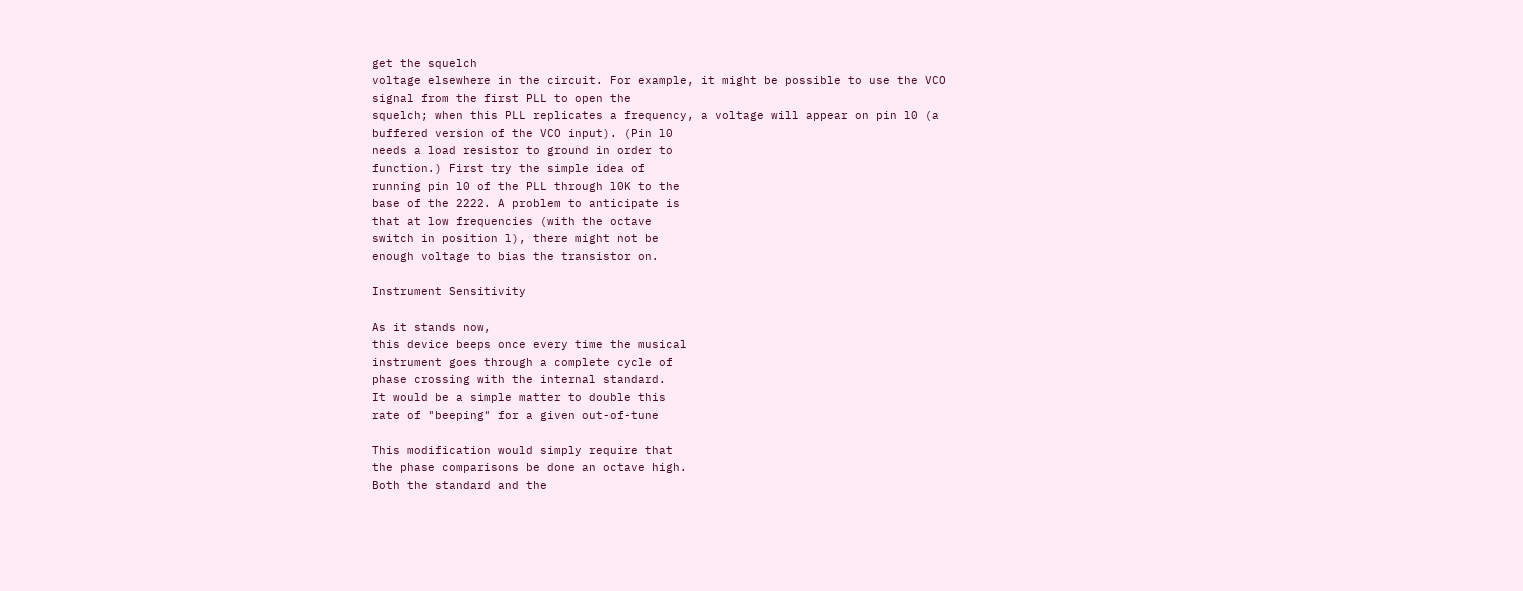get the squelch
voltage elsewhere in the circuit. For example, it might be possible to use the VCO
signal from the first PLL to open the
squelch; when this PLL replicates a frequency, a voltage will appear on pin l0 (a
buffered version of the VCO input). (Pin l0
needs a load resistor to ground in order to
function.) First try the simple idea of
running pin l0 of the PLL through l0K to the
base of the 2222. A problem to anticipate is
that at low frequencies (with the octave
switch in position l), there might not be
enough voltage to bias the transistor on.

Instrument Sensitivity

As it stands now,
this device beeps once every time the musical
instrument goes through a complete cycle of
phase crossing with the internal standard.
It would be a simple matter to double this
rate of "beeping" for a given out-of-tune

This modification would simply require that
the phase comparisons be done an octave high.
Both the standard and the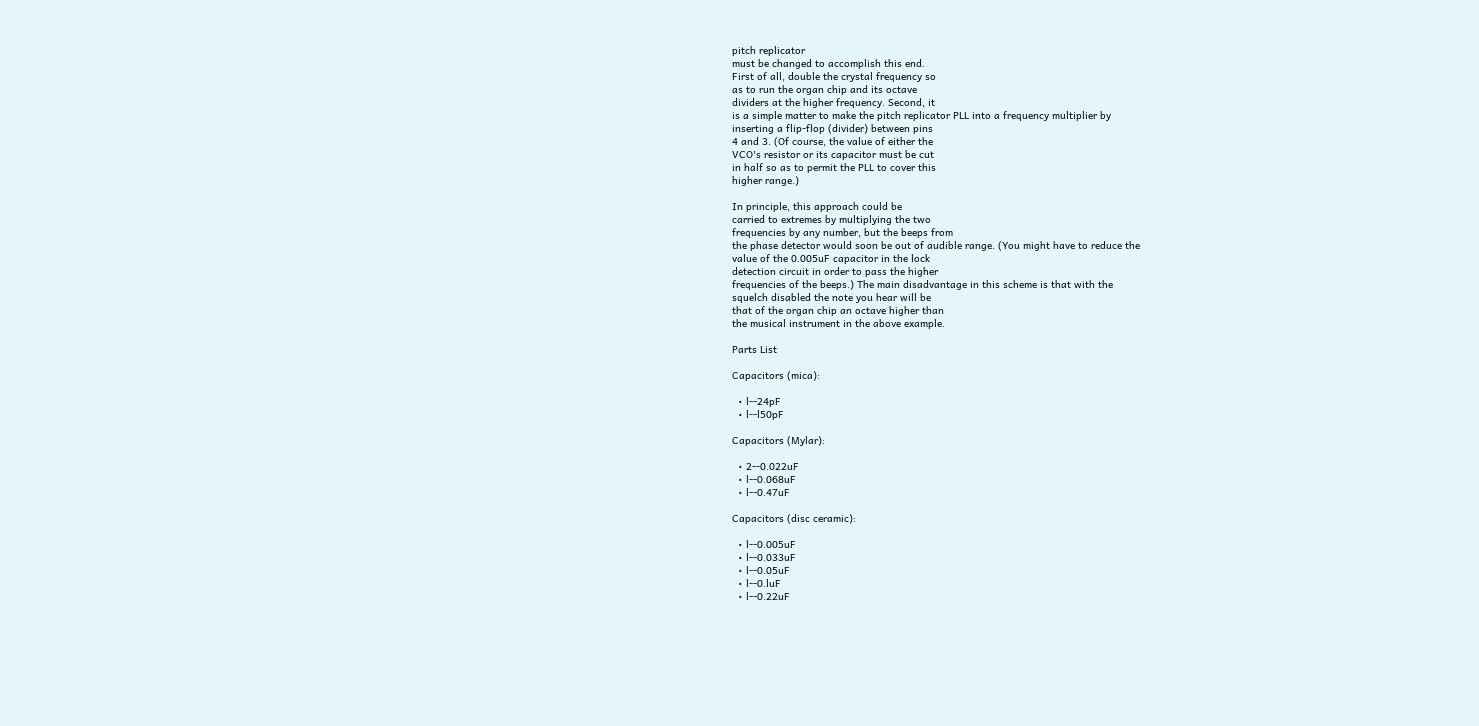pitch replicator
must be changed to accomplish this end.
First of all, double the crystal frequency so
as to run the organ chip and its octave
dividers at the higher frequency. Second, it
is a simple matter to make the pitch replicator PLL into a frequency multiplier by
inserting a flip-flop (divider) between pins
4 and 3. (Of course, the value of either the
VCO's resistor or its capacitor must be cut
in half so as to permit the PLL to cover this
higher range.)

In principle, this approach could be
carried to extremes by multiplying the two
frequencies by any number, but the beeps from
the phase detector would soon be out of audible range. (You might have to reduce the
value of the 0.005uF capacitor in the lock
detection circuit in order to pass the higher
frequencies of the beeps.) The main disadvantage in this scheme is that with the
squelch disabled the note you hear will be
that of the organ chip an octave higher than
the musical instrument in the above example.

Parts List

Capacitors (mica):

  • l--24pF
  • l--l50pF

Capacitors (Mylar):

  • 2--0.022uF
  • l--0.068uF
  • l--0.47uF

Capacitors (disc ceramic):

  • l--0.005uF
  • l--0.033uF
  • l--0.05uF
  • l--0.luF
  • l--0.22uF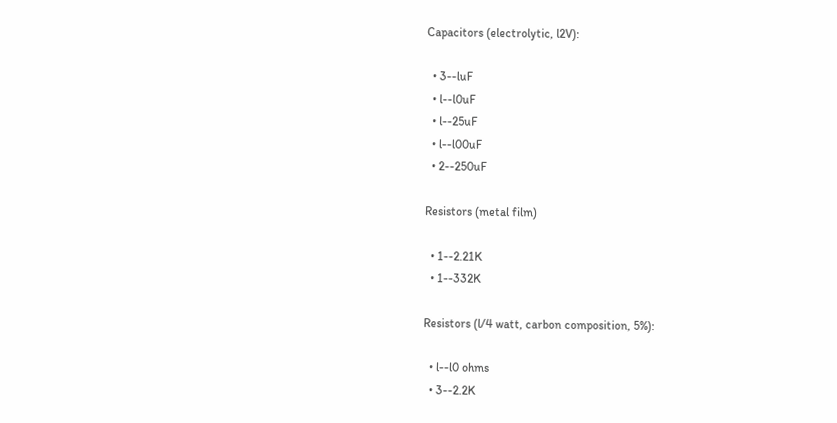Capacitors (electrolytic, l2V):

  • 3--luF
  • l--l0uF
  • l--25uF
  • l--l00uF
  • 2--250uF

Resistors (metal film)

  • 1--2.21K
  • 1--332K

Resistors (l/4 watt, carbon composition, 5%):

  • l--l0 ohms
  • 3--2.2K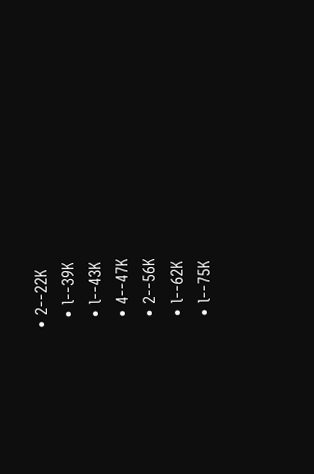• 2--22K
  • l--39K
  • l--43K
  • 4--47K
  • 2--56K
  • l--62K
  • l--75K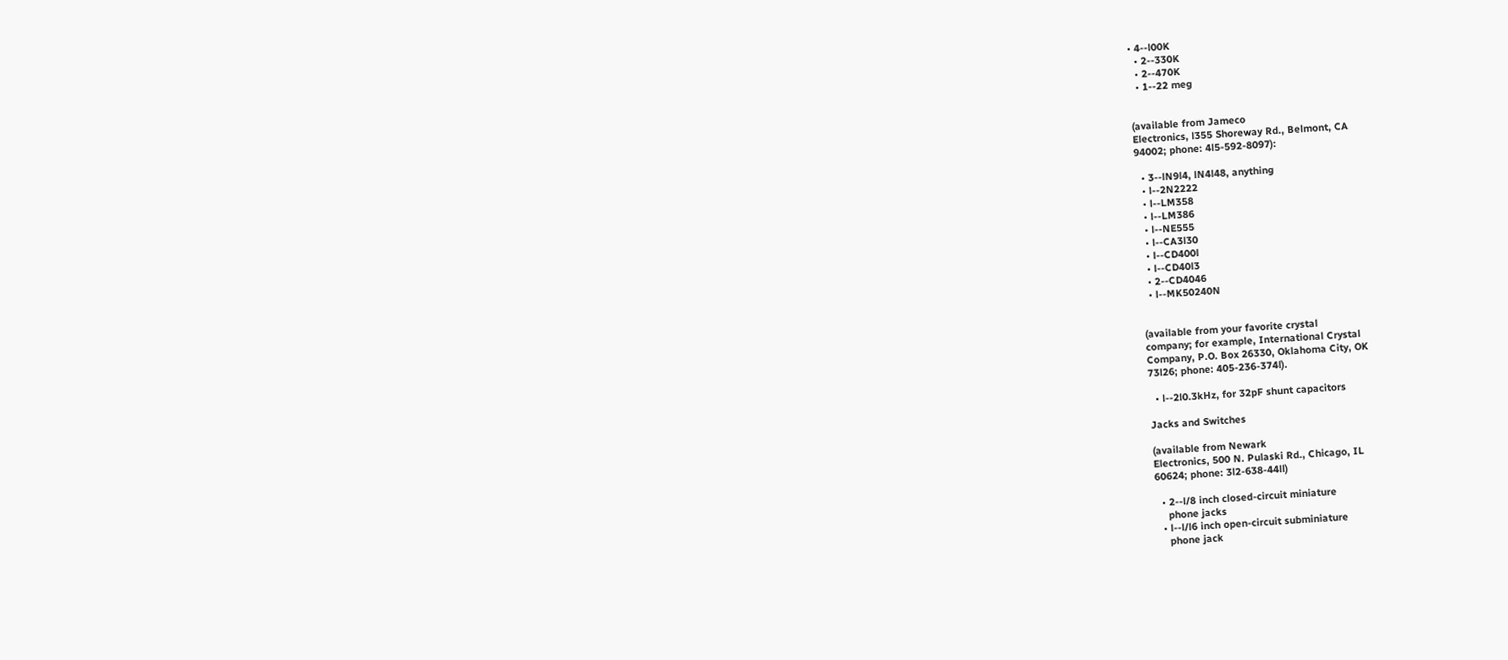• 4--l00K
  • 2--330K
  • 2--470K
  • 1--22 meg


(available from Jameco
Electronics, l355 Shoreway Rd., Belmont, CA
94002; phone: 4l5-592-8097):

  • 3--lN9l4, lN4l48, anything
  • l--2N2222
  • l--LM358
  • l--LM386
  • l--NE555
  • l--CA3l30
  • l--CD400l
  • l--CD40l3
  • 2--CD4046
  • l--MK50240N


(available from your favorite crystal
company; for example, International Crystal
Company, P.O. Box 26330, Oklahoma City, OK
73l26; phone: 405-236-374l).

  • l--2l0.3kHz, for 32pF shunt capacitors

Jacks and Switches

(available from Newark
Electronics, 500 N. Pulaski Rd., Chicago, IL
60624; phone: 3l2-638-44ll)

  • 2--l/8 inch closed-circuit miniature
    phone jacks
  • l--l/l6 inch open-circuit subminiature
    phone jack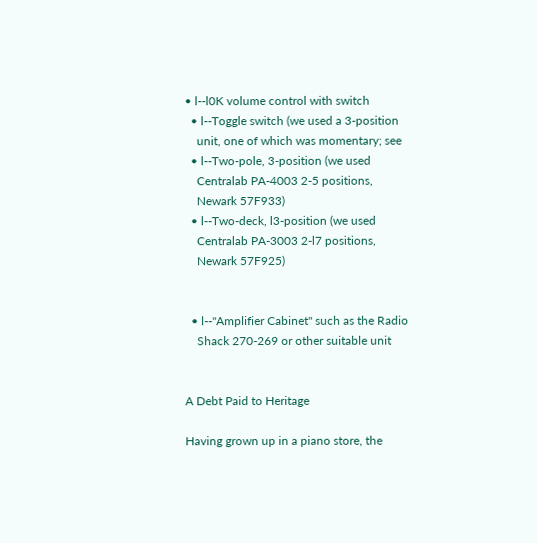• l--l0K volume control with switch
  • l--Toggle switch (we used a 3-position
    unit, one of which was momentary; see
  • l--Two-pole, 3-position (we used
    Centralab PA-4003 2-5 positions,
    Newark 57F933)
  • l--Two-deck, l3-position (we used
    Centralab PA-3003 2-l7 positions,
    Newark 57F925)


  • l--"Amplifier Cabinet" such as the Radio
    Shack 270-269 or other suitable unit


A Debt Paid to Heritage

Having grown up in a piano store, the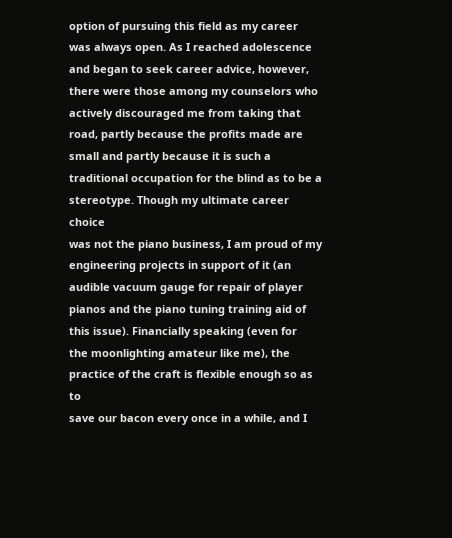option of pursuing this field as my career
was always open. As I reached adolescence
and began to seek career advice, however,
there were those among my counselors who
actively discouraged me from taking that
road, partly because the profits made are
small and partly because it is such a traditional occupation for the blind as to be a
stereotype. Though my ultimate career choice
was not the piano business, I am proud of my
engineering projects in support of it (an
audible vacuum gauge for repair of player
pianos and the piano tuning training aid of
this issue). Financially speaking (even for
the moonlighting amateur like me), the practice of the craft is flexible enough so as to
save our bacon every once in a while, and I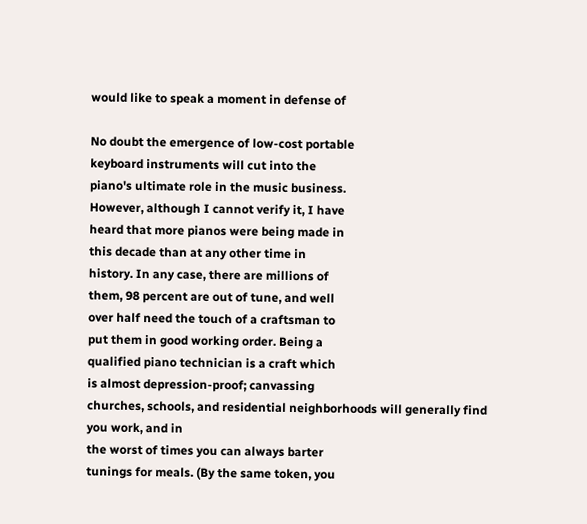would like to speak a moment in defense of

No doubt the emergence of low-cost portable
keyboard instruments will cut into the
piano's ultimate role in the music business.
However, although I cannot verify it, I have
heard that more pianos were being made in
this decade than at any other time in
history. In any case, there are millions of
them, 98 percent are out of tune, and well
over half need the touch of a craftsman to
put them in good working order. Being a
qualified piano technician is a craft which
is almost depression-proof; canvassing
churches, schools, and residential neighborhoods will generally find you work, and in
the worst of times you can always barter
tunings for meals. (By the same token, you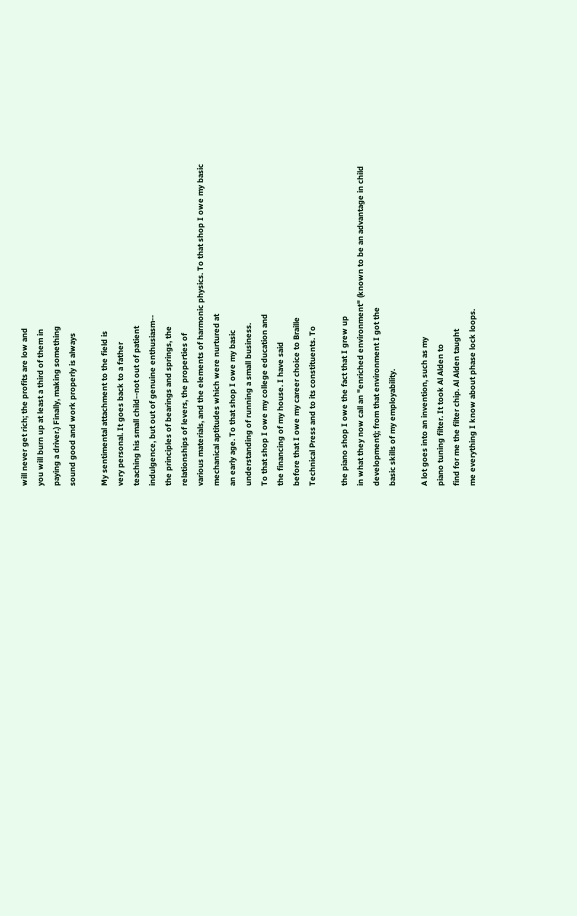will never get rich; the profits are low and
you will burn up at least a third of them in
paying a driver.) Finally, making something
sound good and work properly is always

My sentimental attachment to the field is
very personal. It goes back to a father
teaching his small child--not out of patient
indulgence, but out of genuine enthusiasm--
the principles of bearings and springs, the
relationships of levers, the properties of
various materials, and the elements of harmonic physics. To that shop I owe my basic
mechanical aptitudes which were nurtured at
an early age. To that shop I owe my basic
understanding of running a small business.
To that shop I owe my college education and
the financing of my house. I have said
before that I owe my career choice to Braille
Technical Press and to its constituents. To

the piano shop I owe the fact that I grew up
in what they now call an "enriched environment" (known to be an advantage in child
development); from that environment I got the
basic skills of my employability.

A lot goes into an invention, such as my
piano tuning filter. It took Al Alden to
find for me the filter chip. Al Alden taught
me everything I know about phase lock loops.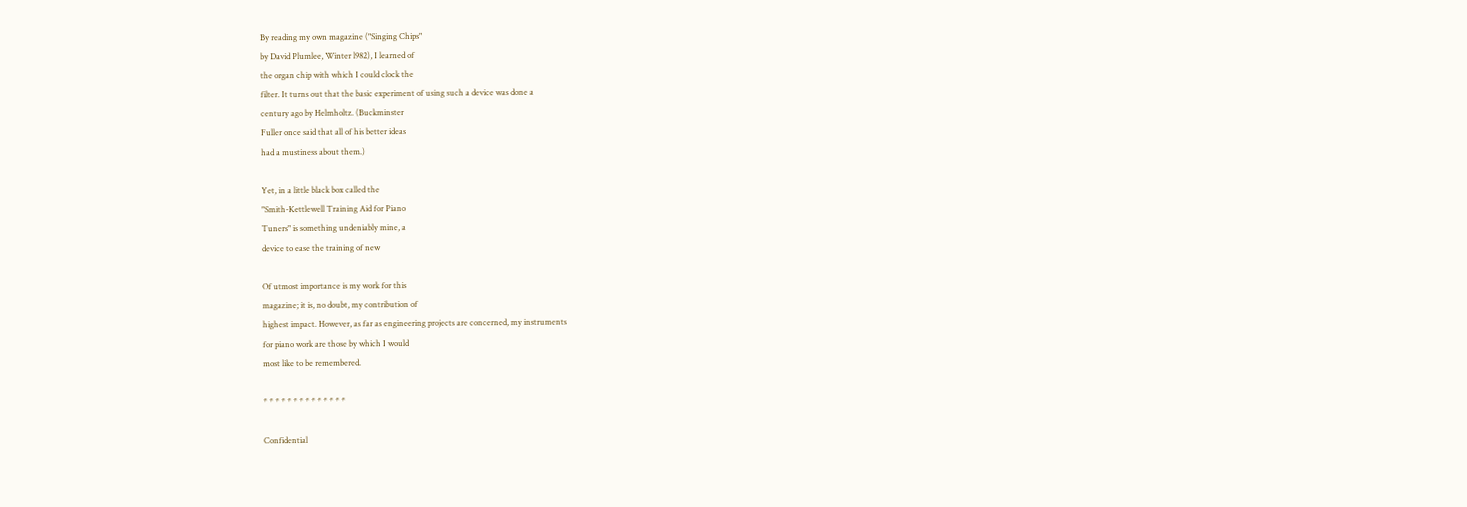By reading my own magazine ("Singing Chips"
by David Plumlee, Winter l982), I learned of
the organ chip with which I could clock the
filter. It turns out that the basic experiment of using such a device was done a
century ago by Helmholtz. (Buckminster
Fuller once said that all of his better ideas
had a mustiness about them.)

Yet, in a little black box called the
"Smith-Kettlewell Training Aid for Piano
Tuners" is something undeniably mine, a
device to ease the training of new

Of utmost importance is my work for this
magazine; it is, no doubt, my contribution of
highest impact. However, as far as engineering projects are concerned, my instruments
for piano work are those by which I would
most like to be remembered.

* * * * * * * * * * * * * *

Confidential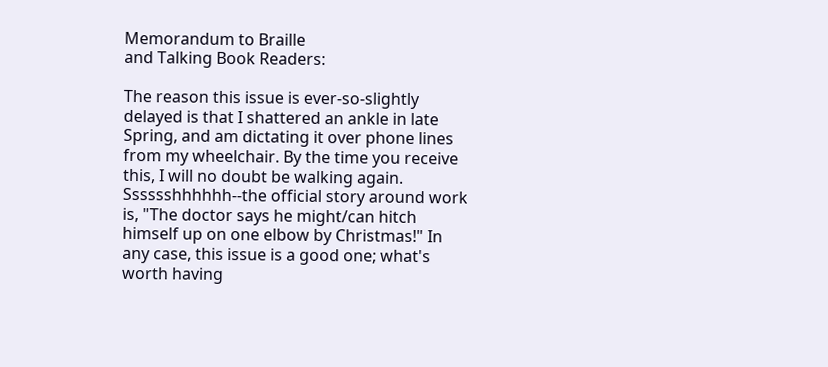Memorandum to Braille
and Talking Book Readers:

The reason this issue is ever-so-slightly
delayed is that I shattered an ankle in late
Spring, and am dictating it over phone lines
from my wheelchair. By the time you receive
this, I will no doubt be walking again.
Sssssshhhhhh--the official story around work
is, "The doctor says he might/can hitch
himself up on one elbow by Christmas!" In
any case, this issue is a good one; what's
worth having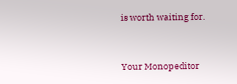is worth waiting for.


Your Monopeditor